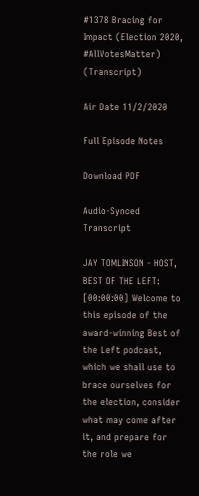#1378 Bracing for Impact (Election 2020, #AllVotesMatter) (Transcript)

Air Date 11/2/2020

Full Episode Notes

Download PDF

Audio-Synced Transcript

JAY TOMLINSON - HOST, BEST OF THE LEFT: [00:00:00] Welcome to this episode of the award-winning Best of the Left podcast, which we shall use to brace ourselves for the election, consider what may come after it, and prepare for the role we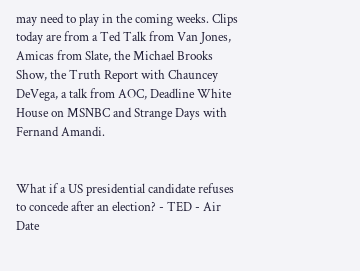may need to play in the coming weeks. Clips today are from a Ted Talk from Van Jones, Amicas from Slate, the Michael Brooks Show, the Truth Report with Chauncey DeVega, a talk from AOC, Deadline White House on MSNBC and Strange Days with Fernand Amandi.


What if a US presidential candidate refuses to concede after an election? - TED - Air Date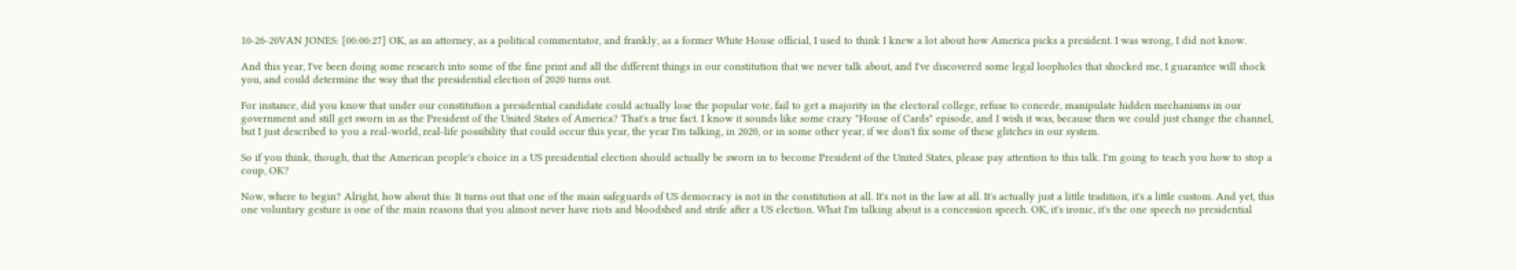10-26-20VAN JONES: [00:00:27] OK, as an attorney, as a political commentator, and frankly, as a former White House official, I used to think I knew a lot about how America picks a president. I was wrong, I did not know.

And this year, I've been doing some research into some of the fine print and all the different things in our constitution that we never talk about, and I've discovered some legal loopholes that shocked me, I guarantee will shock you, and could determine the way that the presidential election of 2020 turns out.

For instance, did you know that under our constitution a presidential candidate could actually lose the popular vote, fail to get a majority in the electoral college, refuse to concede, manipulate hidden mechanisms in our government and still get sworn in as the President of the United States of America? That's a true fact. I know it sounds like some crazy "House of Cards" episode, and I wish it was, because then we could just change the channel, but I just described to you a real-world, real-life possibility that could occur this year, the year I'm talking, in 2020, or in some other year, if we don't fix some of these glitches in our system.

So if you think, though, that the American people's choice in a US presidential election should actually be sworn in to become President of the United States, please pay attention to this talk. I'm going to teach you how to stop a coup, OK?

Now, where to begin? Alright, how about this: It turns out that one of the main safeguards of US democracy is not in the constitution at all. It's not in the law at all. It's actually just a little tradition, it's a little custom. And yet, this one voluntary gesture is one of the main reasons that you almost never have riots and bloodshed and strife after a US election. What I'm talking about is a concession speech. OK, it's ironic, it's the one speech no presidential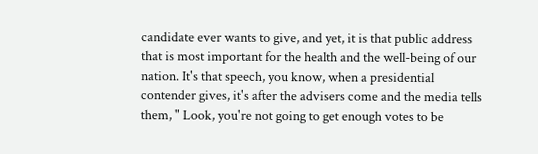candidate ever wants to give, and yet, it is that public address that is most important for the health and the well-being of our nation. It's that speech, you know, when a presidential contender gives, it's after the advisers come and the media tells them, " Look, you're not going to get enough votes to be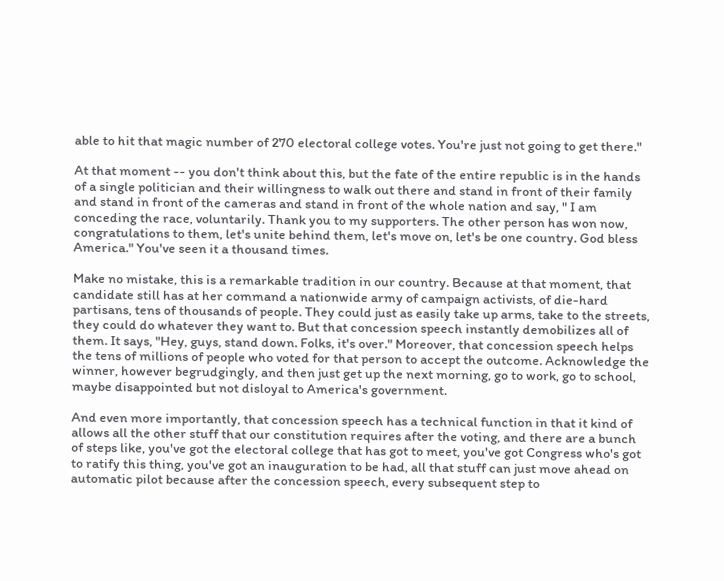able to hit that magic number of 270 electoral college votes. You're just not going to get there."

At that moment -- you don't think about this, but the fate of the entire republic is in the hands of a single politician and their willingness to walk out there and stand in front of their family and stand in front of the cameras and stand in front of the whole nation and say, " I am conceding the race, voluntarily. Thank you to my supporters. The other person has won now, congratulations to them, let's unite behind them, let's move on, let's be one country. God bless America." You've seen it a thousand times.

Make no mistake, this is a remarkable tradition in our country. Because at that moment, that candidate still has at her command a nationwide army of campaign activists, of die-hard partisans, tens of thousands of people. They could just as easily take up arms, take to the streets, they could do whatever they want to. But that concession speech instantly demobilizes all of them. It says, "Hey, guys, stand down. Folks, it's over." Moreover, that concession speech helps the tens of millions of people who voted for that person to accept the outcome. Acknowledge the winner, however begrudgingly, and then just get up the next morning, go to work, go to school, maybe disappointed but not disloyal to America's government.

And even more importantly, that concession speech has a technical function in that it kind of allows all the other stuff that our constitution requires after the voting, and there are a bunch of steps like, you've got the electoral college that has got to meet, you've got Congress who's got to ratify this thing, you've got an inauguration to be had, all that stuff can just move ahead on automatic pilot because after the concession speech, every subsequent step to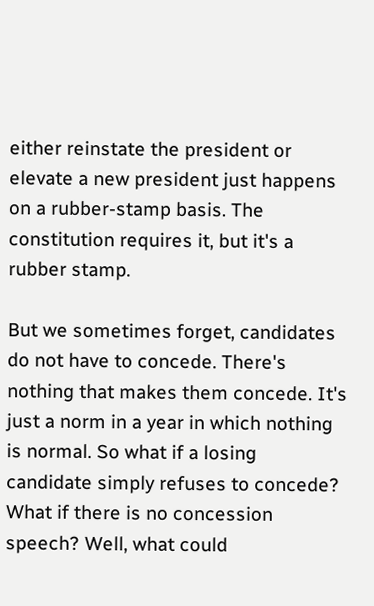either reinstate the president or elevate a new president just happens on a rubber-stamp basis. The constitution requires it, but it's a rubber stamp.

But we sometimes forget, candidates do not have to concede. There's nothing that makes them concede. It's just a norm in a year in which nothing is normal. So what if a losing candidate simply refuses to concede? What if there is no concession speech? Well, what could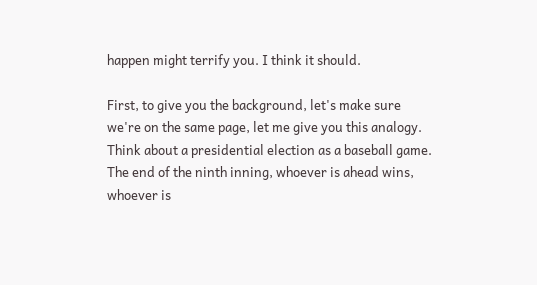happen might terrify you. I think it should.

First, to give you the background, let's make sure we're on the same page, let me give you this analogy. Think about a presidential election as a baseball game. The end of the ninth inning, whoever is ahead wins, whoever is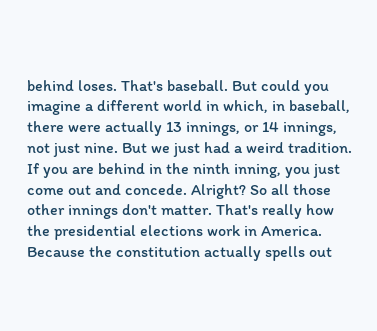behind loses. That's baseball. But could you imagine a different world in which, in baseball, there were actually 13 innings, or 14 innings, not just nine. But we just had a weird tradition. If you are behind in the ninth inning, you just come out and concede. Alright? So all those other innings don't matter. That's really how the presidential elections work in America. Because the constitution actually spells out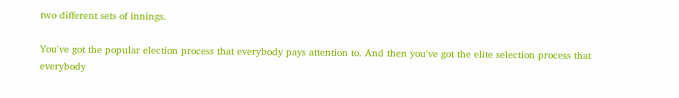two different sets of innings.

You've got the popular election process that everybody pays attention to. And then you've got the elite selection process that everybody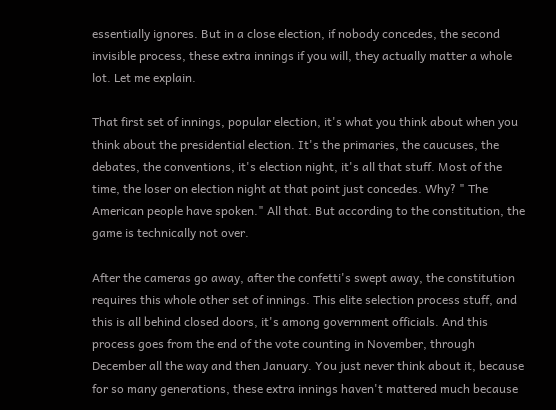essentially ignores. But in a close election, if nobody concedes, the second invisible process, these extra innings if you will, they actually matter a whole lot. Let me explain.

That first set of innings, popular election, it's what you think about when you think about the presidential election. It's the primaries, the caucuses, the debates, the conventions, it's election night, it's all that stuff. Most of the time, the loser on election night at that point just concedes. Why? " The American people have spoken." All that. But according to the constitution, the game is technically not over.

After the cameras go away, after the confetti's swept away, the constitution requires this whole other set of innings. This elite selection process stuff, and this is all behind closed doors, it's among government officials. And this process goes from the end of the vote counting in November, through December all the way and then January. You just never think about it, because for so many generations, these extra innings haven't mattered much because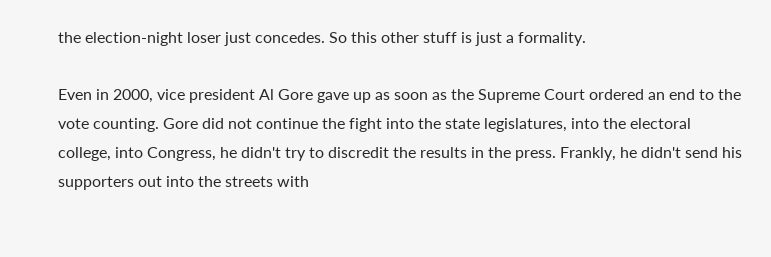the election-night loser just concedes. So this other stuff is just a formality.

Even in 2000, vice president Al Gore gave up as soon as the Supreme Court ordered an end to the vote counting. Gore did not continue the fight into the state legislatures, into the electoral college, into Congress, he didn't try to discredit the results in the press. Frankly, he didn't send his supporters out into the streets with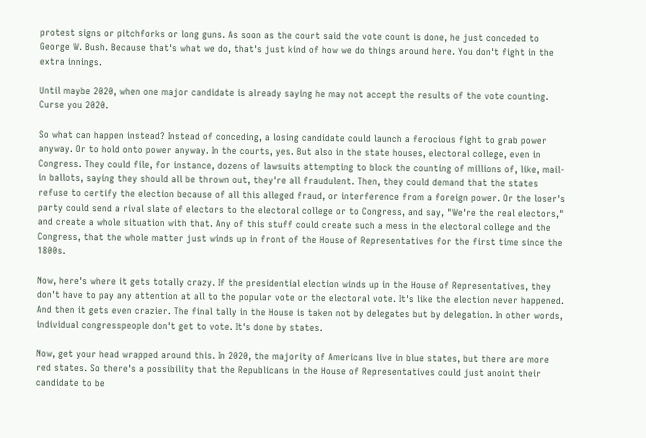protest signs or pitchforks or long guns. As soon as the court said the vote count is done, he just conceded to George W. Bush. Because that's what we do, that's just kind of how we do things around here. You don't fight in the extra innings.

Until maybe 2020, when one major candidate is already saying he may not accept the results of the vote counting. Curse you 2020.

So what can happen instead? Instead of conceding, a losing candidate could launch a ferocious fight to grab power anyway. Or to hold onto power anyway. In the courts, yes. But also in the state houses, electoral college, even in Congress. They could file, for instance, dozens of lawsuits attempting to block the counting of millions of, like, mail-in ballots, saying they should all be thrown out, they're all fraudulent. Then, they could demand that the states refuse to certify the election because of all this alleged fraud, or interference from a foreign power. Or the loser's party could send a rival slate of electors to the electoral college or to Congress, and say, "We're the real electors," and create a whole situation with that. Any of this stuff could create such a mess in the electoral college and the Congress, that the whole matter just winds up in front of the House of Representatives for the first time since the 1800s.

Now, here's where it gets totally crazy. If the presidential election winds up in the House of Representatives, they don't have to pay any attention at all to the popular vote or the electoral vote. It's like the election never happened. And then it gets even crazier. The final tally in the House is taken not by delegates but by delegation. In other words, individual congresspeople don't get to vote. It's done by states.

Now, get your head wrapped around this. In 2020, the majority of Americans live in blue states, but there are more red states. So there's a possibility that the Republicans in the House of Representatives could just anoint their candidate to be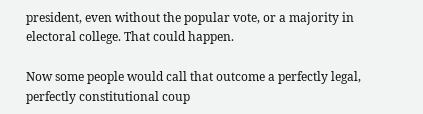president, even without the popular vote, or a majority in electoral college. That could happen.

Now some people would call that outcome a perfectly legal, perfectly constitutional coup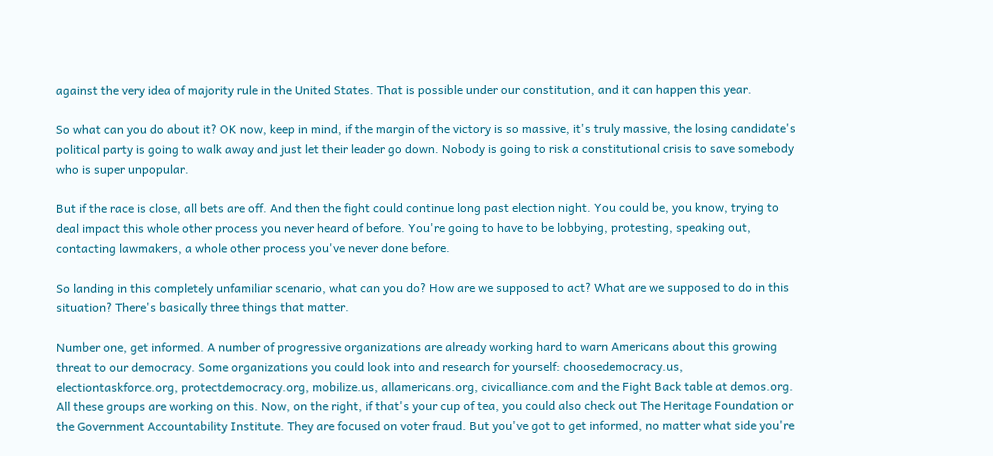against the very idea of majority rule in the United States. That is possible under our constitution, and it can happen this year.

So what can you do about it? OK now, keep in mind, if the margin of the victory is so massive, it's truly massive, the losing candidate's political party is going to walk away and just let their leader go down. Nobody is going to risk a constitutional crisis to save somebody who is super unpopular.

But if the race is close, all bets are off. And then the fight could continue long past election night. You could be, you know, trying to deal impact this whole other process you never heard of before. You're going to have to be lobbying, protesting, speaking out, contacting lawmakers, a whole other process you've never done before.

So landing in this completely unfamiliar scenario, what can you do? How are we supposed to act? What are we supposed to do in this situation? There's basically three things that matter.

Number one, get informed. A number of progressive organizations are already working hard to warn Americans about this growing threat to our democracy. Some organizations you could look into and research for yourself: choosedemocracy.us, electiontaskforce.org, protectdemocracy.org, mobilize.us, allamericans.org, civicalliance.com and the Fight Back table at demos.org. All these groups are working on this. Now, on the right, if that's your cup of tea, you could also check out The Heritage Foundation or the Government Accountability Institute. They are focused on voter fraud. But you've got to get informed, no matter what side you're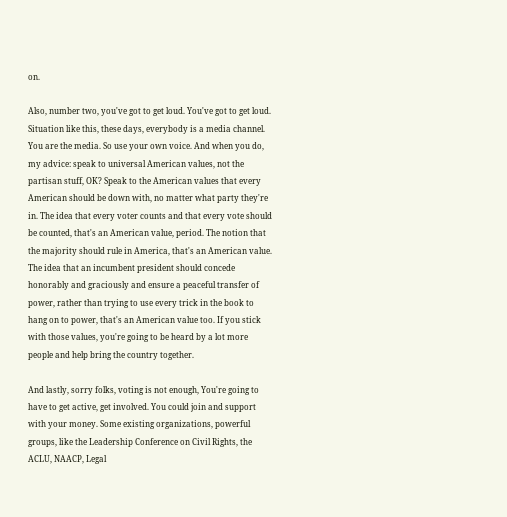on.

Also, number two, you've got to get loud. You've got to get loud. Situation like this, these days, everybody is a media channel. You are the media. So use your own voice. And when you do, my advice: speak to universal American values, not the partisan stuff, OK? Speak to the American values that every American should be down with, no matter what party they're in. The idea that every voter counts and that every vote should be counted, that's an American value, period. The notion that the majority should rule in America, that's an American value. The idea that an incumbent president should concede honorably and graciously and ensure a peaceful transfer of power, rather than trying to use every trick in the book to hang on to power, that's an American value too. If you stick with those values, you're going to be heard by a lot more people and help bring the country together.

And lastly, sorry folks, voting is not enough, You're going to have to get active, get involved. You could join and support with your money. Some existing organizations, powerful groups, like the Leadership Conference on Civil Rights, the ACLU, NAACP, Legal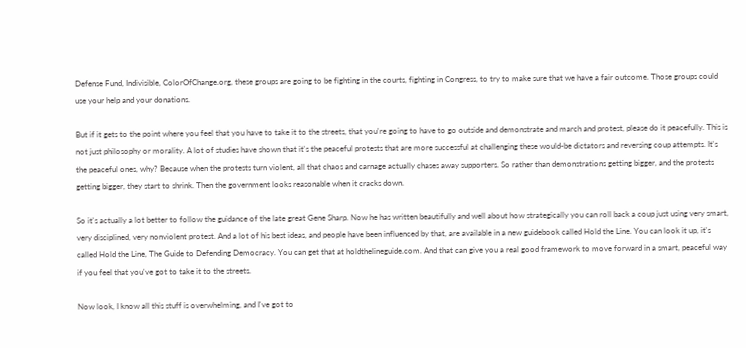Defense Fund, Indivisible, ColorOfChange.org, these groups are going to be fighting in the courts, fighting in Congress, to try to make sure that we have a fair outcome. Those groups could use your help and your donations.

But if it gets to the point where you feel that you have to take it to the streets, that you're going to have to go outside and demonstrate and march and protest, please do it peacefully. This is not just philosophy or morality. A lot of studies have shown that it's the peaceful protests that are more successful at challenging these would-be dictators and reversing coup attempts. It's the peaceful ones, why? Because when the protests turn violent, all that chaos and carnage actually chases away supporters. So rather than demonstrations getting bigger, and the protests getting bigger, they start to shrink. Then the government looks reasonable when it cracks down.

So it's actually a lot better to follow the guidance of the late great Gene Sharp. Now he has written beautifully and well about how strategically you can roll back a coup just using very smart, very disciplined, very nonviolent protest. And a lot of his best ideas, and people have been influenced by that, are available in a new guidebook called Hold the Line. You can look it up, it's called Hold the Line, The Guide to Defending Democracy. You can get that at holdthelineguide.com. And that can give you a real good framework to move forward in a smart, peaceful way if you feel that you've got to take it to the streets.

Now look, I know all this stuff is overwhelming, and I've got to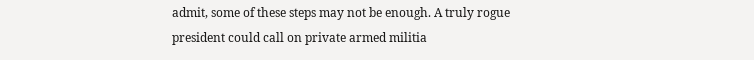admit, some of these steps may not be enough. A truly rogue president could call on private armed militia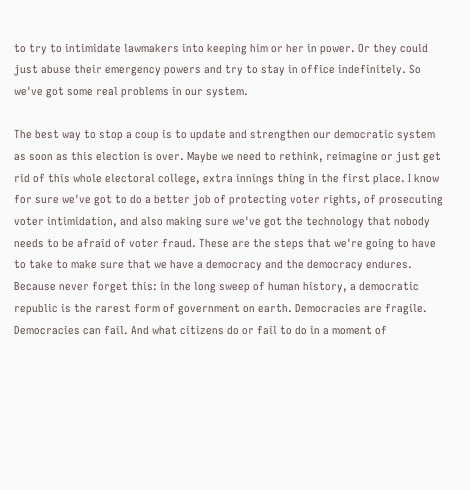to try to intimidate lawmakers into keeping him or her in power. Or they could just abuse their emergency powers and try to stay in office indefinitely. So we've got some real problems in our system.

The best way to stop a coup is to update and strengthen our democratic system as soon as this election is over. Maybe we need to rethink, reimagine or just get rid of this whole electoral college, extra innings thing in the first place. I know for sure we've got to do a better job of protecting voter rights, of prosecuting voter intimidation, and also making sure we've got the technology that nobody needs to be afraid of voter fraud. These are the steps that we're going to have to take to make sure that we have a democracy and the democracy endures. Because never forget this: in the long sweep of human history, a democratic republic is the rarest form of government on earth. Democracies are fragile. Democracies can fail. And what citizens do or fail to do in a moment of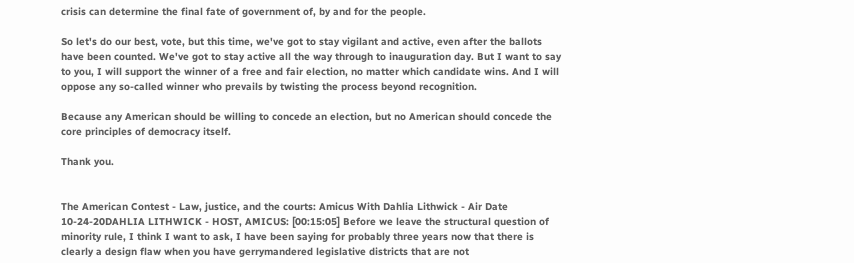crisis can determine the final fate of government of, by and for the people.

So let's do our best, vote, but this time, we've got to stay vigilant and active, even after the ballots have been counted. We've got to stay active all the way through to inauguration day. But I want to say to you, I will support the winner of a free and fair election, no matter which candidate wins. And I will oppose any so-called winner who prevails by twisting the process beyond recognition.

Because any American should be willing to concede an election, but no American should concede the core principles of democracy itself.

Thank you.


The American Contest - Law, justice, and the courts: Amicus With Dahlia Lithwick - Air Date 10-24-20DAHLIA LITHWICK - HOST, AMICUS: [00:15:05] Before we leave the structural question of minority rule, I think I want to ask, I have been saying for probably three years now that there is clearly a design flaw when you have gerrymandered legislative districts that are not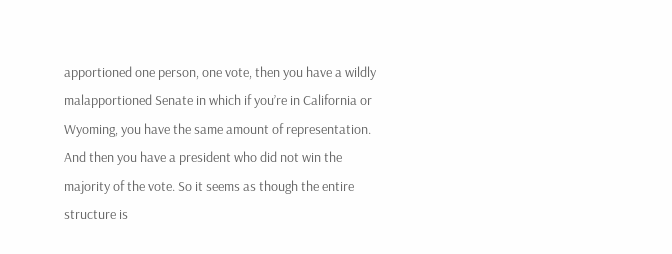apportioned one person, one vote, then you have a wildly malapportioned Senate in which if you’re in California or Wyoming, you have the same amount of representation. And then you have a president who did not win the majority of the vote. So it seems as though the entire structure is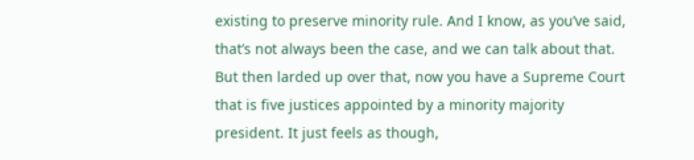existing to preserve minority rule. And I know, as you’ve said, that’s not always been the case, and we can talk about that. But then larded up over that, now you have a Supreme Court that is five justices appointed by a minority majority president. It just feels as though,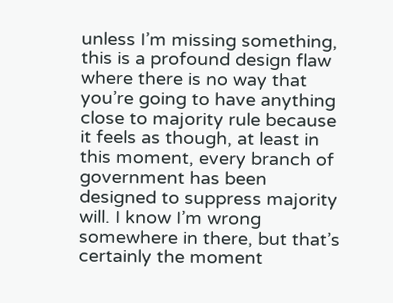unless I’m missing something, this is a profound design flaw where there is no way that you’re going to have anything close to majority rule because it feels as though, at least in this moment, every branch of government has been designed to suppress majority will. I know I’m wrong somewhere in there, but that’s certainly the moment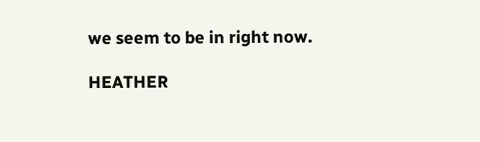we seem to be in right now.

HEATHER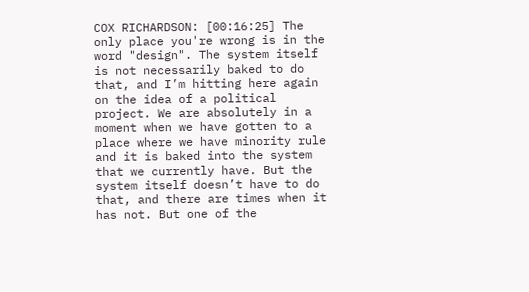COX RICHARDSON: [00:16:25] The only place you're wrong is in the word "design". The system itself is not necessarily baked to do that, and I’m hitting here again on the idea of a political project. We are absolutely in a moment when we have gotten to a place where we have minority rule and it is baked into the system that we currently have. But the system itself doesn’t have to do that, and there are times when it has not. But one of the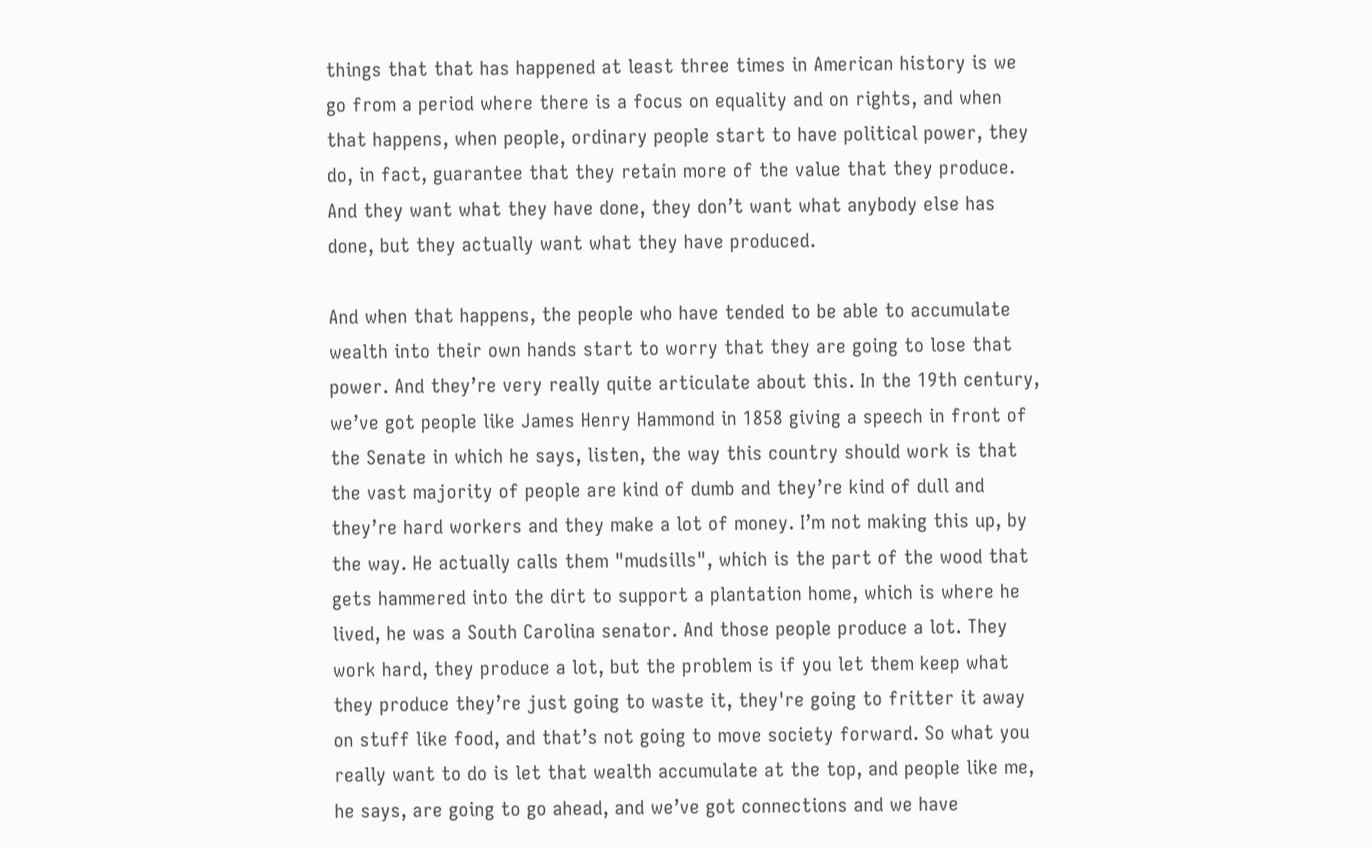things that that has happened at least three times in American history is we go from a period where there is a focus on equality and on rights, and when that happens, when people, ordinary people start to have political power, they do, in fact, guarantee that they retain more of the value that they produce. And they want what they have done, they don’t want what anybody else has done, but they actually want what they have produced.

And when that happens, the people who have tended to be able to accumulate wealth into their own hands start to worry that they are going to lose that power. And they’re very really quite articulate about this. In the 19th century, we’ve got people like James Henry Hammond in 1858 giving a speech in front of the Senate in which he says, listen, the way this country should work is that the vast majority of people are kind of dumb and they’re kind of dull and they’re hard workers and they make a lot of money. I’m not making this up, by the way. He actually calls them "mudsills", which is the part of the wood that gets hammered into the dirt to support a plantation home, which is where he lived, he was a South Carolina senator. And those people produce a lot. They work hard, they produce a lot, but the problem is if you let them keep what they produce they’re just going to waste it, they're going to fritter it away on stuff like food, and that’s not going to move society forward. So what you really want to do is let that wealth accumulate at the top, and people like me, he says, are going to go ahead, and we’ve got connections and we have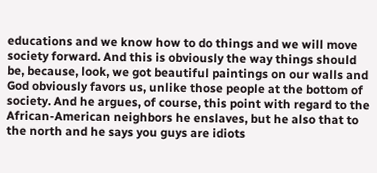educations and we know how to do things and we will move society forward. And this is obviously the way things should be, because, look, we got beautiful paintings on our walls and God obviously favors us, unlike those people at the bottom of society. And he argues, of course, this point with regard to the African-American neighbors he enslaves, but he also that to the north and he says you guys are idiots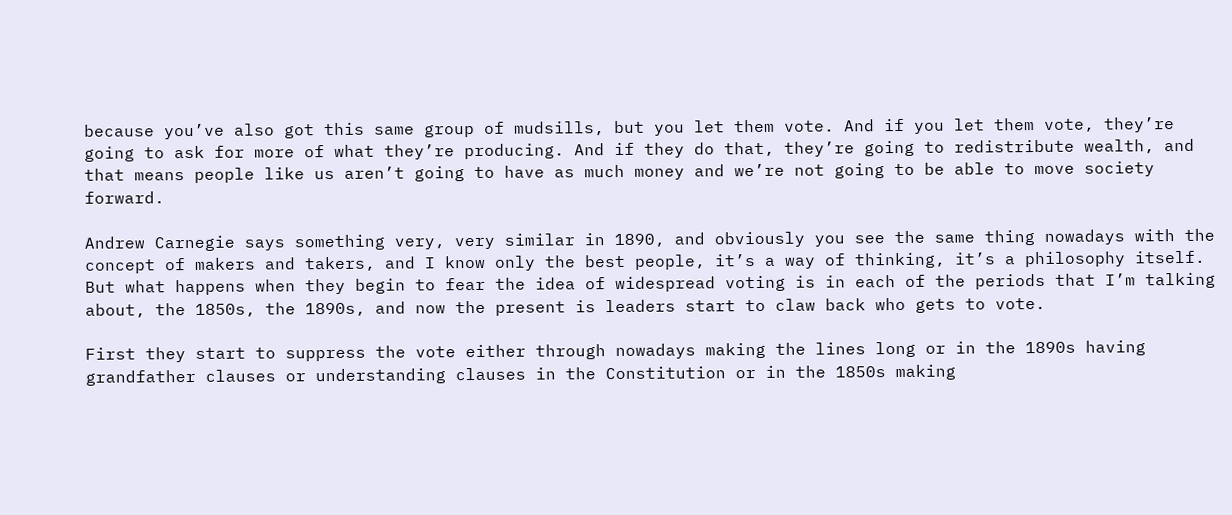because you’ve also got this same group of mudsills, but you let them vote. And if you let them vote, they’re going to ask for more of what they’re producing. And if they do that, they’re going to redistribute wealth, and that means people like us aren’t going to have as much money and we’re not going to be able to move society forward.

Andrew Carnegie says something very, very similar in 1890, and obviously you see the same thing nowadays with the concept of makers and takers, and I know only the best people, it’s a way of thinking, it’s a philosophy itself. But what happens when they begin to fear the idea of widespread voting is in each of the periods that I’m talking about, the 1850s, the 1890s, and now the present is leaders start to claw back who gets to vote.

First they start to suppress the vote either through nowadays making the lines long or in the 1890s having grandfather clauses or understanding clauses in the Constitution or in the 1850s making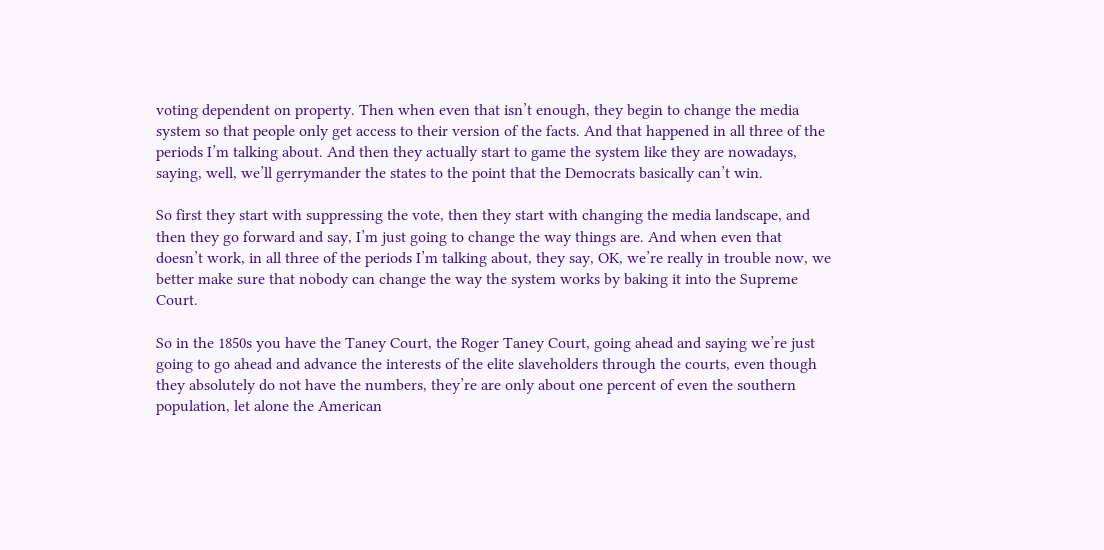voting dependent on property. Then when even that isn’t enough, they begin to change the media system so that people only get access to their version of the facts. And that happened in all three of the periods I’m talking about. And then they actually start to game the system like they are nowadays, saying, well, we’ll gerrymander the states to the point that the Democrats basically can’t win.

So first they start with suppressing the vote, then they start with changing the media landscape, and then they go forward and say, I’m just going to change the way things are. And when even that doesn’t work, in all three of the periods I’m talking about, they say, OK, we’re really in trouble now, we better make sure that nobody can change the way the system works by baking it into the Supreme Court.

So in the 1850s you have the Taney Court, the Roger Taney Court, going ahead and saying we’re just going to go ahead and advance the interests of the elite slaveholders through the courts, even though they absolutely do not have the numbers, they’re are only about one percent of even the southern population, let alone the American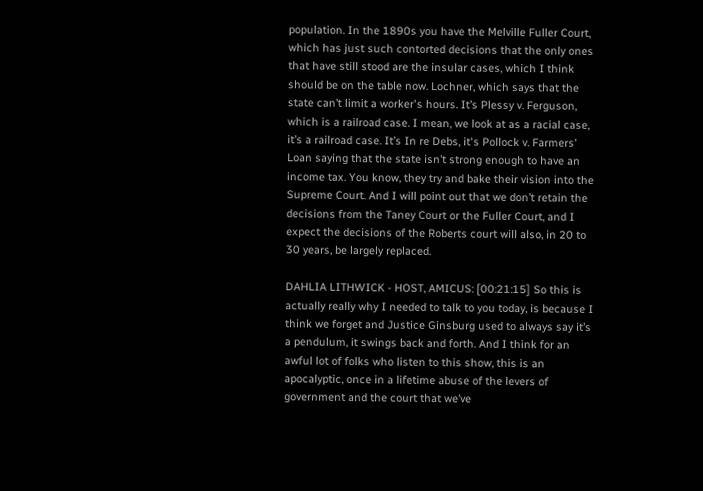population. In the 1890s you have the Melville Fuller Court, which has just such contorted decisions that the only ones that have still stood are the insular cases, which I think should be on the table now. Lochner, which says that the state can’t limit a worker's hours. It’s Plessy v. Ferguson, which is a railroad case. I mean, we look at as a racial case, it’s a railroad case. It’s In re Debs, it's Pollock v. Farmers' Loan saying that the state isn’t strong enough to have an income tax. You know, they try and bake their vision into the Supreme Court. And I will point out that we don’t retain the decisions from the Taney Court or the Fuller Court, and I expect the decisions of the Roberts court will also, in 20 to 30 years, be largely replaced.

DAHLIA LITHWICK - HOST, AMICUS: [00:21:15] So this is actually really why I needed to talk to you today, is because I think we forget and Justice Ginsburg used to always say it’s a pendulum, it swings back and forth. And I think for an awful lot of folks who listen to this show, this is an apocalyptic, once in a lifetime abuse of the levers of government and the court that we’ve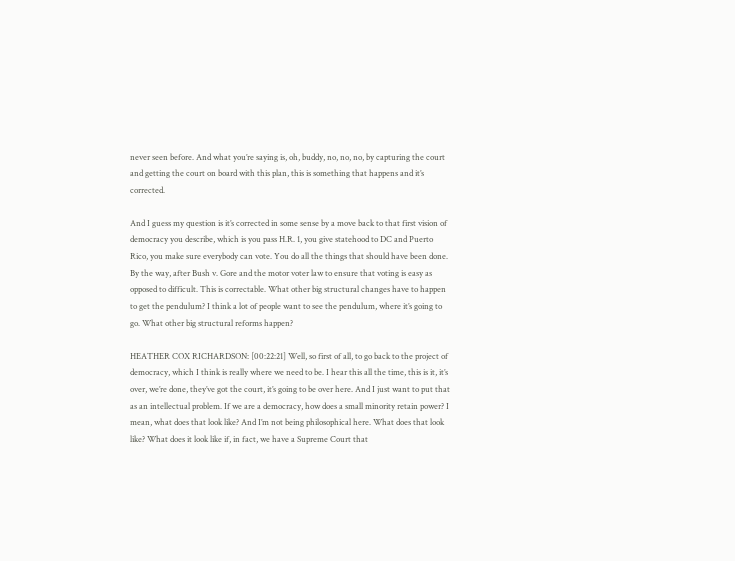never seen before. And what you’re saying is, oh, buddy, no, no, no, by capturing the court and getting the court on board with this plan, this is something that happens and it’s corrected.

And I guess my question is it’s corrected in some sense by a move back to that first vision of democracy you describe, which is you pass H.R. 1, you give statehood to DC and Puerto Rico, you make sure everybody can vote. You do all the things that should have been done. By the way, after Bush v. Gore and the motor voter law to ensure that voting is easy as opposed to difficult. This is correctable. What other big structural changes have to happen to get the pendulum? I think a lot of people want to see the pendulum, where it’s going to go. What other big structural reforms happen?

HEATHER COX RICHARDSON: [00:22:21] Well, so first of all, to go back to the project of democracy, which I think is really where we need to be. I hear this all the time, this is it, it’s over, we’re done, they’ve got the court, it’s going to be over here. And I just want to put that as an intellectual problem. If we are a democracy, how does a small minority retain power? I mean, what does that look like? And I’m not being philosophical here. What does that look like? What does it look like if, in fact, we have a Supreme Court that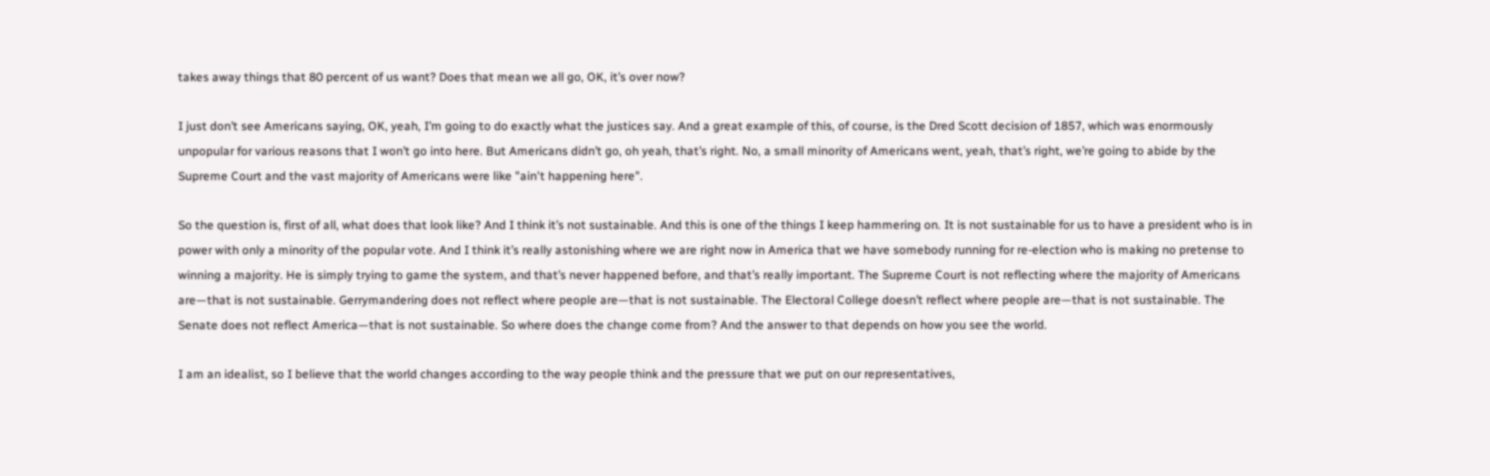takes away things that 80 percent of us want? Does that mean we all go, OK, it’s over now?

I just don’t see Americans saying, OK, yeah, I’m going to do exactly what the justices say. And a great example of this, of course, is the Dred Scott decision of 1857, which was enormously unpopular for various reasons that I won’t go into here. But Americans didn’t go, oh yeah, that’s right. No, a small minority of Americans went, yeah, that’s right, we’re going to abide by the Supreme Court and the vast majority of Americans were like "ain't happening here".

So the question is, first of all, what does that look like? And I think it’s not sustainable. And this is one of the things I keep hammering on. It is not sustainable for us to have a president who is in power with only a minority of the popular vote. And I think it’s really astonishing where we are right now in America that we have somebody running for re-election who is making no pretense to winning a majority. He is simply trying to game the system, and that’s never happened before, and that’s really important. The Supreme Court is not reflecting where the majority of Americans are—that is not sustainable. Gerrymandering does not reflect where people are—that is not sustainable. The Electoral College doesn’t reflect where people are—that is not sustainable. The Senate does not reflect America—that is not sustainable. So where does the change come from? And the answer to that depends on how you see the world.

I am an idealist, so I believe that the world changes according to the way people think and the pressure that we put on our representatives,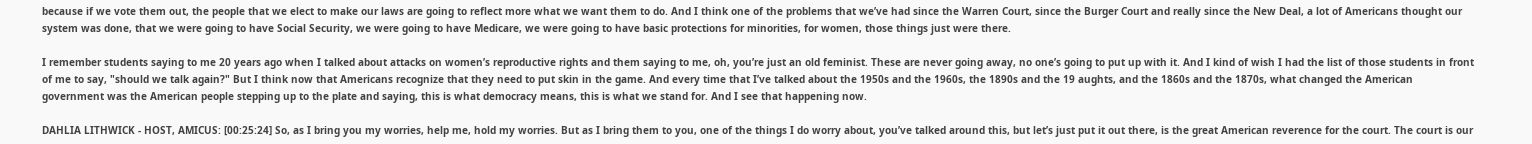because if we vote them out, the people that we elect to make our laws are going to reflect more what we want them to do. And I think one of the problems that we’ve had since the Warren Court, since the Burger Court and really since the New Deal, a lot of Americans thought our system was done, that we were going to have Social Security, we were going to have Medicare, we were going to have basic protections for minorities, for women, those things just were there.

I remember students saying to me 20 years ago when I talked about attacks on women’s reproductive rights and them saying to me, oh, you’re just an old feminist. These are never going away, no one’s going to put up with it. And I kind of wish I had the list of those students in front of me to say, "should we talk again?" But I think now that Americans recognize that they need to put skin in the game. And every time that I’ve talked about the 1950s and the 1960s, the 1890s and the 19 aughts, and the 1860s and the 1870s, what changed the American government was the American people stepping up to the plate and saying, this is what democracy means, this is what we stand for. And I see that happening now.

DAHLIA LITHWICK - HOST, AMICUS: [00:25:24] So, as I bring you my worries, help me, hold my worries. But as I bring them to you, one of the things I do worry about, you’ve talked around this, but let’s just put it out there, is the great American reverence for the court. The court is our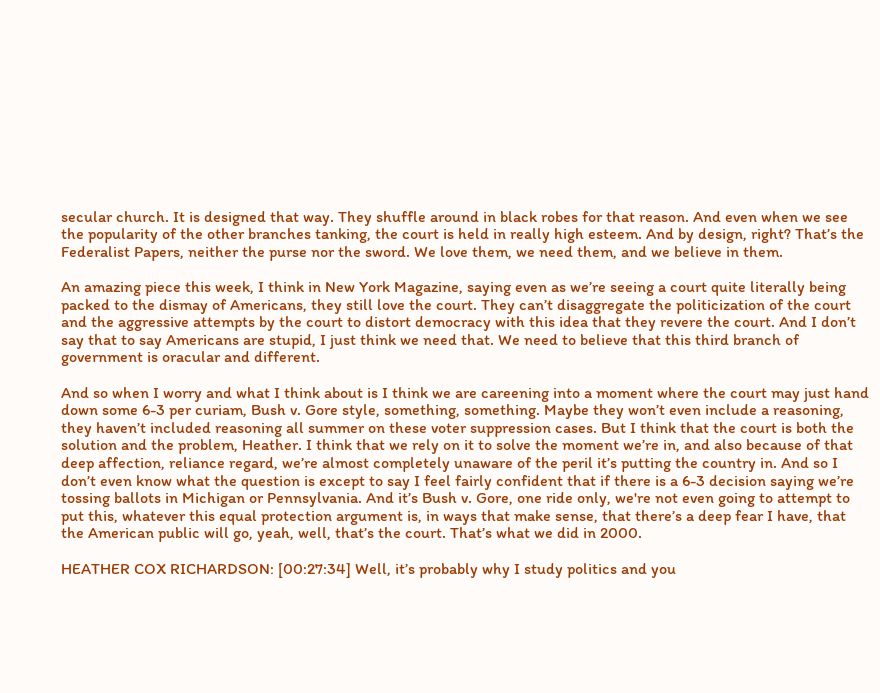secular church. It is designed that way. They shuffle around in black robes for that reason. And even when we see the popularity of the other branches tanking, the court is held in really high esteem. And by design, right? That’s the Federalist Papers, neither the purse nor the sword. We love them, we need them, and we believe in them.

An amazing piece this week, I think in New York Magazine, saying even as we’re seeing a court quite literally being packed to the dismay of Americans, they still love the court. They can’t disaggregate the politicization of the court and the aggressive attempts by the court to distort democracy with this idea that they revere the court. And I don’t say that to say Americans are stupid, I just think we need that. We need to believe that this third branch of government is oracular and different.

And so when I worry and what I think about is I think we are careening into a moment where the court may just hand down some 6-3 per curiam, Bush v. Gore style, something, something. Maybe they won’t even include a reasoning, they haven’t included reasoning all summer on these voter suppression cases. But I think that the court is both the solution and the problem, Heather. I think that we rely on it to solve the moment we’re in, and also because of that deep affection, reliance regard, we’re almost completely unaware of the peril it’s putting the country in. And so I don’t even know what the question is except to say I feel fairly confident that if there is a 6-3 decision saying we’re tossing ballots in Michigan or Pennsylvania. And it’s Bush v. Gore, one ride only, we're not even going to attempt to put this, whatever this equal protection argument is, in ways that make sense, that there’s a deep fear I have, that the American public will go, yeah, well, that’s the court. That’s what we did in 2000.

HEATHER COX RICHARDSON: [00:27:34] Well, it’s probably why I study politics and you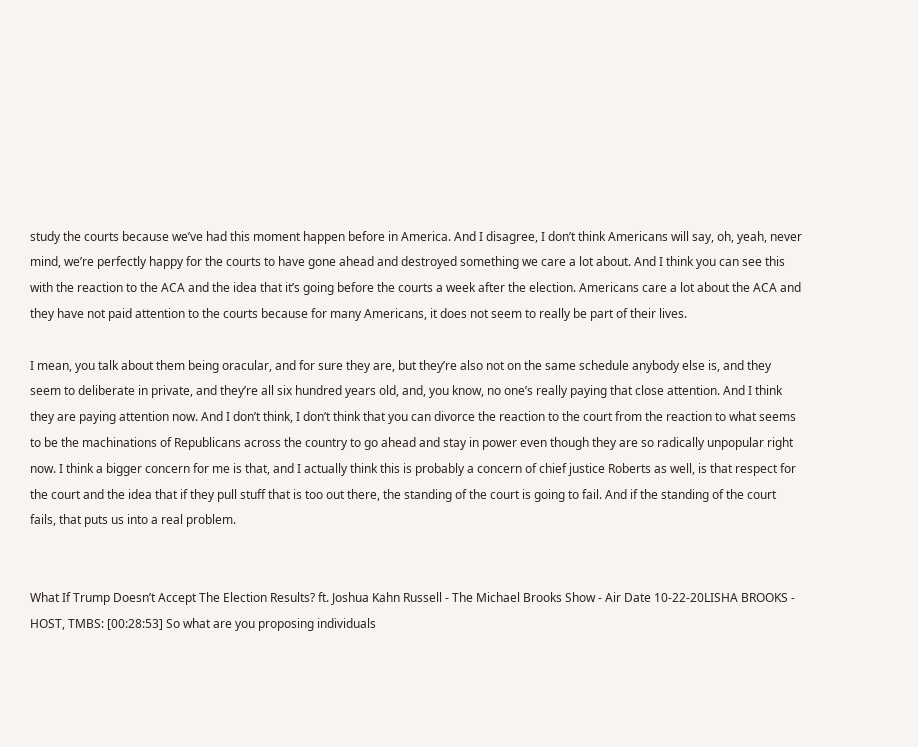study the courts because we’ve had this moment happen before in America. And I disagree, I don’t think Americans will say, oh, yeah, never mind, we’re perfectly happy for the courts to have gone ahead and destroyed something we care a lot about. And I think you can see this with the reaction to the ACA and the idea that it’s going before the courts a week after the election. Americans care a lot about the ACA and they have not paid attention to the courts because for many Americans, it does not seem to really be part of their lives.

I mean, you talk about them being oracular, and for sure they are, but they’re also not on the same schedule anybody else is, and they seem to deliberate in private, and they’re all six hundred years old, and, you know, no one’s really paying that close attention. And I think they are paying attention now. And I don’t think, I don’t think that you can divorce the reaction to the court from the reaction to what seems to be the machinations of Republicans across the country to go ahead and stay in power even though they are so radically unpopular right now. I think a bigger concern for me is that, and I actually think this is probably a concern of chief justice Roberts as well, is that respect for the court and the idea that if they pull stuff that is too out there, the standing of the court is going to fail. And if the standing of the court fails, that puts us into a real problem.


What If Trump Doesn’t Accept The Election Results? ft. Joshua Kahn Russell - The Michael Brooks Show - Air Date 10-22-20LISHA BROOKS - HOST, TMBS: [00:28:53] So what are you proposing individuals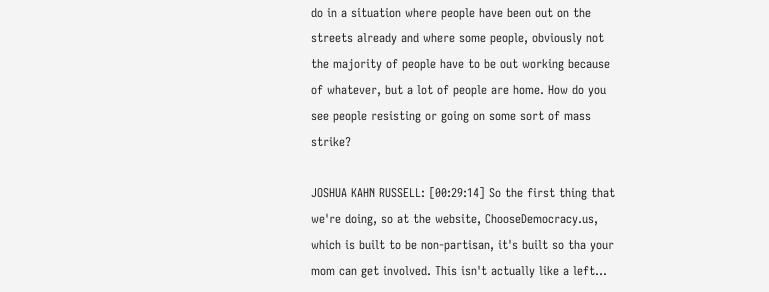do in a situation where people have been out on the streets already and where some people, obviously not the majority of people have to be out working because of whatever, but a lot of people are home. How do you see people resisting or going on some sort of mass strike?

JOSHUA KAHN RUSSELL: [00:29:14] So the first thing that we're doing, so at the website, ChooseDemocracy.us, which is built to be non-partisan, it's built so tha your mom can get involved. This isn't actually like a left...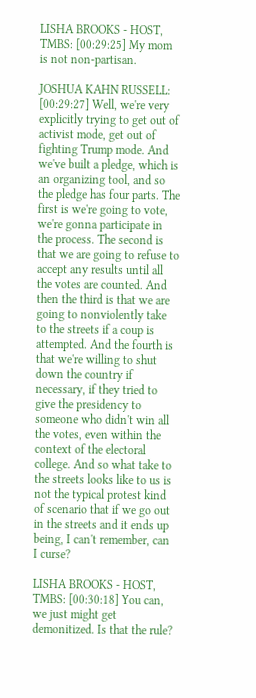LISHA BROOKS - HOST, TMBS: [00:29:25] My mom is not non-partisan.

JOSHUA KAHN RUSSELL: [00:29:27] Well, we're very explicitly trying to get out of activist mode, get out of fighting Trump mode. And we've built a pledge, which is an organizing tool, and so the pledge has four parts. The first is we're going to vote, we're gonna participate in the process. The second is that we are going to refuse to accept any results until all the votes are counted. And then the third is that we are going to nonviolently take to the streets if a coup is attempted. And the fourth is that we're willing to shut down the country if necessary, if they tried to give the presidency to someone who didn't win all the votes, even within the context of the electoral college. And so what take to the streets looks like to us is not the typical protest kind of scenario that if we go out in the streets and it ends up being, I can't remember, can I curse?

LISHA BROOKS - HOST, TMBS: [00:30:18] You can, we just might get demonitized. Is that the rule?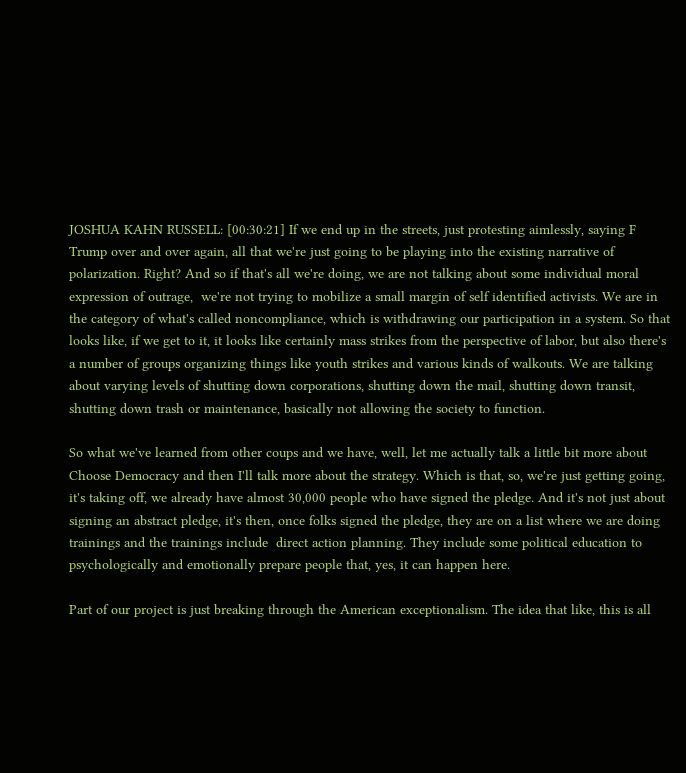JOSHUA KAHN RUSSELL: [00:30:21] If we end up in the streets, just protesting aimlessly, saying F Trump over and over again, all that we're just going to be playing into the existing narrative of polarization. Right? And so if that's all we're doing, we are not talking about some individual moral expression of outrage,  we're not trying to mobilize a small margin of self identified activists. We are in the category of what's called noncompliance, which is withdrawing our participation in a system. So that looks like, if we get to it, it looks like certainly mass strikes from the perspective of labor, but also there's a number of groups organizing things like youth strikes and various kinds of walkouts. We are talking about varying levels of shutting down corporations, shutting down the mail, shutting down transit, shutting down trash or maintenance, basically not allowing the society to function.

So what we've learned from other coups and we have, well, let me actually talk a little bit more about Choose Democracy and then I'll talk more about the strategy. Which is that, so, we're just getting going, it's taking off, we already have almost 30,000 people who have signed the pledge. And it's not just about signing an abstract pledge, it's then, once folks signed the pledge, they are on a list where we are doing trainings and the trainings include  direct action planning. They include some political education to psychologically and emotionally prepare people that, yes, it can happen here.

Part of our project is just breaking through the American exceptionalism. The idea that like, this is all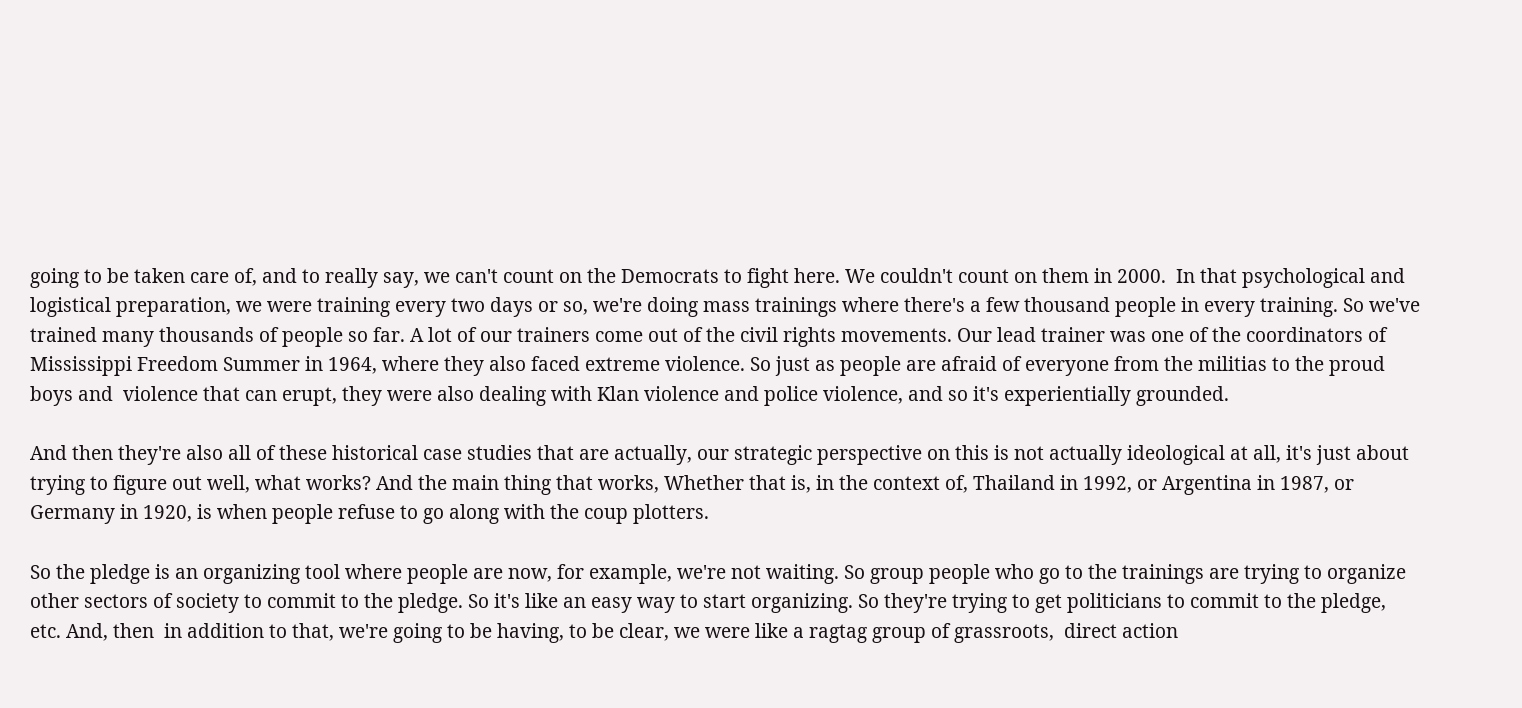going to be taken care of, and to really say, we can't count on the Democrats to fight here. We couldn't count on them in 2000.  In that psychological and logistical preparation, we were training every two days or so, we're doing mass trainings where there's a few thousand people in every training. So we've trained many thousands of people so far. A lot of our trainers come out of the civil rights movements. Our lead trainer was one of the coordinators of Mississippi Freedom Summer in 1964, where they also faced extreme violence. So just as people are afraid of everyone from the militias to the proud boys and  violence that can erupt, they were also dealing with Klan violence and police violence, and so it's experientially grounded.

And then they're also all of these historical case studies that are actually, our strategic perspective on this is not actually ideological at all, it's just about trying to figure out well, what works? And the main thing that works, Whether that is, in the context of, Thailand in 1992, or Argentina in 1987, or Germany in 1920, is when people refuse to go along with the coup plotters.

So the pledge is an organizing tool where people are now, for example, we're not waiting. So group people who go to the trainings are trying to organize other sectors of society to commit to the pledge. So it's like an easy way to start organizing. So they're trying to get politicians to commit to the pledge,  etc. And, then  in addition to that, we're going to be having, to be clear, we were like a ragtag group of grassroots,  direct action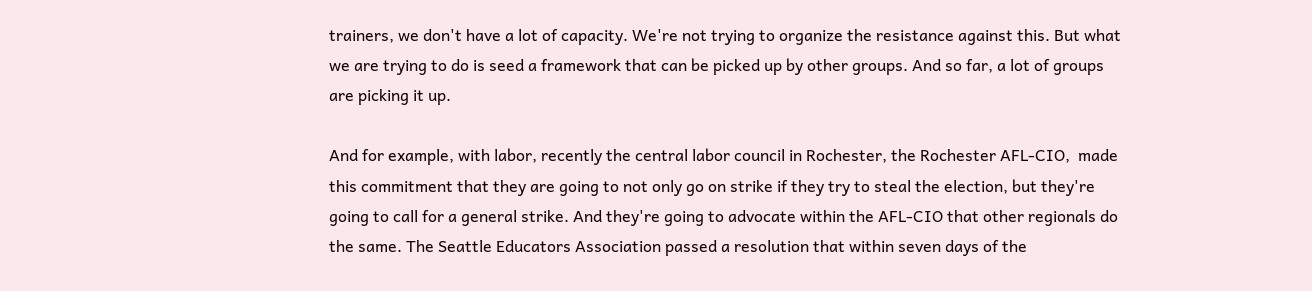trainers, we don't have a lot of capacity. We're not trying to organize the resistance against this. But what we are trying to do is seed a framework that can be picked up by other groups. And so far, a lot of groups are picking it up.

And for example, with labor, recently the central labor council in Rochester, the Rochester AFL-CIO,  made this commitment that they are going to not only go on strike if they try to steal the election, but they're going to call for a general strike. And they're going to advocate within the AFL-CIO that other regionals do the same. The Seattle Educators Association passed a resolution that within seven days of the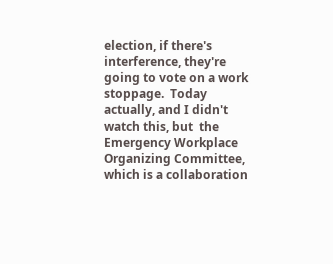election, if there's interference, they're going to vote on a work stoppage.  Today actually, and I didn't watch this, but  the Emergency Workplace Organizing Committee, which is a collaboration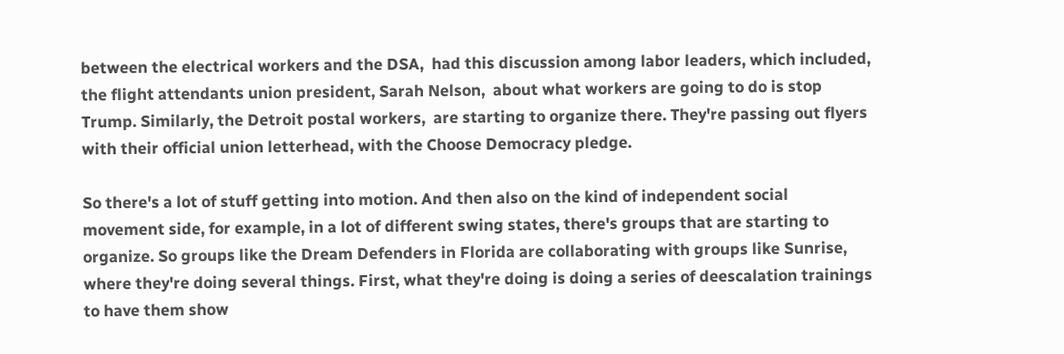between the electrical workers and the DSA,  had this discussion among labor leaders, which included, the flight attendants union president, Sarah Nelson,  about what workers are going to do is stop Trump. Similarly, the Detroit postal workers,  are starting to organize there. They're passing out flyers with their official union letterhead, with the Choose Democracy pledge.

So there's a lot of stuff getting into motion. And then also on the kind of independent social movement side, for example, in a lot of different swing states, there's groups that are starting to organize. So groups like the Dream Defenders in Florida are collaborating with groups like Sunrise, where they're doing several things. First, what they're doing is doing a series of deescalation trainings to have them show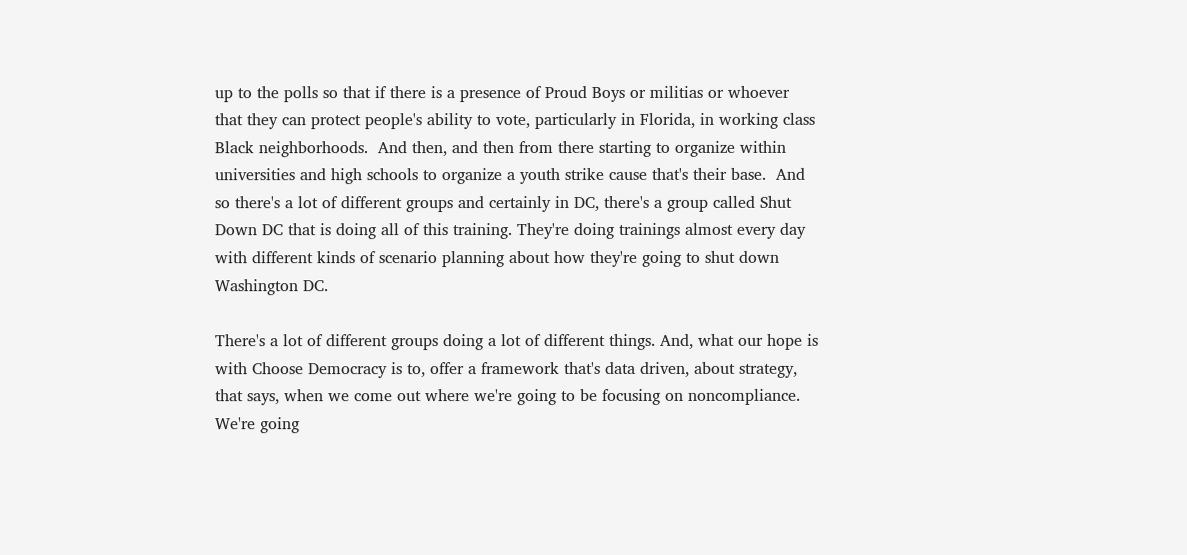up to the polls so that if there is a presence of Proud Boys or militias or whoever  that they can protect people's ability to vote, particularly in Florida, in working class Black neighborhoods.  And then, and then from there starting to organize within universities and high schools to organize a youth strike cause that's their base.  And so there's a lot of different groups and certainly in DC, there's a group called Shut Down DC that is doing all of this training. They're doing trainings almost every day with different kinds of scenario planning about how they're going to shut down Washington DC.

There's a lot of different groups doing a lot of different things. And, what our hope is with Choose Democracy is to, offer a framework that's data driven, about strategy, that says, when we come out where we're going to be focusing on noncompliance. We're going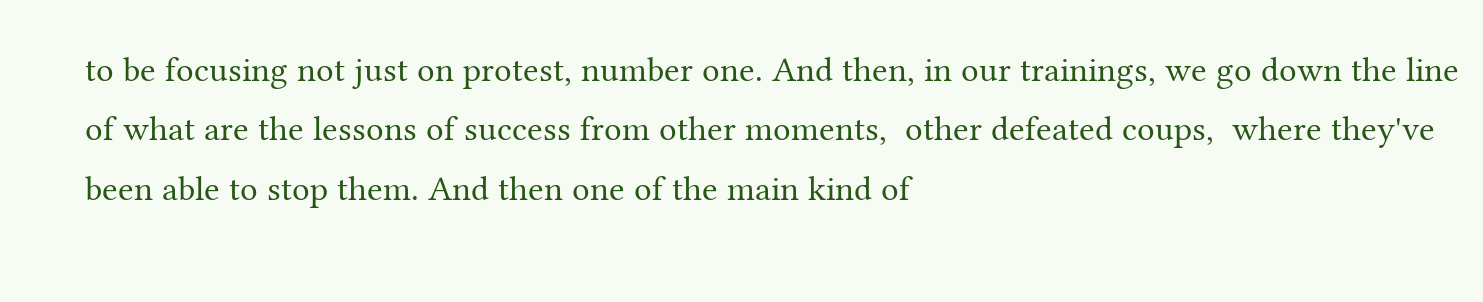to be focusing not just on protest, number one. And then, in our trainings, we go down the line of what are the lessons of success from other moments,  other defeated coups,  where they've been able to stop them. And then one of the main kind of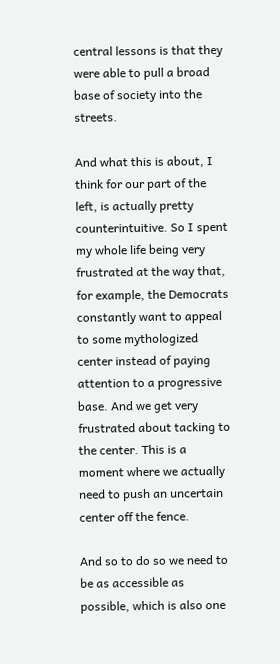central lessons is that they were able to pull a broad base of society into the streets.

And what this is about, I think for our part of the left, is actually pretty counterintuitive. So I spent my whole life being very frustrated at the way that, for example, the Democrats constantly want to appeal to some mythologized center instead of paying attention to a progressive base. And we get very frustrated about tacking to the center. This is a moment where we actually need to push an uncertain center off the fence.

And so to do so we need to be as accessible as possible, which is also one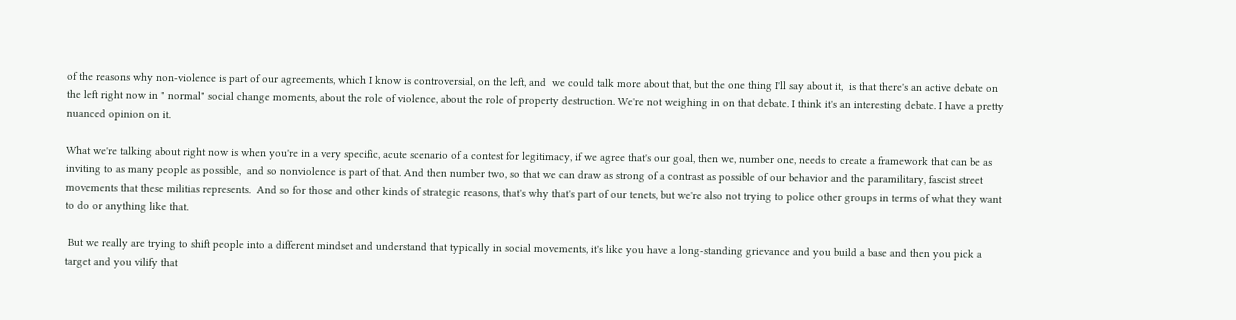of the reasons why non-violence is part of our agreements, which I know is controversial, on the left, and  we could talk more about that, but the one thing I'll say about it,  is that there's an active debate on the left right now in " normal" social change moments, about the role of violence, about the role of property destruction. We're not weighing in on that debate. I think it's an interesting debate. I have a pretty nuanced opinion on it.

What we're talking about right now is when you're in a very specific, acute scenario of a contest for legitimacy, if we agree that's our goal, then we, number one, needs to create a framework that can be as inviting to as many people as possible,  and so nonviolence is part of that. And then number two, so that we can draw as strong of a contrast as possible of our behavior and the paramilitary, fascist street movements that these militias represents.  And so for those and other kinds of strategic reasons, that's why that's part of our tenets, but we're also not trying to police other groups in terms of what they want to do or anything like that.

 But we really are trying to shift people into a different mindset and understand that typically in social movements, it's like you have a long-standing grievance and you build a base and then you pick a target and you vilify that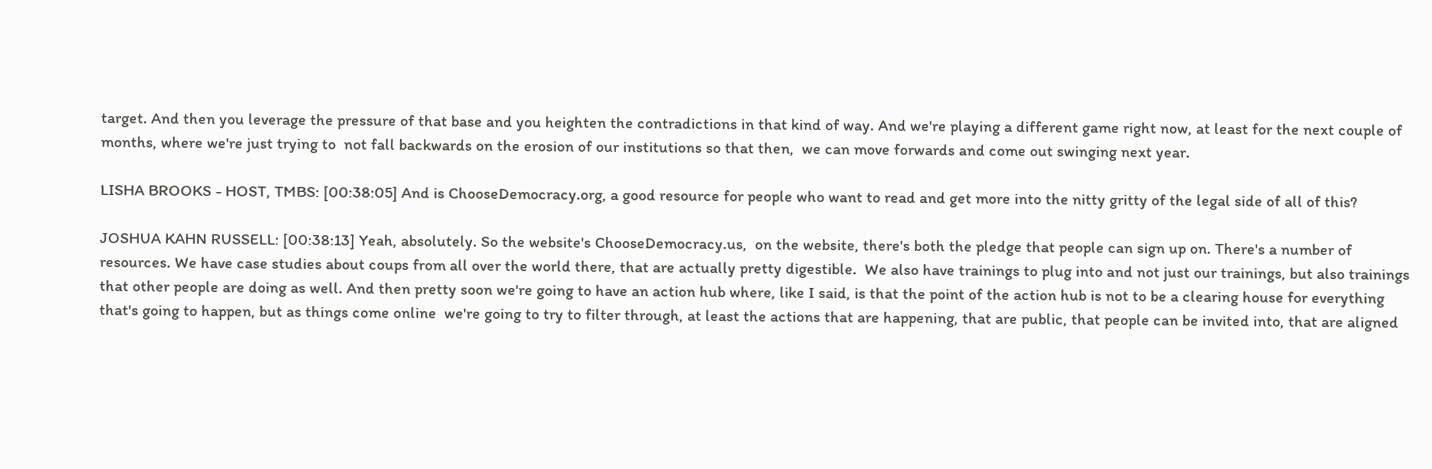target. And then you leverage the pressure of that base and you heighten the contradictions in that kind of way. And we're playing a different game right now, at least for the next couple of months, where we're just trying to  not fall backwards on the erosion of our institutions so that then,  we can move forwards and come out swinging next year.

LISHA BROOKS - HOST, TMBS: [00:38:05] And is ChooseDemocracy.org, a good resource for people who want to read and get more into the nitty gritty of the legal side of all of this?

JOSHUA KAHN RUSSELL: [00:38:13] Yeah, absolutely. So the website's ChooseDemocracy.us,  on the website, there's both the pledge that people can sign up on. There's a number of resources. We have case studies about coups from all over the world there, that are actually pretty digestible.  We also have trainings to plug into and not just our trainings, but also trainings that other people are doing as well. And then pretty soon we're going to have an action hub where, like I said, is that the point of the action hub is not to be a clearing house for everything that's going to happen, but as things come online  we're going to try to filter through, at least the actions that are happening, that are public, that people can be invited into, that are aligned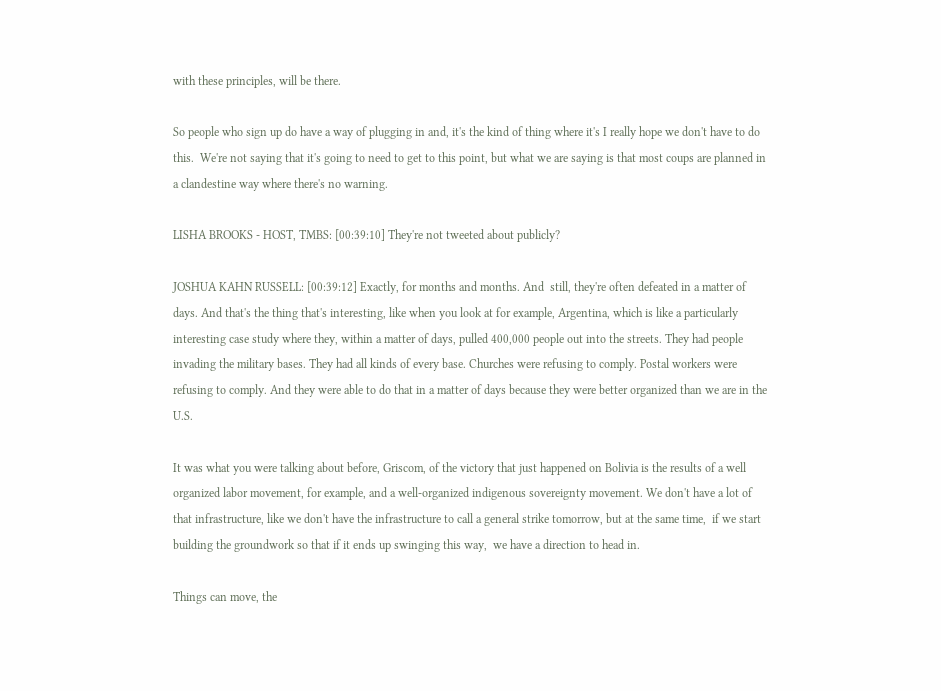with these principles, will be there.

So people who sign up do have a way of plugging in and, it's the kind of thing where it's I really hope we don't have to do this.  We're not saying that it's going to need to get to this point, but what we are saying is that most coups are planned in a clandestine way where there's no warning.

LISHA BROOKS - HOST, TMBS: [00:39:10] They're not tweeted about publicly?

JOSHUA KAHN RUSSELL: [00:39:12] Exactly, for months and months. And  still, they're often defeated in a matter of days. And that's the thing that's interesting, like when you look at for example, Argentina, which is like a particularly interesting case study where they, within a matter of days, pulled 400,000 people out into the streets. They had people invading the military bases. They had all kinds of every base. Churches were refusing to comply. Postal workers were refusing to comply. And they were able to do that in a matter of days because they were better organized than we are in the U.S.

It was what you were talking about before, Griscom, of the victory that just happened on Bolivia is the results of a well organized labor movement, for example, and a well-organized indigenous sovereignty movement. We don't have a lot of that infrastructure, like we don't have the infrastructure to call a general strike tomorrow, but at the same time,  if we start building the groundwork so that if it ends up swinging this way,  we have a direction to head in.

Things can move, the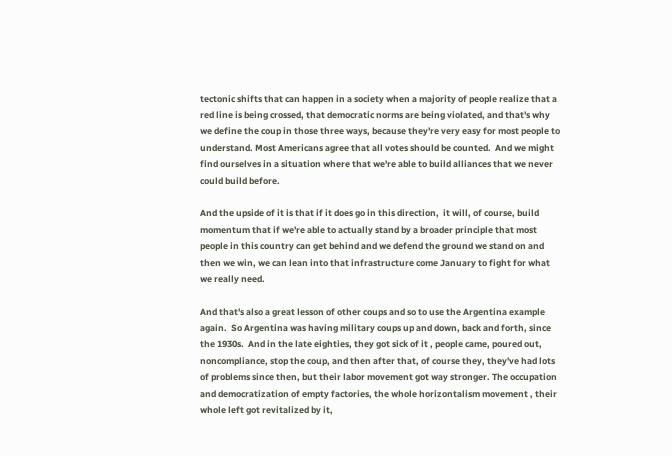tectonic shifts that can happen in a society when a majority of people realize that a red line is being crossed, that democratic norms are being violated, and that's why we define the coup in those three ways, because they're very easy for most people to understand. Most Americans agree that all votes should be counted.  And we might find ourselves in a situation where that we're able to build alliances that we never could build before.

And the upside of it is that if it does go in this direction,  it will, of course, build momentum that if we're able to actually stand by a broader principle that most people in this country can get behind and we defend the ground we stand on and then we win, we can lean into that infrastructure come January to fight for what we really need.

And that's also a great lesson of other coups and so to use the Argentina example again.  So Argentina was having military coups up and down, back and forth, since the 1930s.  And in the late eighties, they got sick of it , people came, poured out, noncompliance, stop the coup, and then after that, of course they, they've had lots of problems since then, but their labor movement got way stronger. The occupation and democratization of empty factories, the whole horizontalism movement , their whole left got revitalized by it,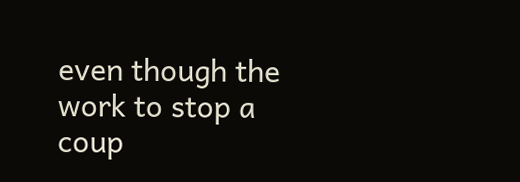even though the work to stop a coup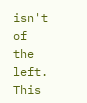isn't of the left. This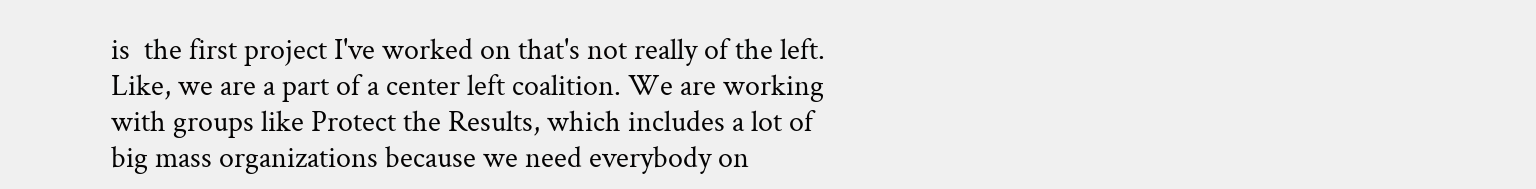is  the first project I've worked on that's not really of the left.  Like, we are a part of a center left coalition. We are working with groups like Protect the Results, which includes a lot of big mass organizations because we need everybody on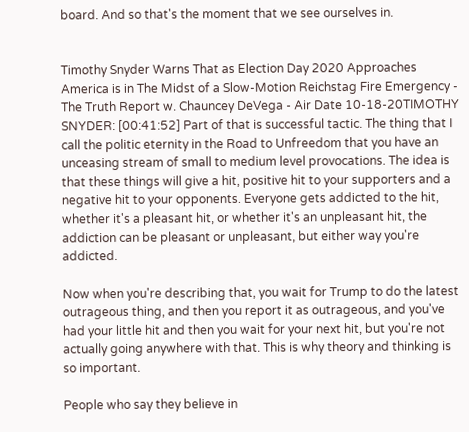board. And so that's the moment that we see ourselves in.


Timothy Snyder Warns That as Election Day 2020 Approaches America is in The Midst of a Slow-Motion Reichstag Fire Emergency - The Truth Report w. Chauncey DeVega - Air Date 10-18-20TIMOTHY SNYDER: [00:41:52] Part of that is successful tactic. The thing that I call the politic eternity in the Road to Unfreedom that you have an unceasing stream of small to medium level provocations. The idea is that these things will give a hit, positive hit to your supporters and a negative hit to your opponents. Everyone gets addicted to the hit, whether it's a pleasant hit, or whether it's an unpleasant hit, the addiction can be pleasant or unpleasant, but either way you're addicted.

Now when you're describing that, you wait for Trump to do the latest outrageous thing, and then you report it as outrageous, and you've had your little hit and then you wait for your next hit, but you're not actually going anywhere with that. This is why theory and thinking is so important.

People who say they believe in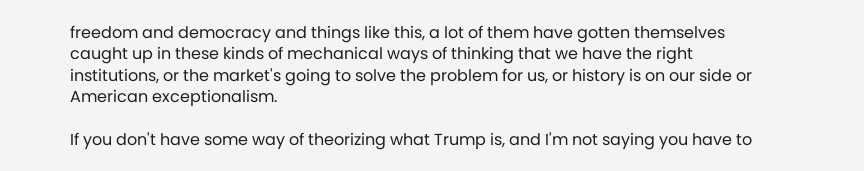freedom and democracy and things like this, a lot of them have gotten themselves caught up in these kinds of mechanical ways of thinking that we have the right institutions, or the market's going to solve the problem for us, or history is on our side or American exceptionalism.

If you don't have some way of theorizing what Trump is, and I'm not saying you have to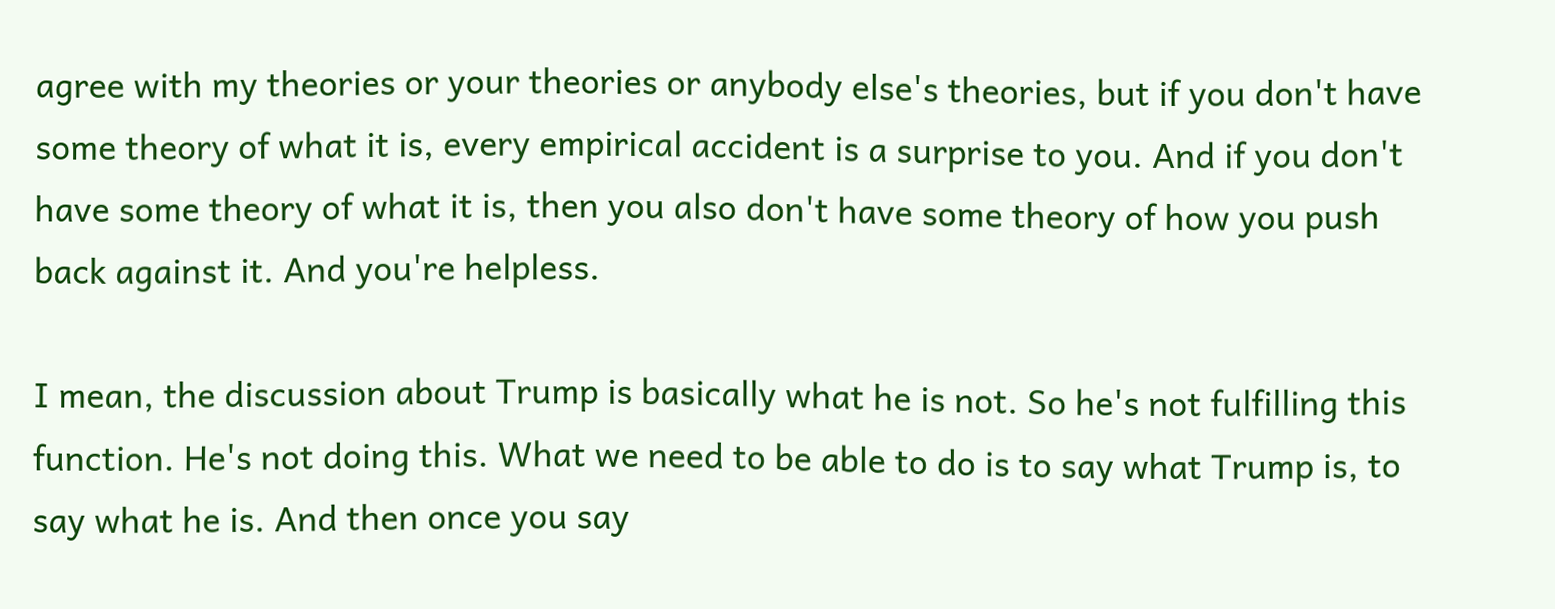agree with my theories or your theories or anybody else's theories, but if you don't have some theory of what it is, every empirical accident is a surprise to you. And if you don't have some theory of what it is, then you also don't have some theory of how you push back against it. And you're helpless.

I mean, the discussion about Trump is basically what he is not. So he's not fulfilling this function. He's not doing this. What we need to be able to do is to say what Trump is, to say what he is. And then once you say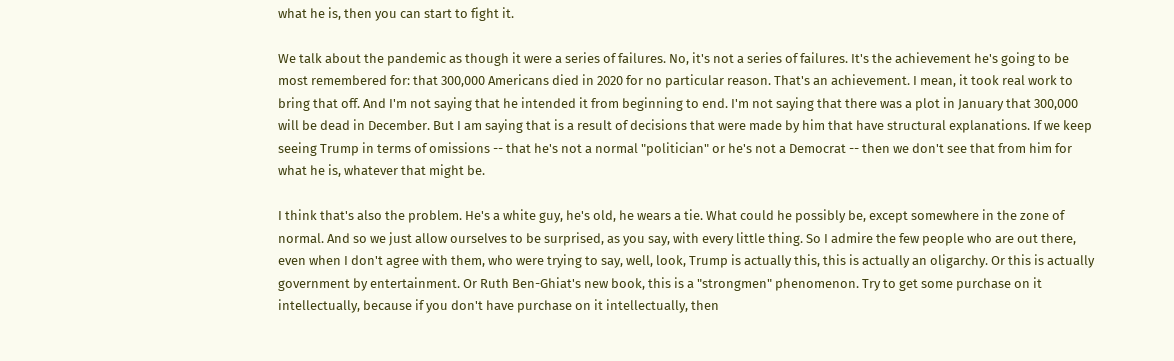what he is, then you can start to fight it.

We talk about the pandemic as though it were a series of failures. No, it's not a series of failures. It's the achievement he's going to be most remembered for: that 300,000 Americans died in 2020 for no particular reason. That's an achievement. I mean, it took real work to bring that off. And I'm not saying that he intended it from beginning to end. I'm not saying that there was a plot in January that 300,000 will be dead in December. But I am saying that is a result of decisions that were made by him that have structural explanations. If we keep seeing Trump in terms of omissions -- that he's not a normal "politician" or he's not a Democrat -- then we don't see that from him for what he is, whatever that might be.

I think that's also the problem. He's a white guy, he's old, he wears a tie. What could he possibly be, except somewhere in the zone of normal. And so we just allow ourselves to be surprised, as you say, with every little thing. So I admire the few people who are out there, even when I don't agree with them, who were trying to say, well, look, Trump is actually this, this is actually an oligarchy. Or this is actually government by entertainment. Or Ruth Ben-Ghiat's new book, this is a "strongmen" phenomenon. Try to get some purchase on it intellectually, because if you don't have purchase on it intellectually, then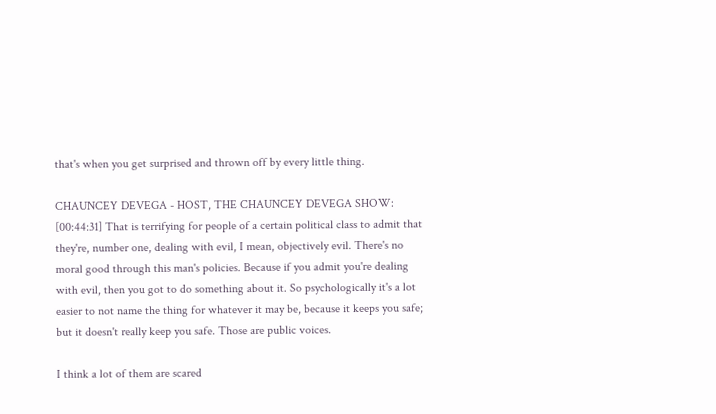that's when you get surprised and thrown off by every little thing.

CHAUNCEY DEVEGA - HOST, THE CHAUNCEY DEVEGA SHOW: [00:44:31] That is terrifying for people of a certain political class to admit that they're, number one, dealing with evil, I mean, objectively evil. There's no moral good through this man's policies. Because if you admit you're dealing with evil, then you got to do something about it. So psychologically it's a lot easier to not name the thing for whatever it may be, because it keeps you safe; but it doesn't really keep you safe. Those are public voices.

I think a lot of them are scared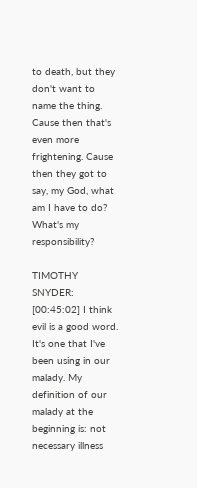to death, but they don't want to name the thing. Cause then that's even more frightening. Cause then they got to say, my God, what am I have to do? What's my responsibility?

TIMOTHY SNYDER: [00:45:02] I think evil is a good word. It's one that I've been using in our malady. My definition of our malady at the beginning is: not necessary illness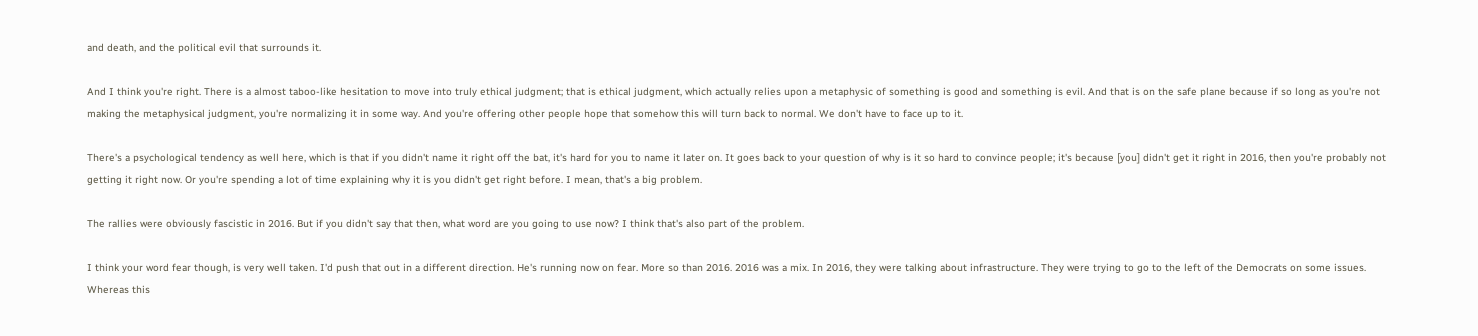and death, and the political evil that surrounds it.

And I think you're right. There is a almost taboo-like hesitation to move into truly ethical judgment; that is ethical judgment, which actually relies upon a metaphysic of something is good and something is evil. And that is on the safe plane because if so long as you're not making the metaphysical judgment, you're normalizing it in some way. And you're offering other people hope that somehow this will turn back to normal. We don't have to face up to it.

There's a psychological tendency as well here, which is that if you didn't name it right off the bat, it's hard for you to name it later on. It goes back to your question of why is it so hard to convince people; it's because [you] didn't get it right in 2016, then you're probably not getting it right now. Or you're spending a lot of time explaining why it is you didn't get right before. I mean, that's a big problem.

The rallies were obviously fascistic in 2016. But if you didn't say that then, what word are you going to use now? I think that's also part of the problem.

I think your word fear though, is very well taken. I'd push that out in a different direction. He's running now on fear. More so than 2016. 2016 was a mix. In 2016, they were talking about infrastructure. They were trying to go to the left of the Democrats on some issues. Whereas this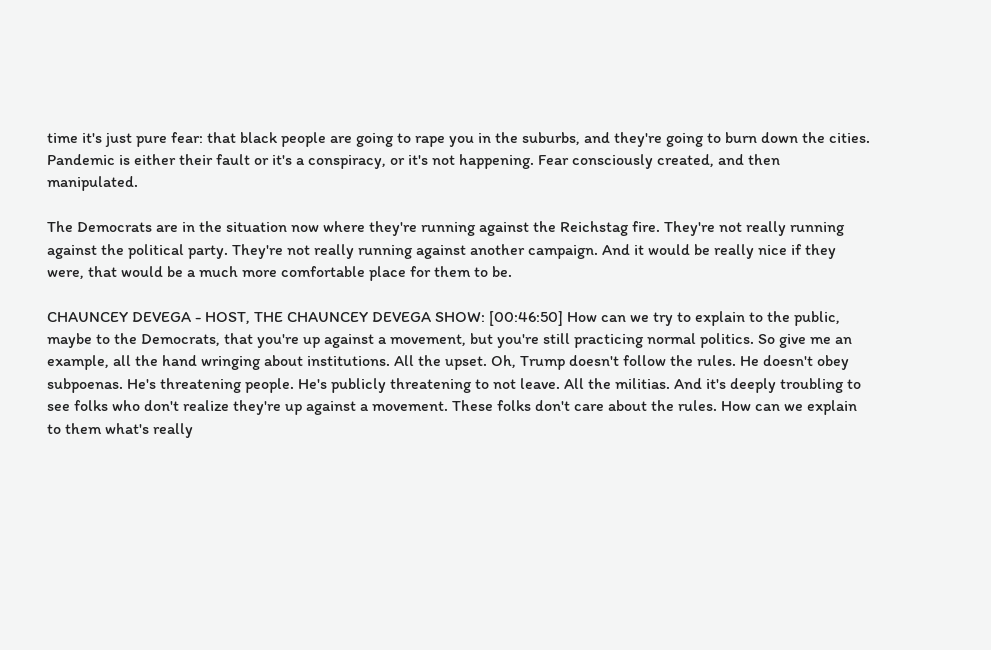time it's just pure fear: that black people are going to rape you in the suburbs, and they're going to burn down the cities. Pandemic is either their fault or it's a conspiracy, or it's not happening. Fear consciously created, and then manipulated.

The Democrats are in the situation now where they're running against the Reichstag fire. They're not really running against the political party. They're not really running against another campaign. And it would be really nice if they were, that would be a much more comfortable place for them to be.

CHAUNCEY DEVEGA - HOST, THE CHAUNCEY DEVEGA SHOW: [00:46:50] How can we try to explain to the public, maybe to the Democrats, that you're up against a movement, but you're still practicing normal politics. So give me an example, all the hand wringing about institutions. All the upset. Oh, Trump doesn't follow the rules. He doesn't obey subpoenas. He's threatening people. He's publicly threatening to not leave. All the militias. And it's deeply troubling to see folks who don't realize they're up against a movement. These folks don't care about the rules. How can we explain to them what's really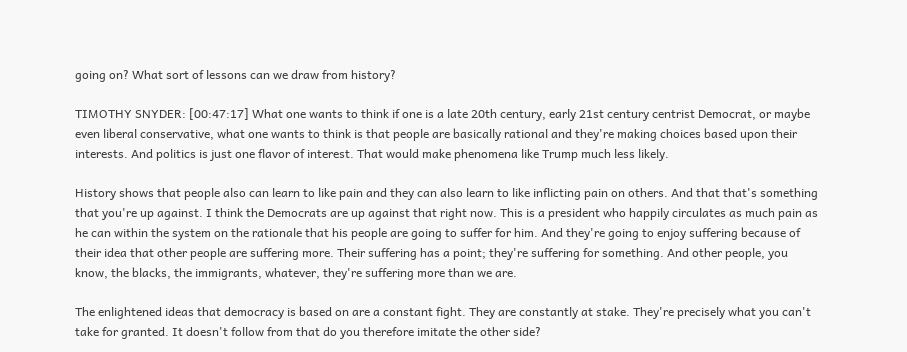going on? What sort of lessons can we draw from history?

TIMOTHY SNYDER: [00:47:17] What one wants to think if one is a late 20th century, early 21st century centrist Democrat, or maybe even liberal conservative, what one wants to think is that people are basically rational and they're making choices based upon their interests. And politics is just one flavor of interest. That would make phenomena like Trump much less likely.

History shows that people also can learn to like pain and they can also learn to like inflicting pain on others. And that that's something that you're up against. I think the Democrats are up against that right now. This is a president who happily circulates as much pain as he can within the system on the rationale that his people are going to suffer for him. And they're going to enjoy suffering because of their idea that other people are suffering more. Their suffering has a point; they're suffering for something. And other people, you know, the blacks, the immigrants, whatever, they're suffering more than we are.

The enlightened ideas that democracy is based on are a constant fight. They are constantly at stake. They're precisely what you can't take for granted. It doesn't follow from that do you therefore imitate the other side?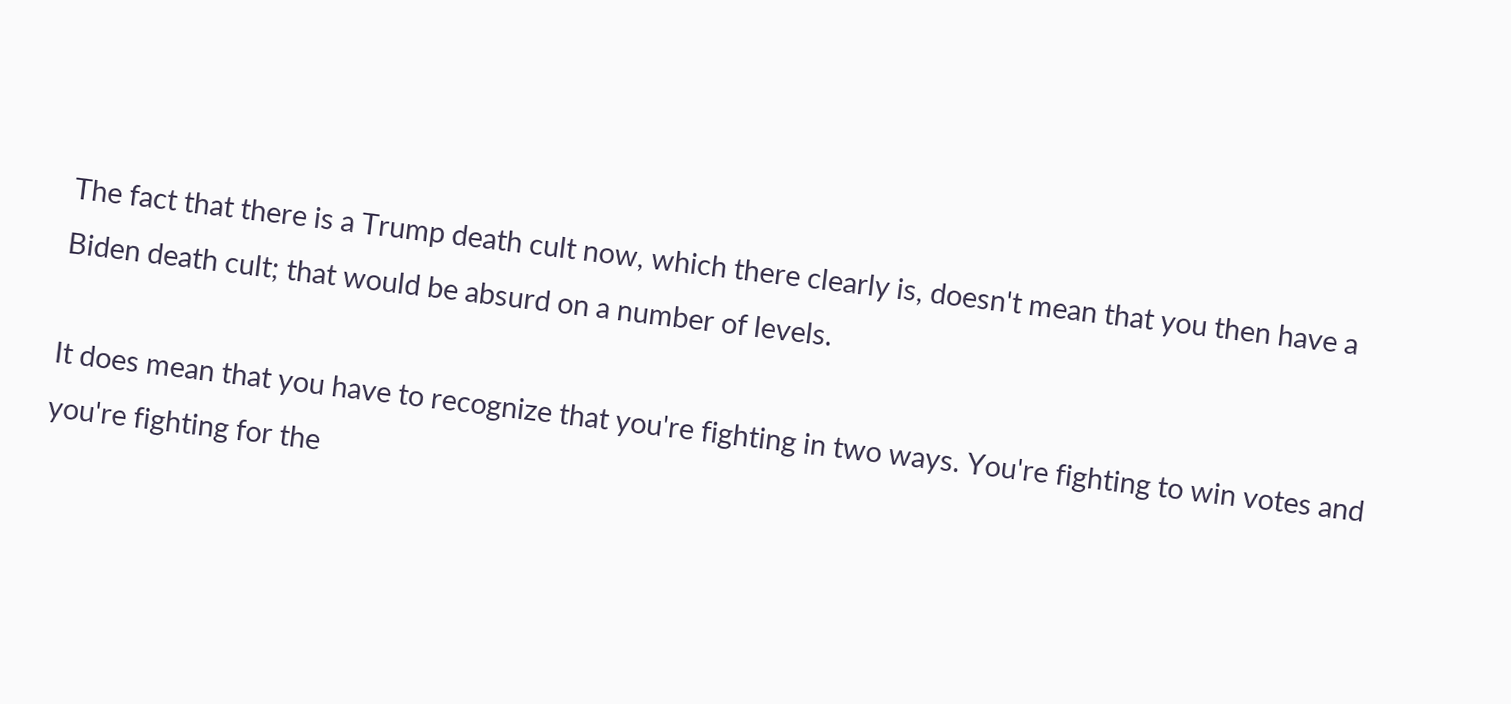The fact that there is a Trump death cult now, which there clearly is, doesn't mean that you then have a Biden death cult; that would be absurd on a number of levels.

It does mean that you have to recognize that you're fighting in two ways. You're fighting to win votes and you're fighting for the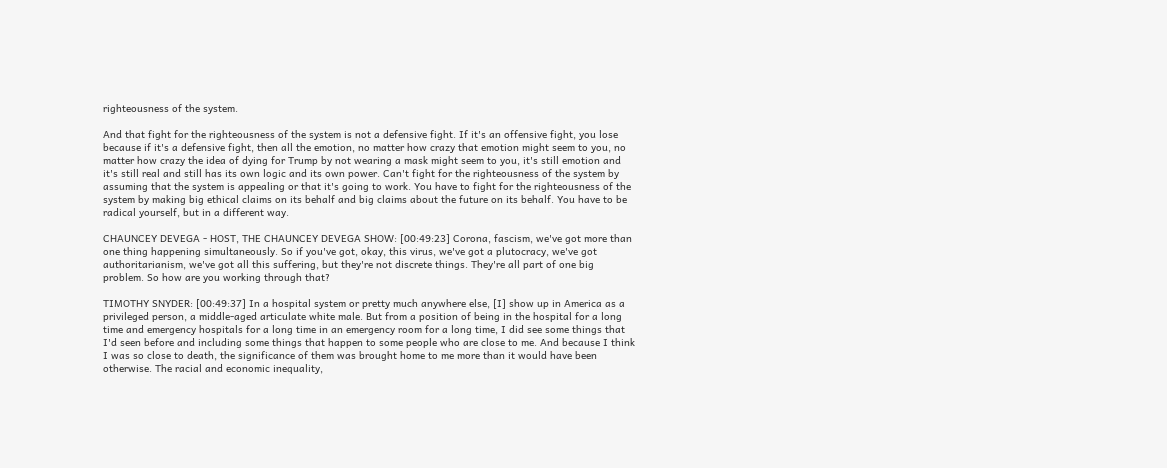righteousness of the system.

And that fight for the righteousness of the system is not a defensive fight. If it's an offensive fight, you lose because if it's a defensive fight, then all the emotion, no matter how crazy that emotion might seem to you, no matter how crazy the idea of dying for Trump by not wearing a mask might seem to you, it's still emotion and it's still real and still has its own logic and its own power. Can't fight for the righteousness of the system by assuming that the system is appealing or that it's going to work. You have to fight for the righteousness of the system by making big ethical claims on its behalf and big claims about the future on its behalf. You have to be radical yourself, but in a different way.

CHAUNCEY DEVEGA - HOST, THE CHAUNCEY DEVEGA SHOW: [00:49:23] Corona, fascism, we've got more than one thing happening simultaneously. So if you've got, okay, this virus, we've got a plutocracy, we've got authoritarianism, we've got all this suffering, but they're not discrete things. They're all part of one big problem. So how are you working through that?

TIMOTHY SNYDER: [00:49:37] In a hospital system or pretty much anywhere else, [I] show up in America as a privileged person, a middle-aged articulate white male. But from a position of being in the hospital for a long time and emergency hospitals for a long time in an emergency room for a long time, I did see some things that I'd seen before and including some things that happen to some people who are close to me. And because I think I was so close to death, the significance of them was brought home to me more than it would have been otherwise. The racial and economic inequality,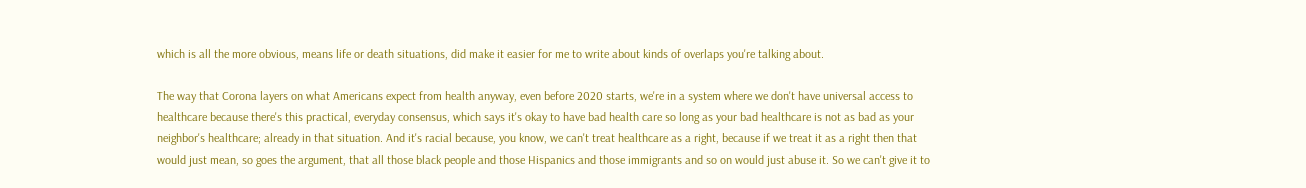which is all the more obvious, means life or death situations, did make it easier for me to write about kinds of overlaps you're talking about.

The way that Corona layers on what Americans expect from health anyway, even before 2020 starts, we're in a system where we don't have universal access to healthcare because there's this practical, everyday consensus, which says it's okay to have bad health care so long as your bad healthcare is not as bad as your neighbor's healthcare; already in that situation. And it's racial because, you know, we can't treat healthcare as a right, because if we treat it as a right then that would just mean, so goes the argument, that all those black people and those Hispanics and those immigrants and so on would just abuse it. So we can't give it to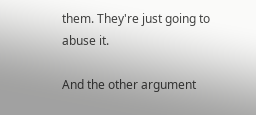them. They're just going to abuse it.

And the other argument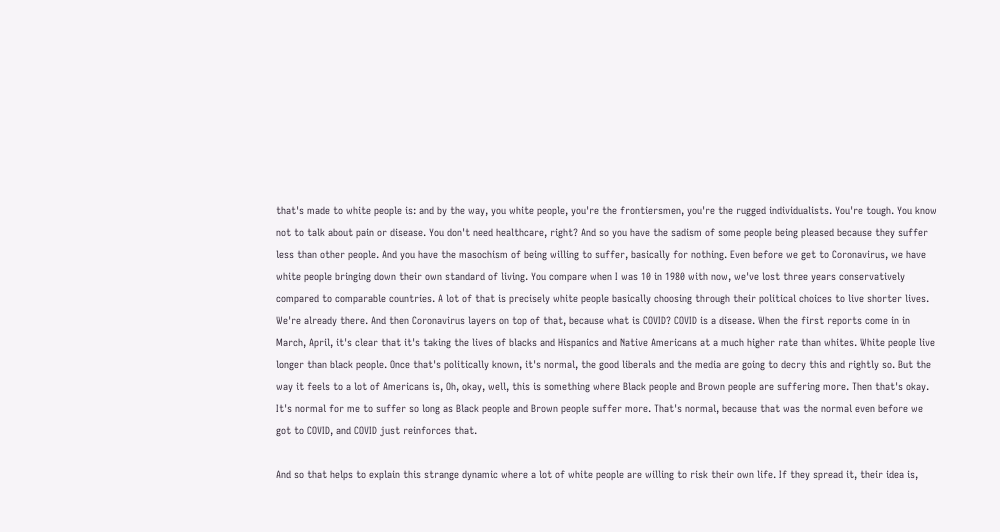that's made to white people is: and by the way, you white people, you're the frontiersmen, you're the rugged individualists. You're tough. You know not to talk about pain or disease. You don't need healthcare, right? And so you have the sadism of some people being pleased because they suffer less than other people. And you have the masochism of being willing to suffer, basically for nothing. Even before we get to Coronavirus, we have white people bringing down their own standard of living. You compare when I was 10 in 1980 with now, we've lost three years conservatively compared to comparable countries. A lot of that is precisely white people basically choosing through their political choices to live shorter lives. We're already there. And then Coronavirus layers on top of that, because what is COVID? COVID is a disease. When the first reports come in in March, April, it's clear that it's taking the lives of blacks and Hispanics and Native Americans at a much higher rate than whites. White people live longer than black people. Once that's politically known, it's normal, the good liberals and the media are going to decry this and rightly so. But the way it feels to a lot of Americans is, Oh, okay, well, this is something where Black people and Brown people are suffering more. Then that's okay. It's normal for me to suffer so long as Black people and Brown people suffer more. That's normal, because that was the normal even before we got to COVID, and COVID just reinforces that.

And so that helps to explain this strange dynamic where a lot of white people are willing to risk their own life. If they spread it, their idea is,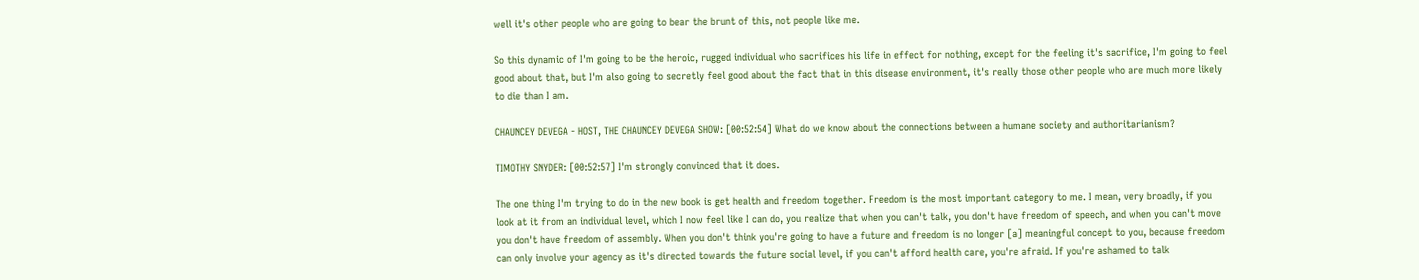well it's other people who are going to bear the brunt of this, not people like me.

So this dynamic of I'm going to be the heroic, rugged individual who sacrifices his life in effect for nothing, except for the feeling it's sacrifice, I'm going to feel good about that, but I'm also going to secretly feel good about the fact that in this disease environment, it's really those other people who are much more likely to die than I am.

CHAUNCEY DEVEGA - HOST, THE CHAUNCEY DEVEGA SHOW: [00:52:54] What do we know about the connections between a humane society and authoritarianism?

TIMOTHY SNYDER: [00:52:57] I'm strongly convinced that it does.

The one thing I'm trying to do in the new book is get health and freedom together. Freedom is the most important category to me. I mean, very broadly, if you look at it from an individual level, which I now feel like I can do, you realize that when you can't talk, you don't have freedom of speech, and when you can't move you don't have freedom of assembly. When you don't think you're going to have a future and freedom is no longer [a] meaningful concept to you, because freedom can only involve your agency as it's directed towards the future social level, if you can't afford health care, you're afraid. If you're ashamed to talk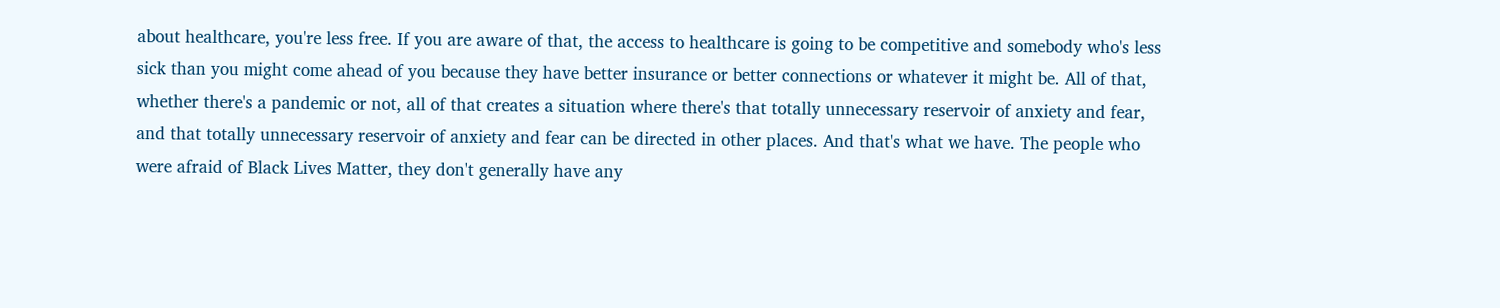about healthcare, you're less free. If you are aware of that, the access to healthcare is going to be competitive and somebody who's less sick than you might come ahead of you because they have better insurance or better connections or whatever it might be. All of that, whether there's a pandemic or not, all of that creates a situation where there's that totally unnecessary reservoir of anxiety and fear, and that totally unnecessary reservoir of anxiety and fear can be directed in other places. And that's what we have. The people who were afraid of Black Lives Matter, they don't generally have any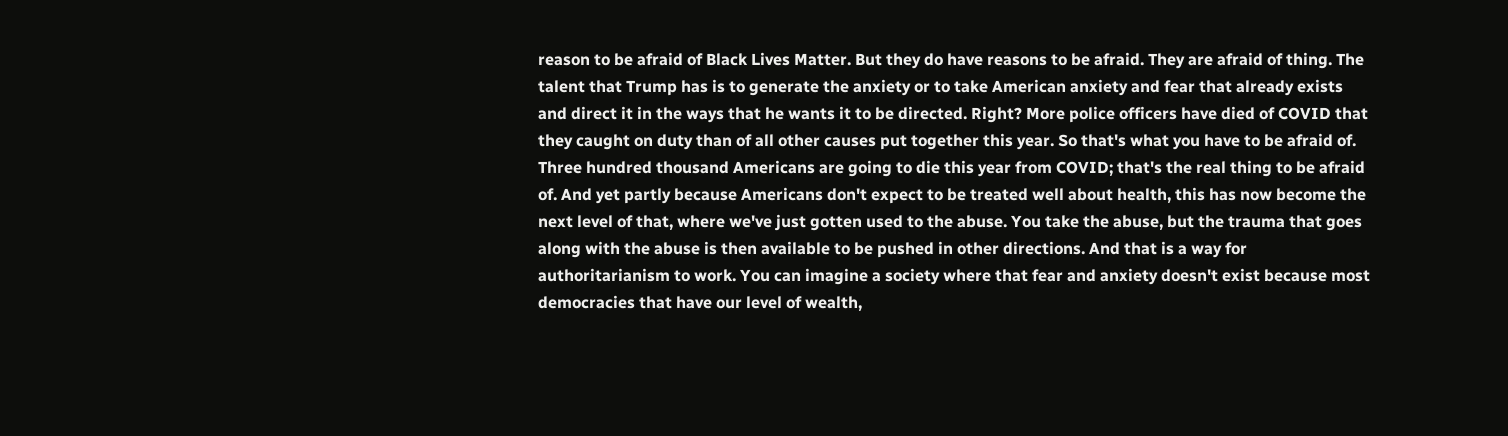reason to be afraid of Black Lives Matter. But they do have reasons to be afraid. They are afraid of thing. The talent that Trump has is to generate the anxiety or to take American anxiety and fear that already exists and direct it in the ways that he wants it to be directed. Right? More police officers have died of COVID that they caught on duty than of all other causes put together this year. So that's what you have to be afraid of. Three hundred thousand Americans are going to die this year from COVID; that's the real thing to be afraid of. And yet partly because Americans don't expect to be treated well about health, this has now become the next level of that, where we've just gotten used to the abuse. You take the abuse, but the trauma that goes along with the abuse is then available to be pushed in other directions. And that is a way for authoritarianism to work. You can imagine a society where that fear and anxiety doesn't exist because most democracies that have our level of wealth,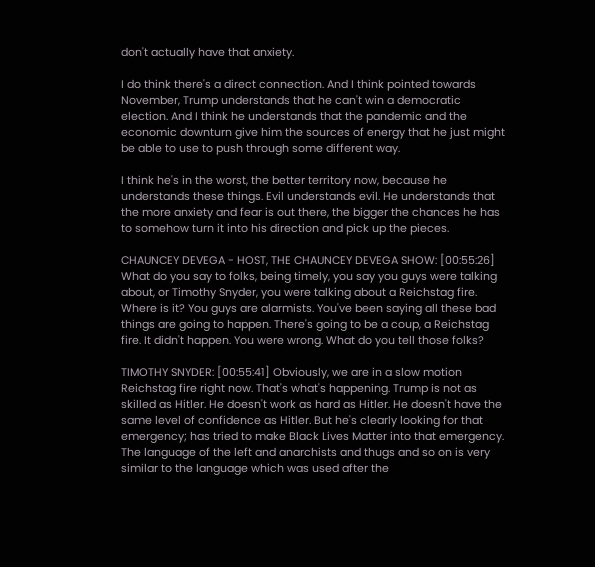don't actually have that anxiety.

I do think there's a direct connection. And I think pointed towards November, Trump understands that he can't win a democratic election. And I think he understands that the pandemic and the economic downturn give him the sources of energy that he just might be able to use to push through some different way.

I think he's in the worst, the better territory now, because he understands these things. Evil understands evil. He understands that the more anxiety and fear is out there, the bigger the chances he has to somehow turn it into his direction and pick up the pieces.

CHAUNCEY DEVEGA - HOST, THE CHAUNCEY DEVEGA SHOW: [00:55:26] What do you say to folks, being timely, you say you guys were talking about, or Timothy Snyder, you were talking about a Reichstag fire. Where is it? You guys are alarmists. You've been saying all these bad things are going to happen. There's going to be a coup, a Reichstag fire. It didn't happen. You were wrong. What do you tell those folks?

TIMOTHY SNYDER: [00:55:41] Obviously, we are in a slow motion Reichstag fire right now. That's what's happening. Trump is not as skilled as Hitler. He doesn't work as hard as Hitler. He doesn't have the same level of confidence as Hitler. But he's clearly looking for that emergency; has tried to make Black Lives Matter into that emergency. The language of the left and anarchists and thugs and so on is very similar to the language which was used after the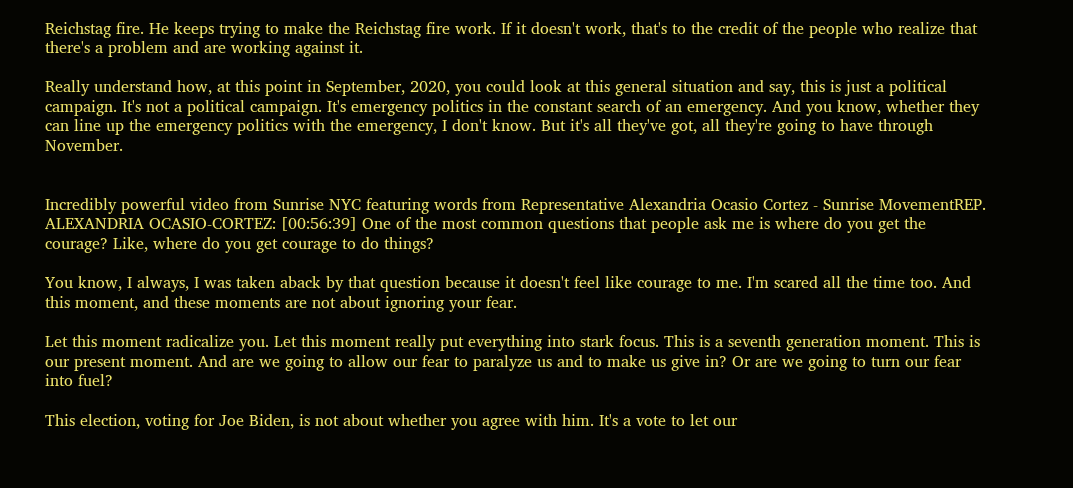Reichstag fire. He keeps trying to make the Reichstag fire work. If it doesn't work, that's to the credit of the people who realize that there's a problem and are working against it.

Really understand how, at this point in September, 2020, you could look at this general situation and say, this is just a political campaign. It's not a political campaign. It's emergency politics in the constant search of an emergency. And you know, whether they can line up the emergency politics with the emergency, I don't know. But it's all they've got, all they're going to have through November.


Incredibly powerful video from Sunrise NYC featuring words from Representative Alexandria Ocasio Cortez - Sunrise MovementREP. ALEXANDRIA OCASIO-CORTEZ: [00:56:39] One of the most common questions that people ask me is where do you get the courage? Like, where do you get courage to do things?

You know, I always, I was taken aback by that question because it doesn't feel like courage to me. I'm scared all the time too. And this moment, and these moments are not about ignoring your fear.

Let this moment radicalize you. Let this moment really put everything into stark focus. This is a seventh generation moment. This is our present moment. And are we going to allow our fear to paralyze us and to make us give in? Or are we going to turn our fear into fuel?

This election, voting for Joe Biden, is not about whether you agree with him. It's a vote to let our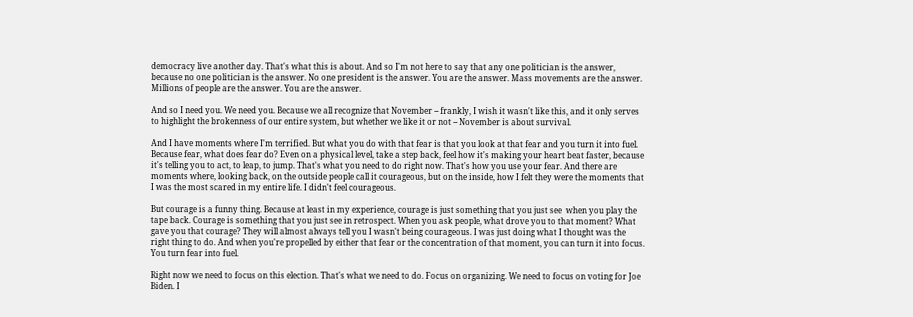democracy live another day. That's what this is about. And so I'm not here to say that any one politician is the answer, because no one politician is the answer. No one president is the answer. You are the answer. Mass movements are the answer. Millions of people are the answer. You are the answer.

And so I need you. We need you. Because we all recognize that November -- frankly, I wish it wasn't like this, and it only serves to highlight the brokenness of our entire system, but whether we like it or not -- November is about survival.

And I have moments where I'm terrified. But what you do with that fear is that you look at that fear and you turn it into fuel. Because fear, what does fear do? Even on a physical level, take a step back, feel how it's making your heart beat faster, because it's telling you to act, to leap, to jump. That's what you need to do right now. That's how you use your fear. And there are moments where, looking back, on the outside people call it courageous, but on the inside, how I felt they were the moments that I was the most scared in my entire life. I didn't feel courageous.

But courage is a funny thing. Because at least in my experience, courage is just something that you just see  when you play the tape back. Courage is something that you just see in retrospect. When you ask people, what drove you to that moment? What gave you that courage? They will almost always tell you I wasn't being courageous. I was just doing what I thought was the right thing to do. And when you're propelled by either that fear or the concentration of that moment, you can turn it into focus. You turn fear into fuel.

Right now we need to focus on this election. That's what we need to do. Focus on organizing. We need to focus on voting for Joe Biden. I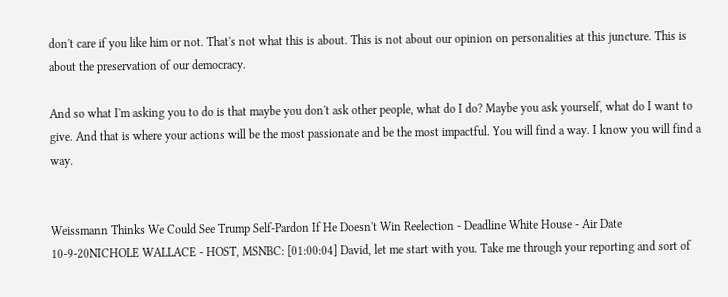don't care if you like him or not. That's not what this is about. This is not about our opinion on personalities at this juncture. This is about the preservation of our democracy.

And so what I'm asking you to do is that maybe you don't ask other people, what do I do? Maybe you ask yourself, what do I want to give. And that is where your actions will be the most passionate and be the most impactful. You will find a way. I know you will find a way.


Weissmann Thinks We Could See Trump Self-Pardon If He Doesn't Win Reelection - Deadline White House - Air Date 10-9-20NICHOLE WALLACE - HOST, MSNBC: [01:00:04] David, let me start with you. Take me through your reporting and sort of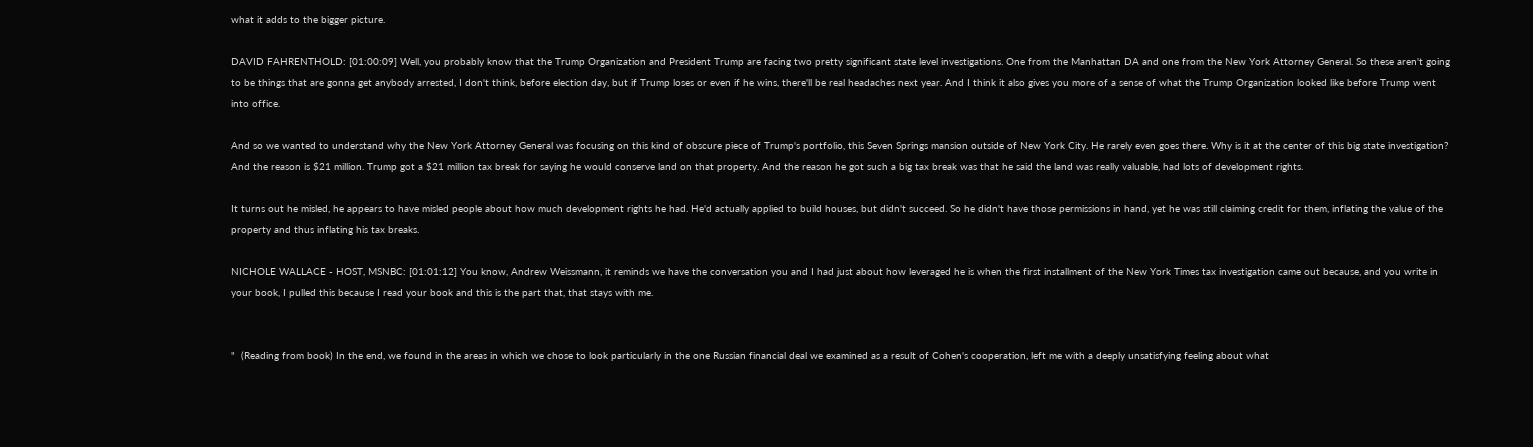what it adds to the bigger picture.

DAVID FAHRENTHOLD: [01:00:09] Well, you probably know that the Trump Organization and President Trump are facing two pretty significant state level investigations. One from the Manhattan DA and one from the New York Attorney General. So these aren't going to be things that are gonna get anybody arrested, I don't think, before election day, but if Trump loses or even if he wins, there'll be real headaches next year. And I think it also gives you more of a sense of what the Trump Organization looked like before Trump went into office.

And so we wanted to understand why the New York Attorney General was focusing on this kind of obscure piece of Trump's portfolio, this Seven Springs mansion outside of New York City. He rarely even goes there. Why is it at the center of this big state investigation? And the reason is $21 million. Trump got a $21 million tax break for saying he would conserve land on that property. And the reason he got such a big tax break was that he said the land was really valuable, had lots of development rights.

It turns out he misled, he appears to have misled people about how much development rights he had. He'd actually applied to build houses, but didn't succeed. So he didn't have those permissions in hand, yet he was still claiming credit for them, inflating the value of the property and thus inflating his tax breaks.

NICHOLE WALLACE - HOST, MSNBC: [01:01:12] You know, Andrew Weissmann, it reminds we have the conversation you and I had just about how leveraged he is when the first installment of the New York Times tax investigation came out because, and you write in your book, I pulled this because I read your book and this is the part that, that stays with me.


"  (Reading from book) In the end, we found in the areas in which we chose to look particularly in the one Russian financial deal we examined as a result of Cohen's cooperation, left me with a deeply unsatisfying feeling about what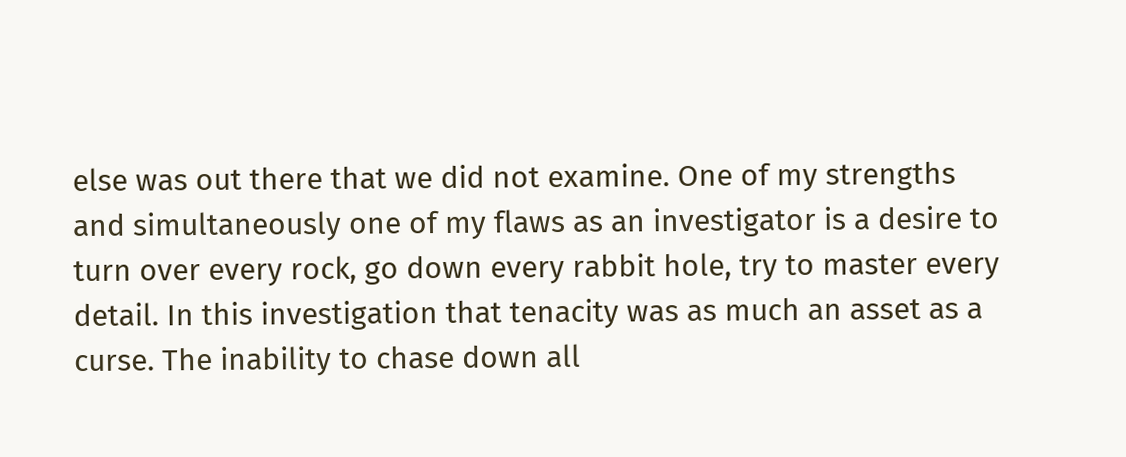else was out there that we did not examine. One of my strengths and simultaneously one of my flaws as an investigator is a desire to turn over every rock, go down every rabbit hole, try to master every detail. In this investigation that tenacity was as much an asset as a curse. The inability to chase down all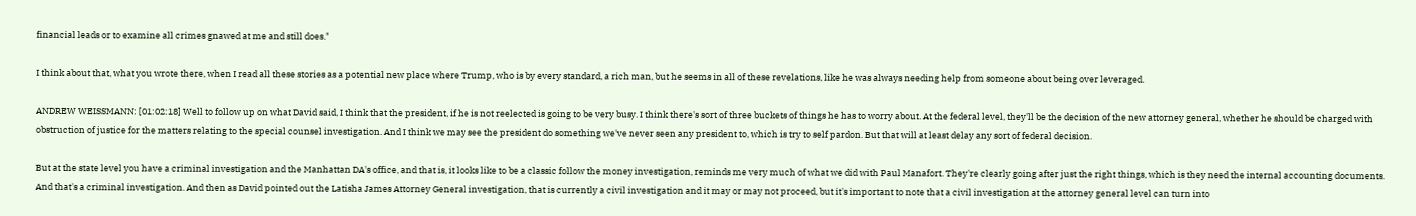financial leads or to examine all crimes gnawed at me and still does."

I think about that, what you wrote there, when I read all these stories as a potential new place where Trump, who is by every standard, a rich man, but he seems in all of these revelations, like he was always needing help from someone about being over leveraged.

ANDREW WEISSMANN: [01:02:18] Well to follow up on what David said, I think that the president, if he is not reelected is going to be very busy. I think there's sort of three buckets of things he has to worry about. At the federal level, they'll be the decision of the new attorney general, whether he should be charged with obstruction of justice for the matters relating to the special counsel investigation. And I think we may see the president do something we've never seen any president to, which is try to self pardon. But that will at least delay any sort of federal decision.

But at the state level you have a criminal investigation and the Manhattan DA's office, and that is, it looks like to be a classic follow the money investigation, reminds me very much of what we did with Paul Manafort. They're clearly going after just the right things, which is they need the internal accounting documents. And that's a criminal investigation. And then as David pointed out the Latisha James Attorney General investigation, that is currently a civil investigation and it may or may not proceed, but it's important to note that a civil investigation at the attorney general level can turn into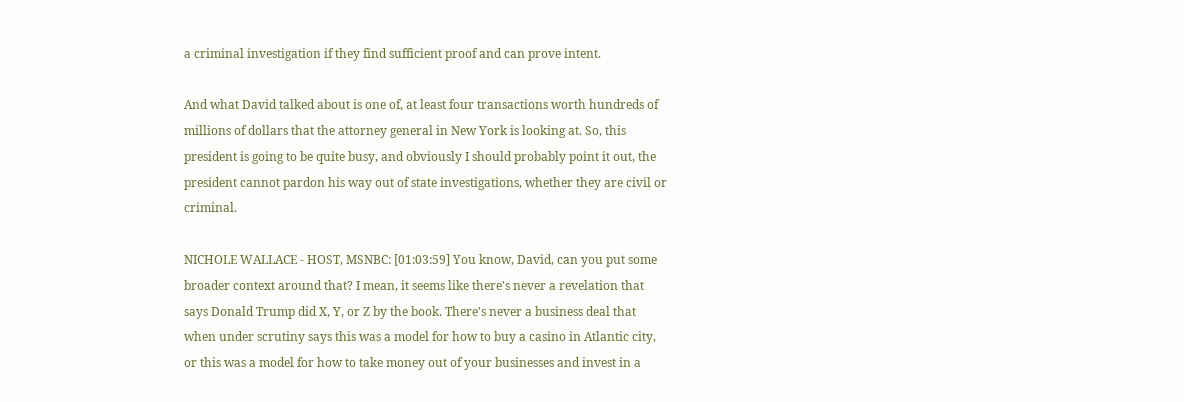a criminal investigation if they find sufficient proof and can prove intent.

And what David talked about is one of, at least four transactions worth hundreds of millions of dollars that the attorney general in New York is looking at. So, this president is going to be quite busy, and obviously I should probably point it out, the president cannot pardon his way out of state investigations, whether they are civil or criminal.

NICHOLE WALLACE - HOST, MSNBC: [01:03:59] You know, David, can you put some broader context around that? I mean, it seems like there's never a revelation that says Donald Trump did X, Y, or Z by the book. There's never a business deal that when under scrutiny says this was a model for how to buy a casino in Atlantic city, or this was a model for how to take money out of your businesses and invest in a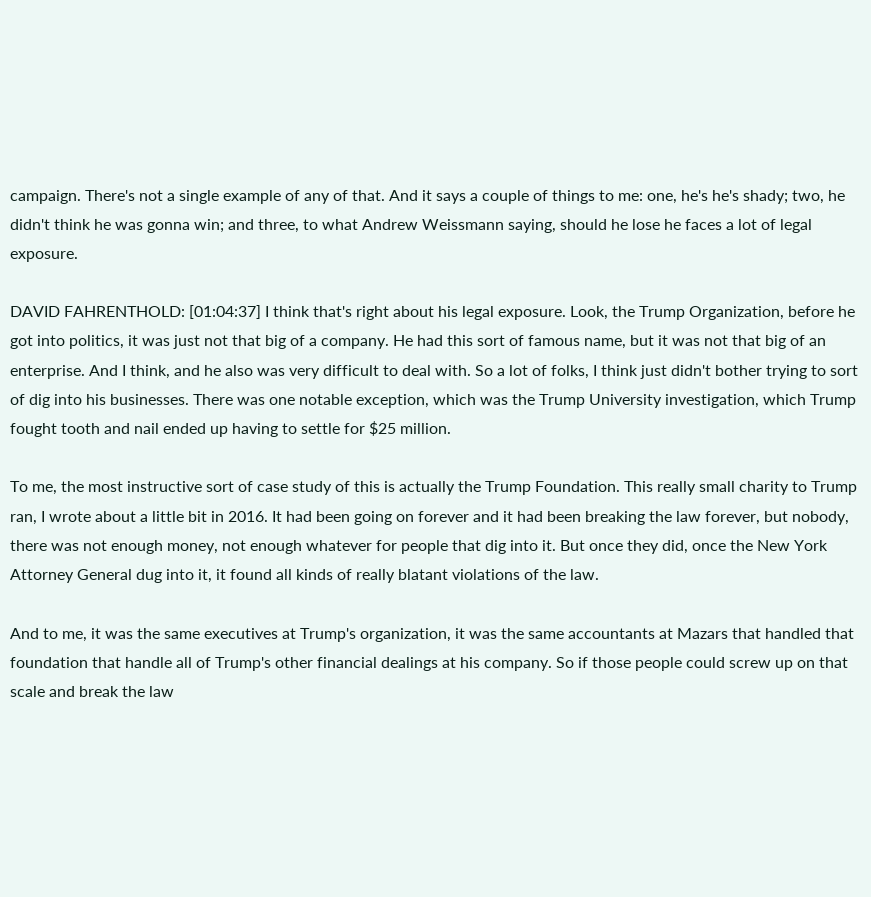campaign. There's not a single example of any of that. And it says a couple of things to me: one, he's he's shady; two, he didn't think he was gonna win; and three, to what Andrew Weissmann saying, should he lose he faces a lot of legal exposure.

DAVID FAHRENTHOLD: [01:04:37] I think that's right about his legal exposure. Look, the Trump Organization, before he got into politics, it was just not that big of a company. He had this sort of famous name, but it was not that big of an enterprise. And I think, and he also was very difficult to deal with. So a lot of folks, I think just didn't bother trying to sort of dig into his businesses. There was one notable exception, which was the Trump University investigation, which Trump fought tooth and nail ended up having to settle for $25 million.

To me, the most instructive sort of case study of this is actually the Trump Foundation. This really small charity to Trump ran, I wrote about a little bit in 2016. It had been going on forever and it had been breaking the law forever, but nobody, there was not enough money, not enough whatever for people that dig into it. But once they did, once the New York Attorney General dug into it, it found all kinds of really blatant violations of the law.

And to me, it was the same executives at Trump's organization, it was the same accountants at Mazars that handled that foundation that handle all of Trump's other financial dealings at his company. So if those people could screw up on that scale and break the law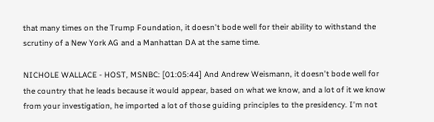that many times on the Trump Foundation, it doesn't bode well for their ability to withstand the scrutiny of a New York AG and a Manhattan DA at the same time.

NICHOLE WALLACE - HOST, MSNBC: [01:05:44] And Andrew Weismann, it doesn't bode well for the country that he leads because it would appear, based on what we know, and a lot of it we know from your investigation, he imported a lot of those guiding principles to the presidency. I'm not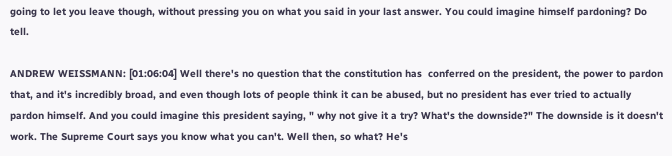going to let you leave though, without pressing you on what you said in your last answer. You could imagine himself pardoning? Do tell.

ANDREW WEISSMANN: [01:06:04] Well there's no question that the constitution has  conferred on the president, the power to pardon that, and it's incredibly broad, and even though lots of people think it can be abused, but no president has ever tried to actually pardon himself. And you could imagine this president saying, " why not give it a try? What's the downside?" The downside is it doesn't work. The Supreme Court says you know what you can't. Well then, so what? He's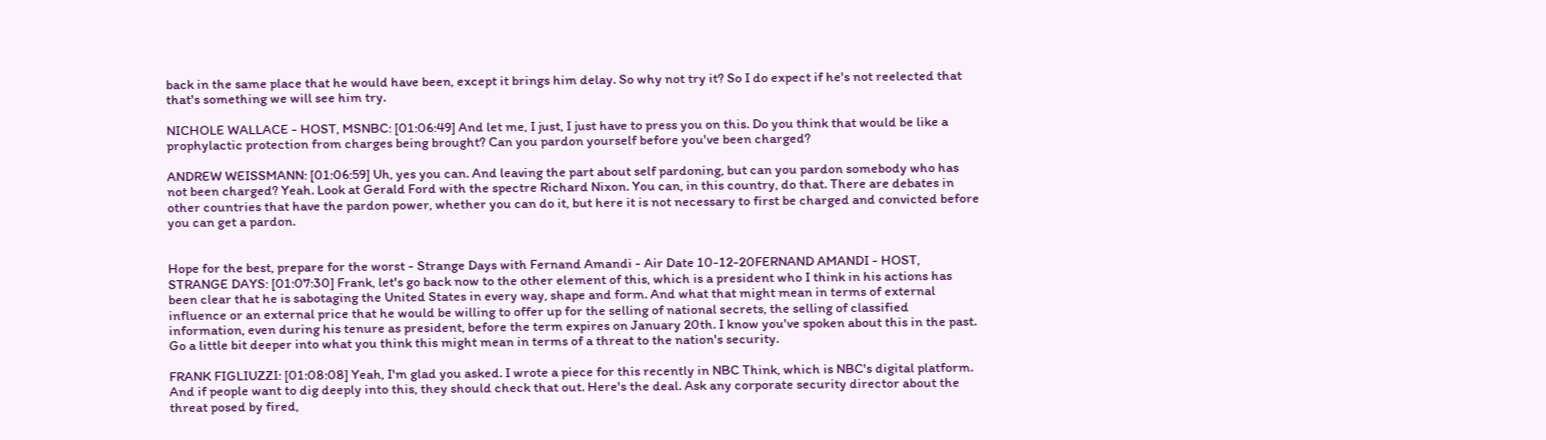back in the same place that he would have been, except it brings him delay. So why not try it? So I do expect if he's not reelected that that's something we will see him try.

NICHOLE WALLACE - HOST, MSNBC: [01:06:49] And let me, I just, I just have to press you on this. Do you think that would be like a prophylactic protection from charges being brought? Can you pardon yourself before you've been charged?

ANDREW WEISSMANN: [01:06:59] Uh, yes you can. And leaving the part about self pardoning, but can you pardon somebody who has not been charged? Yeah. Look at Gerald Ford with the spectre Richard Nixon. You can, in this country, do that. There are debates in other countries that have the pardon power, whether you can do it, but here it is not necessary to first be charged and convicted before you can get a pardon.


Hope for the best, prepare for the worst - Strange Days with Fernand Amandi - Air Date 10-12-20FERNAND AMANDI - HOST, STRANGE DAYS: [01:07:30] Frank, let's go back now to the other element of this, which is a president who I think in his actions has been clear that he is sabotaging the United States in every way, shape and form. And what that might mean in terms of external influence or an external price that he would be willing to offer up for the selling of national secrets, the selling of classified information, even during his tenure as president, before the term expires on January 20th. I know you've spoken about this in the past. Go a little bit deeper into what you think this might mean in terms of a threat to the nation's security.

FRANK FIGLIUZZI: [01:08:08] Yeah, I'm glad you asked. I wrote a piece for this recently in NBC Think, which is NBC's digital platform. And if people want to dig deeply into this, they should check that out. Here's the deal. Ask any corporate security director about the threat posed by fired,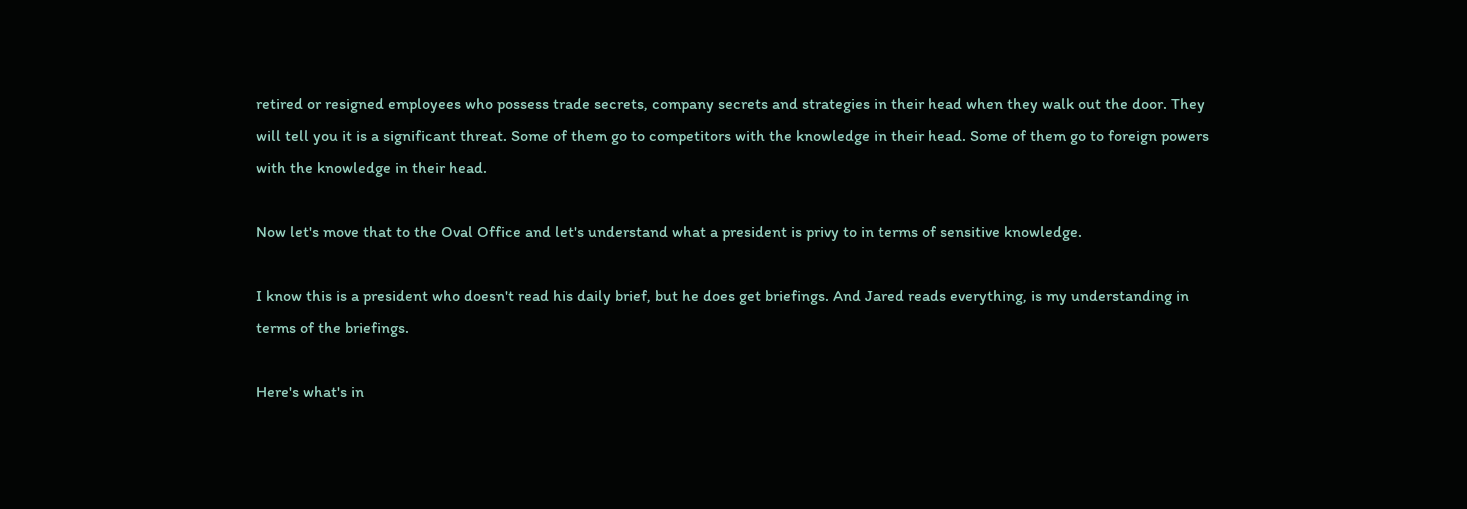retired or resigned employees who possess trade secrets, company secrets and strategies in their head when they walk out the door. They will tell you it is a significant threat. Some of them go to competitors with the knowledge in their head. Some of them go to foreign powers with the knowledge in their head.

Now let's move that to the Oval Office and let's understand what a president is privy to in terms of sensitive knowledge.

I know this is a president who doesn't read his daily brief, but he does get briefings. And Jared reads everything, is my understanding in terms of the briefings.

Here's what's in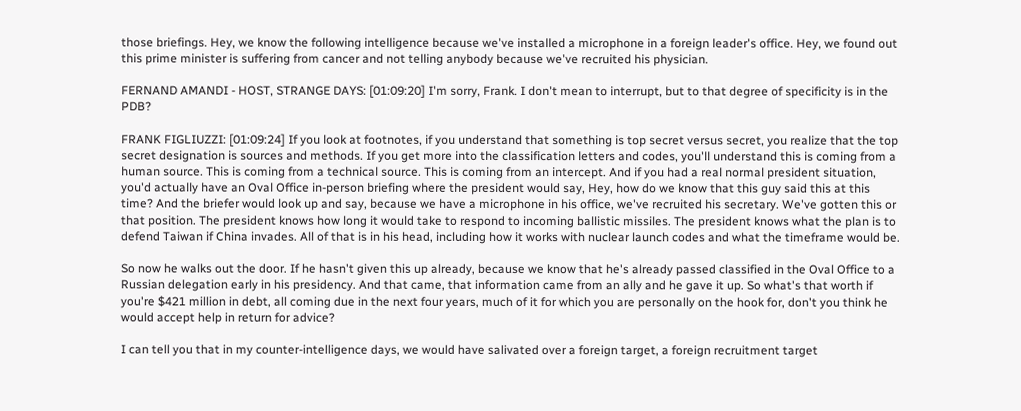those briefings. Hey, we know the following intelligence because we've installed a microphone in a foreign leader's office. Hey, we found out this prime minister is suffering from cancer and not telling anybody because we've recruited his physician.

FERNAND AMANDI - HOST, STRANGE DAYS: [01:09:20] I'm sorry, Frank. I don't mean to interrupt, but to that degree of specificity is in the PDB?

FRANK FIGLIUZZI: [01:09:24] If you look at footnotes, if you understand that something is top secret versus secret, you realize that the top secret designation is sources and methods. If you get more into the classification letters and codes, you'll understand this is coming from a human source. This is coming from a technical source. This is coming from an intercept. And if you had a real normal president situation, you'd actually have an Oval Office in-person briefing where the president would say, Hey, how do we know that this guy said this at this time? And the briefer would look up and say, because we have a microphone in his office, we've recruited his secretary. We've gotten this or that position. The president knows how long it would take to respond to incoming ballistic missiles. The president knows what the plan is to defend Taiwan if China invades. All of that is in his head, including how it works with nuclear launch codes and what the timeframe would be.

So now he walks out the door. If he hasn't given this up already, because we know that he's already passed classified in the Oval Office to a Russian delegation early in his presidency. And that came, that information came from an ally and he gave it up. So what's that worth if you're $421 million in debt, all coming due in the next four years, much of it for which you are personally on the hook for, don't you think he would accept help in return for advice?

I can tell you that in my counter-intelligence days, we would have salivated over a foreign target, a foreign recruitment target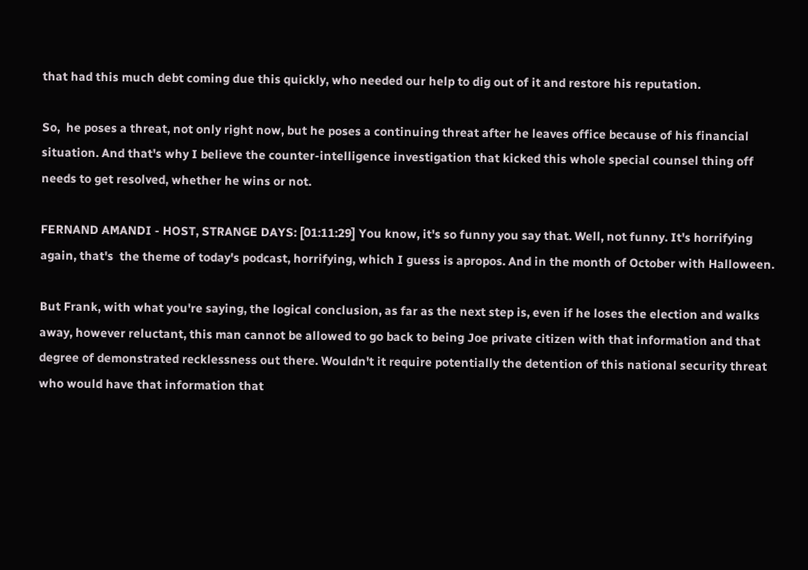that had this much debt coming due this quickly, who needed our help to dig out of it and restore his reputation.

So,  he poses a threat, not only right now, but he poses a continuing threat after he leaves office because of his financial  situation. And that's why I believe the counter-intelligence investigation that kicked this whole special counsel thing off needs to get resolved, whether he wins or not.

FERNAND AMANDI - HOST, STRANGE DAYS: [01:11:29] You know, it's so funny you say that. Well, not funny. It's horrifying again, that's  the theme of today's podcast, horrifying, which I guess is apropos. And in the month of October with Halloween.

But Frank, with what you're saying, the logical conclusion, as far as the next step is, even if he loses the election and walks away, however reluctant, this man cannot be allowed to go back to being Joe private citizen with that information and that degree of demonstrated recklessness out there. Wouldn't it require potentially the detention of this national security threat who would have that information that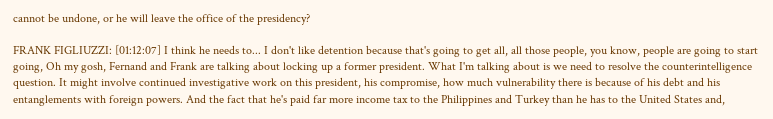cannot be undone, or he will leave the office of the presidency?

FRANK FIGLIUZZI: [01:12:07] I think he needs to... I don't like detention because that's going to get all, all those people, you know, people are going to start going, Oh my gosh, Fernand and Frank are talking about locking up a former president. What I'm talking about is we need to resolve the counterintelligence question. It might involve continued investigative work on this president, his compromise, how much vulnerability there is because of his debt and his entanglements with foreign powers. And the fact that he's paid far more income tax to the Philippines and Turkey than he has to the United States and,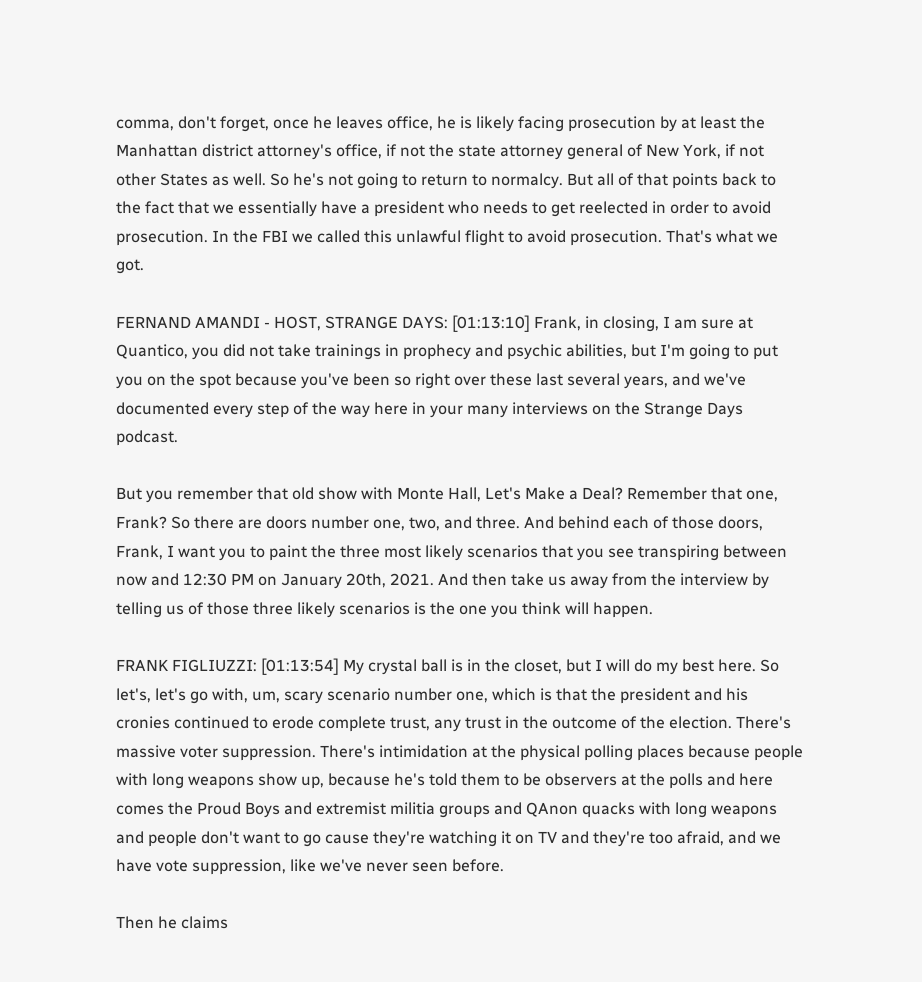comma, don't forget, once he leaves office, he is likely facing prosecution by at least the Manhattan district attorney's office, if not the state attorney general of New York, if not other States as well. So he's not going to return to normalcy. But all of that points back to the fact that we essentially have a president who needs to get reelected in order to avoid prosecution. In the FBI we called this unlawful flight to avoid prosecution. That's what we got.

FERNAND AMANDI - HOST, STRANGE DAYS: [01:13:10] Frank, in closing, I am sure at Quantico, you did not take trainings in prophecy and psychic abilities, but I'm going to put you on the spot because you've been so right over these last several years, and we've documented every step of the way here in your many interviews on the Strange Days podcast.

But you remember that old show with Monte Hall, Let's Make a Deal? Remember that one, Frank? So there are doors number one, two, and three. And behind each of those doors, Frank, I want you to paint the three most likely scenarios that you see transpiring between now and 12:30 PM on January 20th, 2021. And then take us away from the interview by telling us of those three likely scenarios is the one you think will happen.

FRANK FIGLIUZZI: [01:13:54] My crystal ball is in the closet, but I will do my best here. So let's, let's go with, um, scary scenario number one, which is that the president and his cronies continued to erode complete trust, any trust in the outcome of the election. There's massive voter suppression. There's intimidation at the physical polling places because people with long weapons show up, because he's told them to be observers at the polls and here comes the Proud Boys and extremist militia groups and QAnon quacks with long weapons and people don't want to go cause they're watching it on TV and they're too afraid, and we have vote suppression, like we've never seen before.

Then he claims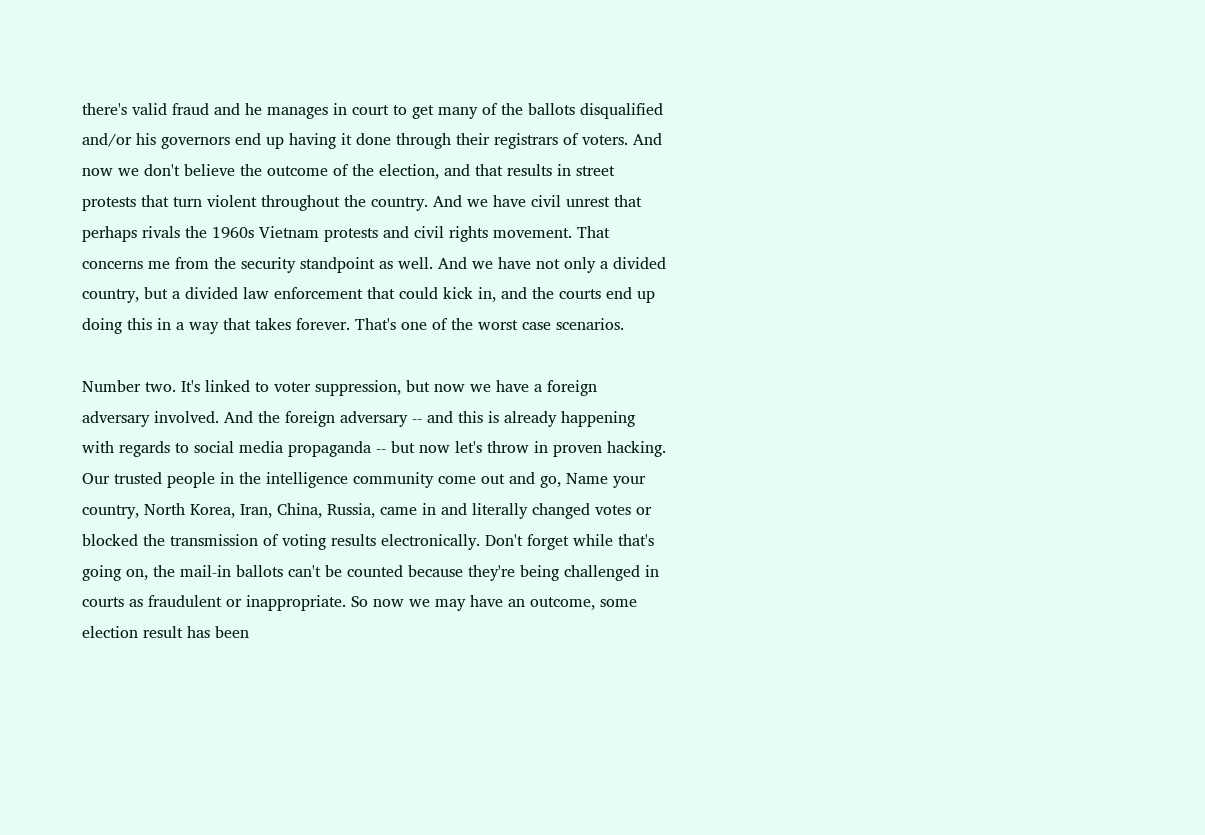there's valid fraud and he manages in court to get many of the ballots disqualified and/or his governors end up having it done through their registrars of voters. And now we don't believe the outcome of the election, and that results in street protests that turn violent throughout the country. And we have civil unrest that perhaps rivals the 1960s Vietnam protests and civil rights movement. That concerns me from the security standpoint as well. And we have not only a divided country, but a divided law enforcement that could kick in, and the courts end up doing this in a way that takes forever. That's one of the worst case scenarios.

Number two. It's linked to voter suppression, but now we have a foreign adversary involved. And the foreign adversary -- and this is already happening with regards to social media propaganda -- but now let's throw in proven hacking. Our trusted people in the intelligence community come out and go, Name your country, North Korea, Iran, China, Russia, came in and literally changed votes or blocked the transmission of voting results electronically. Don't forget while that's going on, the mail-in ballots can't be counted because they're being challenged in courts as fraudulent or inappropriate. So now we may have an outcome, some election result has been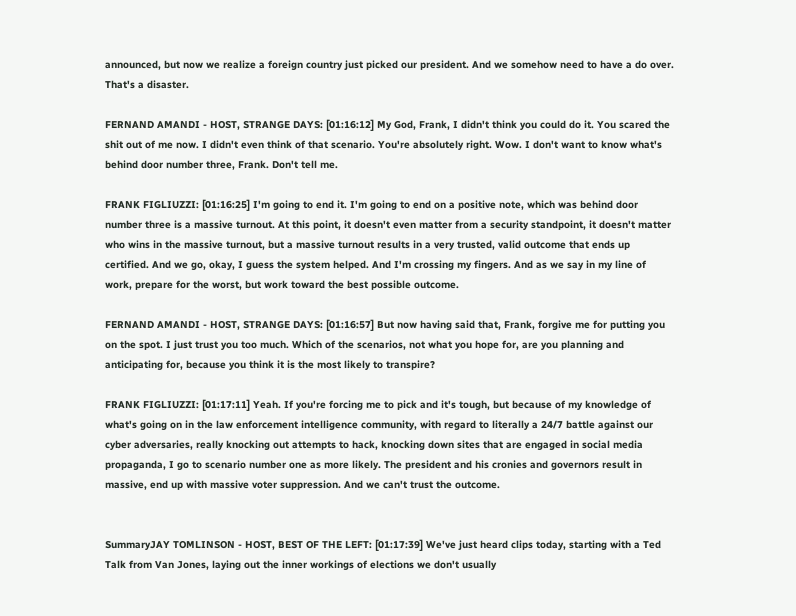announced, but now we realize a foreign country just picked our president. And we somehow need to have a do over. That's a disaster.

FERNAND AMANDI - HOST, STRANGE DAYS: [01:16:12] My God, Frank, I didn't think you could do it. You scared the shit out of me now. I didn't even think of that scenario. You're absolutely right. Wow. I don't want to know what's behind door number three, Frank. Don't tell me.

FRANK FIGLIUZZI: [01:16:25] I'm going to end it. I'm going to end on a positive note, which was behind door number three is a massive turnout. At this point, it doesn't even matter from a security standpoint, it doesn't matter who wins in the massive turnout, but a massive turnout results in a very trusted, valid outcome that ends up certified. And we go, okay, I guess the system helped. And I'm crossing my fingers. And as we say in my line of work, prepare for the worst, but work toward the best possible outcome.

FERNAND AMANDI - HOST, STRANGE DAYS: [01:16:57] But now having said that, Frank, forgive me for putting you on the spot. I just trust you too much. Which of the scenarios, not what you hope for, are you planning and anticipating for, because you think it is the most likely to transpire?

FRANK FIGLIUZZI: [01:17:11] Yeah. If you're forcing me to pick and it's tough, but because of my knowledge of what's going on in the law enforcement intelligence community, with regard to literally a 24/7 battle against our cyber adversaries, really knocking out attempts to hack, knocking down sites that are engaged in social media propaganda, I go to scenario number one as more likely. The president and his cronies and governors result in massive, end up with massive voter suppression. And we can't trust the outcome.


SummaryJAY TOMLINSON - HOST, BEST OF THE LEFT: [01:17:39] We've just heard clips today, starting with a Ted Talk from Van Jones, laying out the inner workings of elections we don't usually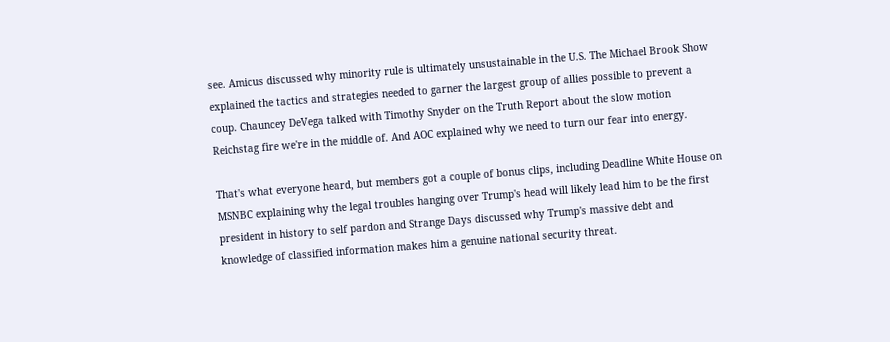see. Amicus discussed why minority rule is ultimately unsustainable in the U.S. The Michael Brook Show explained the tactics and strategies needed to garner the largest group of allies possible to prevent a coup. Chauncey DeVega talked with Timothy Snyder on the Truth Report about the slow motion Reichstag fire we're in the middle of. And AOC explained why we need to turn our fear into energy.

That's what everyone heard, but members got a couple of bonus clips, including Deadline White House on MSNBC explaining why the legal troubles hanging over Trump's head will likely lead him to be the first president in history to self pardon and Strange Days discussed why Trump's massive debt and knowledge of classified information makes him a genuine national security threat.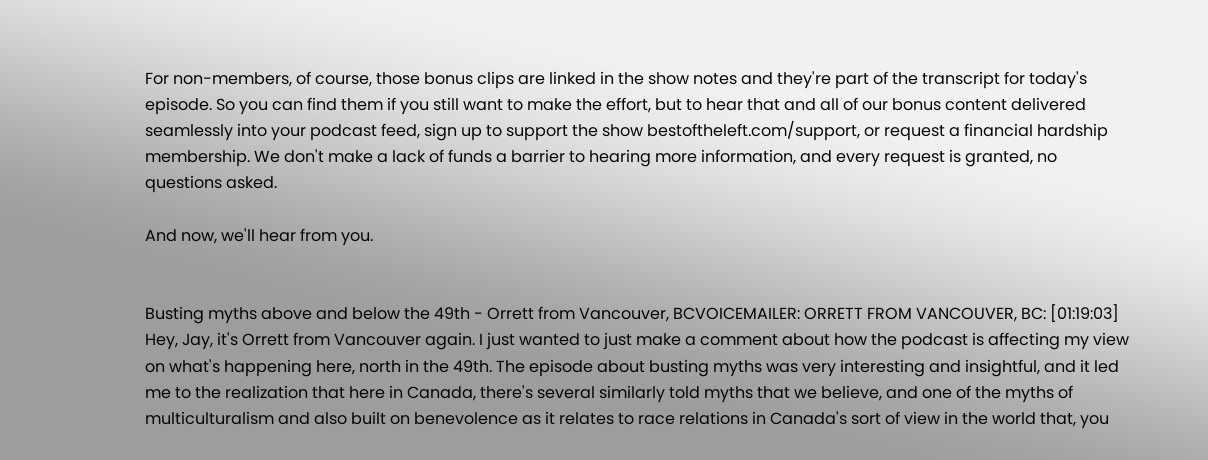For non-members, of course, those bonus clips are linked in the show notes and they're part of the transcript for today's episode. So you can find them if you still want to make the effort, but to hear that and all of our bonus content delivered seamlessly into your podcast feed, sign up to support the show bestoftheleft.com/support, or request a financial hardship membership. We don't make a lack of funds a barrier to hearing more information, and every request is granted, no questions asked.

And now, we'll hear from you.


Busting myths above and below the 49th - Orrett from Vancouver, BCVOICEMAILER: ORRETT FROM VANCOUVER, BC: [01:19:03] Hey, Jay, it's Orrett from Vancouver again. I just wanted to just make a comment about how the podcast is affecting my view on what's happening here, north in the 49th. The episode about busting myths was very interesting and insightful, and it led me to the realization that here in Canada, there's several similarly told myths that we believe, and one of the myths of multiculturalism and also built on benevolence as it relates to race relations in Canada's sort of view in the world that, you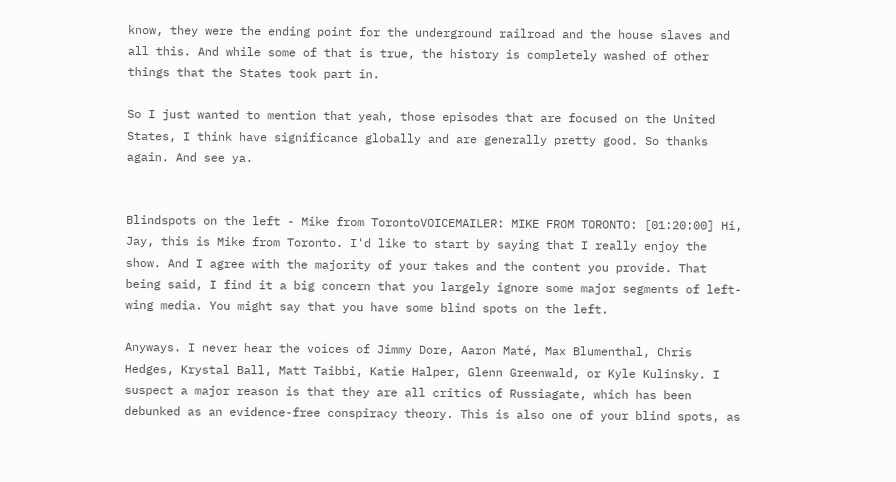know, they were the ending point for the underground railroad and the house slaves and all this. And while some of that is true, the history is completely washed of other things that the States took part in.

So I just wanted to mention that yeah, those episodes that are focused on the United States, I think have significance globally and are generally pretty good. So thanks again. And see ya.


Blindspots on the left - Mike from TorontoVOICEMAILER: MIKE FROM TORONTO: [01:20:00] Hi, Jay, this is Mike from Toronto. I'd like to start by saying that I really enjoy the show. And I agree with the majority of your takes and the content you provide. That being said, I find it a big concern that you largely ignore some major segments of left-wing media. You might say that you have some blind spots on the left.

Anyways. I never hear the voices of Jimmy Dore, Aaron Maté, Max Blumenthal, Chris Hedges, Krystal Ball, Matt Taibbi, Katie Halper, Glenn Greenwald, or Kyle Kulinsky. I suspect a major reason is that they are all critics of Russiagate, which has been debunked as an evidence-free conspiracy theory. This is also one of your blind spots, as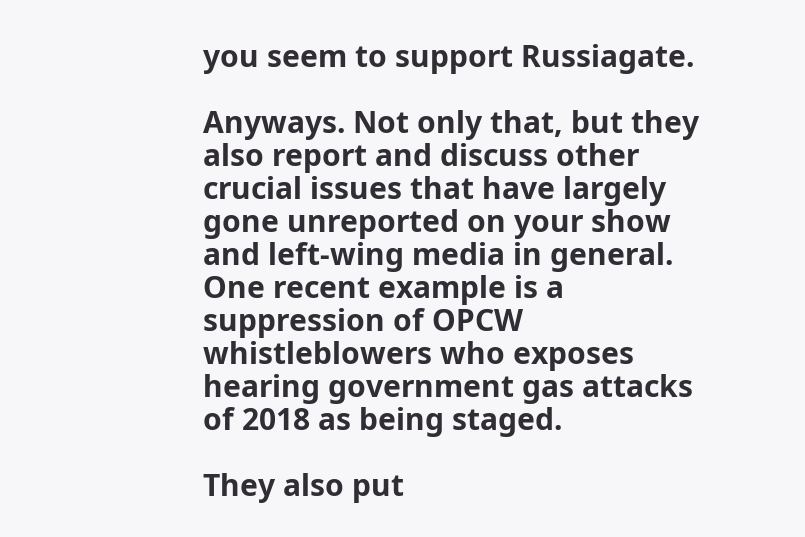you seem to support Russiagate.

Anyways. Not only that, but they also report and discuss other crucial issues that have largely gone unreported on your show and left-wing media in general. One recent example is a suppression of OPCW whistleblowers who exposes hearing government gas attacks of 2018 as being staged.

They also put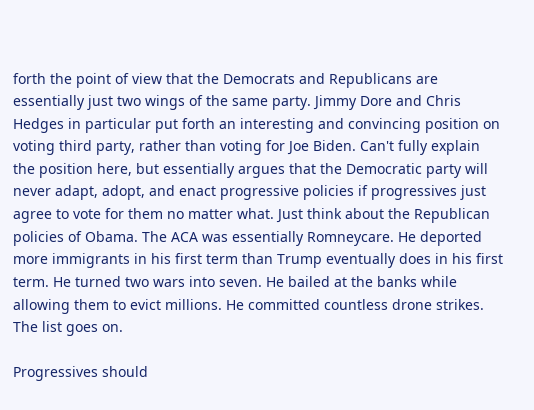forth the point of view that the Democrats and Republicans are essentially just two wings of the same party. Jimmy Dore and Chris Hedges in particular put forth an interesting and convincing position on voting third party, rather than voting for Joe Biden. Can't fully explain the position here, but essentially argues that the Democratic party will never adapt, adopt, and enact progressive policies if progressives just agree to vote for them no matter what. Just think about the Republican policies of Obama. The ACA was essentially Romneycare. He deported more immigrants in his first term than Trump eventually does in his first term. He turned two wars into seven. He bailed at the banks while allowing them to evict millions. He committed countless drone strikes. The list goes on.

Progressives should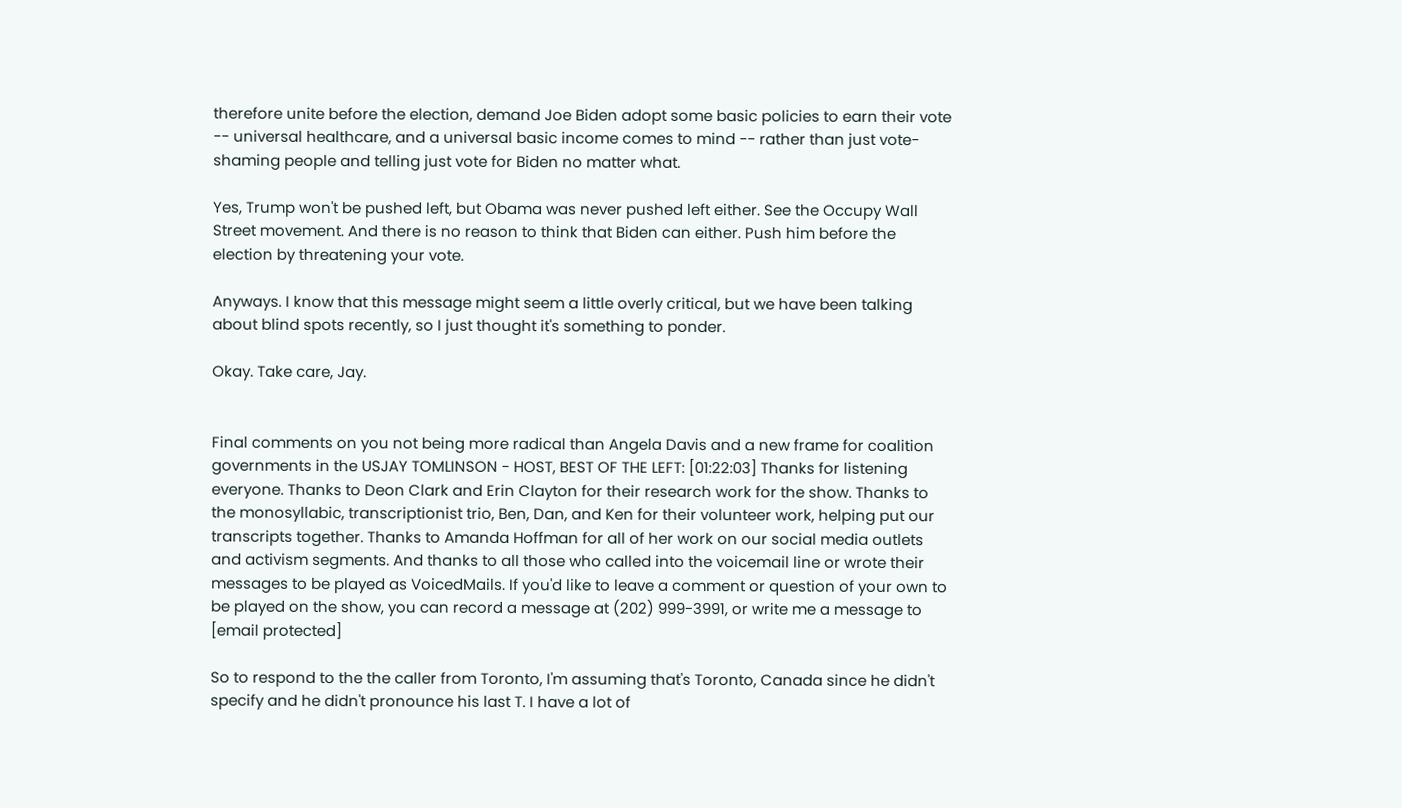therefore unite before the election, demand Joe Biden adopt some basic policies to earn their vote -- universal healthcare, and a universal basic income comes to mind -- rather than just vote-shaming people and telling just vote for Biden no matter what.

Yes, Trump won't be pushed left, but Obama was never pushed left either. See the Occupy Wall Street movement. And there is no reason to think that Biden can either. Push him before the election by threatening your vote.

Anyways. I know that this message might seem a little overly critical, but we have been talking about blind spots recently, so I just thought it's something to ponder.

Okay. Take care, Jay.


Final comments on you not being more radical than Angela Davis and a new frame for coalition governments in the USJAY TOMLINSON - HOST, BEST OF THE LEFT: [01:22:03] Thanks for listening everyone. Thanks to Deon Clark and Erin Clayton for their research work for the show. Thanks to the monosyllabic, transcriptionist trio, Ben, Dan, and Ken for their volunteer work, helping put our transcripts together. Thanks to Amanda Hoffman for all of her work on our social media outlets and activism segments. And thanks to all those who called into the voicemail line or wrote their messages to be played as VoicedMails. If you'd like to leave a comment or question of your own to be played on the show, you can record a message at (202) 999-3991, or write me a message to [email protected]

So to respond to the the caller from Toronto, I'm assuming that's Toronto, Canada since he didn't specify and he didn't pronounce his last T. I have a lot of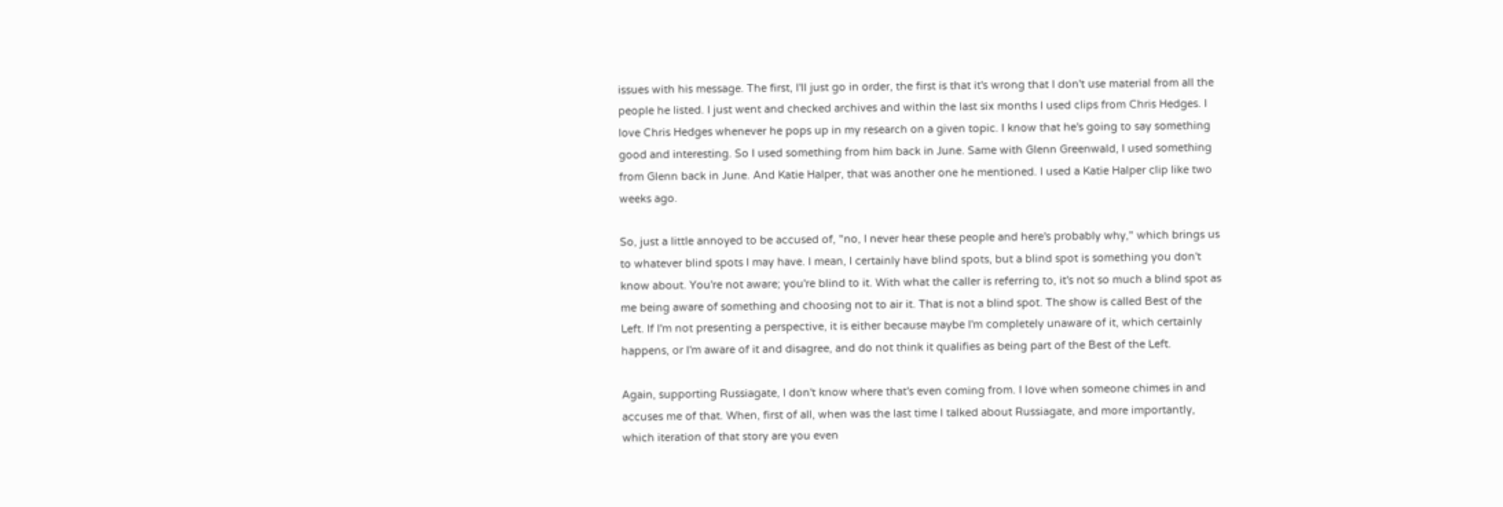issues with his message. The first, I'll just go in order, the first is that it's wrong that I don't use material from all the people he listed. I just went and checked archives and within the last six months I used clips from Chris Hedges. I love Chris Hedges whenever he pops up in my research on a given topic. I know that he's going to say something good and interesting. So I used something from him back in June. Same with Glenn Greenwald, I used something from Glenn back in June. And Katie Halper, that was another one he mentioned. I used a Katie Halper clip like two weeks ago.

So, just a little annoyed to be accused of, "no, I never hear these people and here's probably why," which brings us to whatever blind spots I may have. I mean, I certainly have blind spots, but a blind spot is something you don't know about. You're not aware; you're blind to it. With what the caller is referring to, it's not so much a blind spot as me being aware of something and choosing not to air it. That is not a blind spot. The show is called Best of the Left. If I'm not presenting a perspective, it is either because maybe I'm completely unaware of it, which certainly happens, or I'm aware of it and disagree, and do not think it qualifies as being part of the Best of the Left.

Again, supporting Russiagate, I don't know where that's even coming from. I love when someone chimes in and accuses me of that. When, first of all, when was the last time I talked about Russiagate, and more importantly, which iteration of that story are you even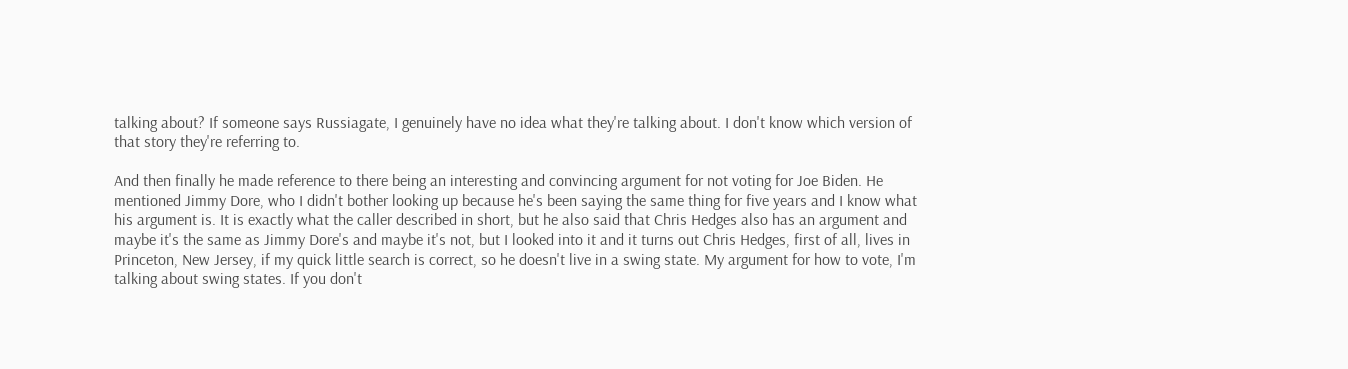talking about? If someone says Russiagate, I genuinely have no idea what they're talking about. I don't know which version of that story they're referring to.

And then finally he made reference to there being an interesting and convincing argument for not voting for Joe Biden. He mentioned Jimmy Dore, who I didn't bother looking up because he's been saying the same thing for five years and I know what his argument is. It is exactly what the caller described in short, but he also said that Chris Hedges also has an argument and maybe it's the same as Jimmy Dore's and maybe it's not, but I looked into it and it turns out Chris Hedges, first of all, lives in Princeton, New Jersey, if my quick little search is correct, so he doesn't live in a swing state. My argument for how to vote, I'm talking about swing states. If you don't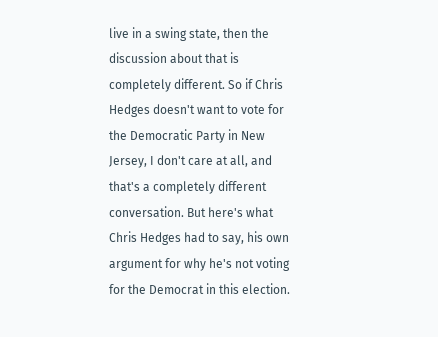live in a swing state, then the discussion about that is completely different. So if Chris Hedges doesn't want to vote for the Democratic Party in New Jersey, I don't care at all, and that's a completely different conversation. But here's what Chris Hedges had to say, his own argument for why he's not voting for the Democrat in this election.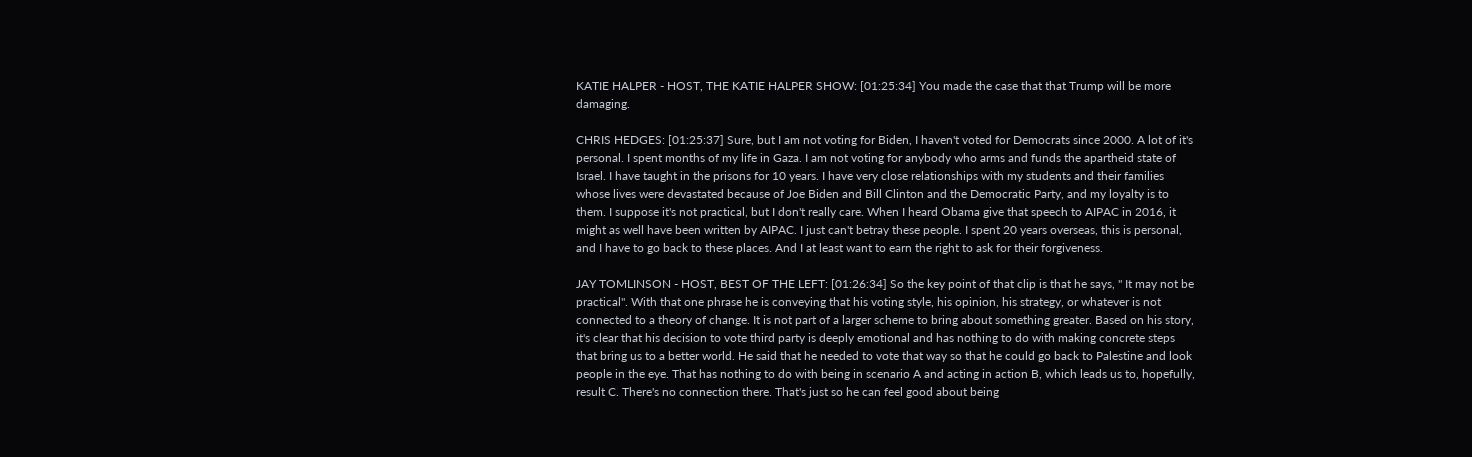KATIE HALPER - HOST, THE KATIE HALPER SHOW: [01:25:34] You made the case that that Trump will be more damaging.

CHRIS HEDGES: [01:25:37] Sure, but I am not voting for Biden, I haven't voted for Democrats since 2000. A lot of it's personal. I spent months of my life in Gaza. I am not voting for anybody who arms and funds the apartheid state of Israel. I have taught in the prisons for 10 years. I have very close relationships with my students and their families whose lives were devastated because of Joe Biden and Bill Clinton and the Democratic Party, and my loyalty is to them. I suppose it's not practical, but I don't really care. When I heard Obama give that speech to AIPAC in 2016, it might as well have been written by AIPAC. I just can't betray these people. I spent 20 years overseas, this is personal, and I have to go back to these places. And I at least want to earn the right to ask for their forgiveness.

JAY TOMLINSON - HOST, BEST OF THE LEFT: [01:26:34] So the key point of that clip is that he says, " It may not be practical". With that one phrase he is conveying that his voting style, his opinion, his strategy, or whatever is not connected to a theory of change. It is not part of a larger scheme to bring about something greater. Based on his story, it's clear that his decision to vote third party is deeply emotional and has nothing to do with making concrete steps that bring us to a better world. He said that he needed to vote that way so that he could go back to Palestine and look people in the eye. That has nothing to do with being in scenario A and acting in action B, which leads us to, hopefully, result C. There's no connection there. That's just so he can feel good about being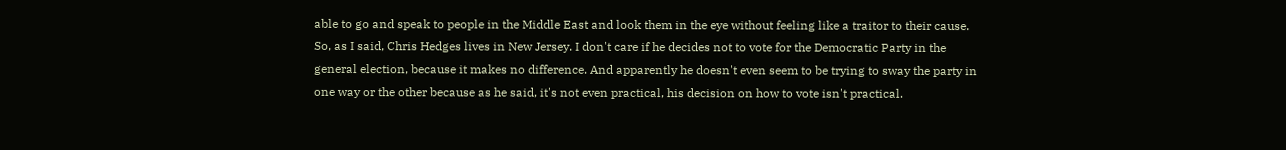able to go and speak to people in the Middle East and look them in the eye without feeling like a traitor to their cause. So, as I said, Chris Hedges lives in New Jersey. I don't care if he decides not to vote for the Democratic Party in the general election, because it makes no difference. And apparently he doesn't even seem to be trying to sway the party in one way or the other because as he said, it's not even practical, his decision on how to vote isn't practical.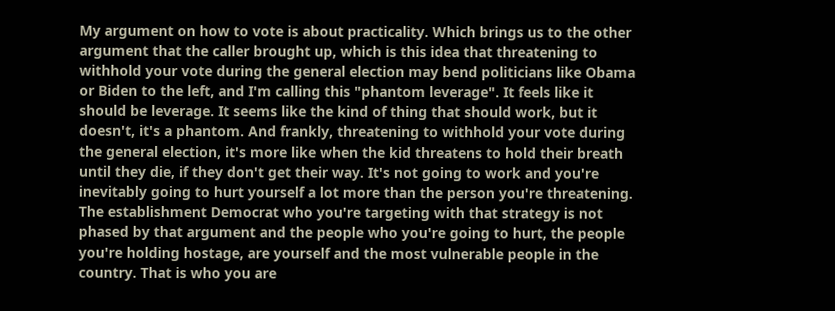My argument on how to vote is about practicality. Which brings us to the other argument that the caller brought up, which is this idea that threatening to withhold your vote during the general election may bend politicians like Obama or Biden to the left, and I'm calling this "phantom leverage". It feels like it should be leverage. It seems like the kind of thing that should work, but it doesn't, it's a phantom. And frankly, threatening to withhold your vote during the general election, it's more like when the kid threatens to hold their breath until they die, if they don't get their way. It's not going to work and you're inevitably going to hurt yourself a lot more than the person you're threatening. The establishment Democrat who you're targeting with that strategy is not phased by that argument and the people who you're going to hurt, the people you're holding hostage, are yourself and the most vulnerable people in the country. That is who you are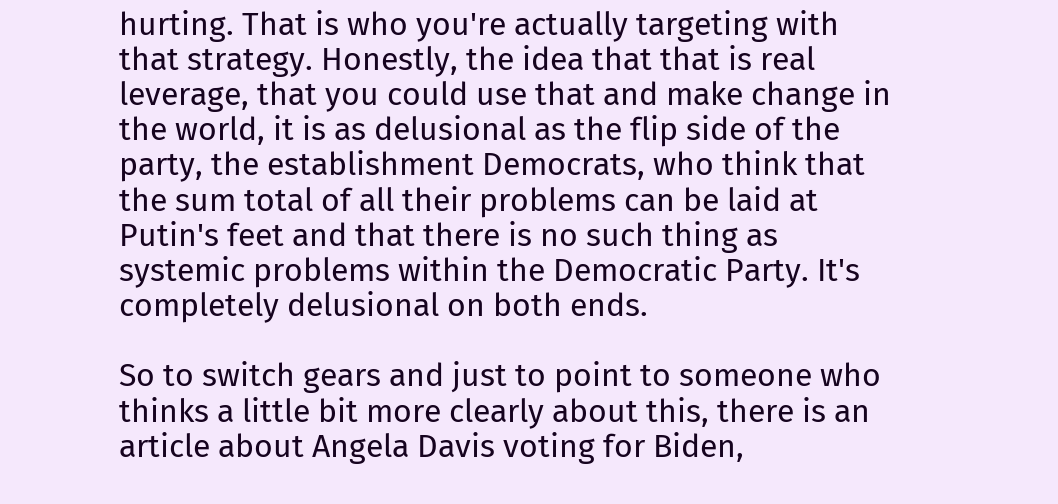hurting. That is who you're actually targeting with that strategy. Honestly, the idea that that is real leverage, that you could use that and make change in the world, it is as delusional as the flip side of the party, the establishment Democrats, who think that the sum total of all their problems can be laid at Putin's feet and that there is no such thing as systemic problems within the Democratic Party. It's completely delusional on both ends.

So to switch gears and just to point to someone who thinks a little bit more clearly about this, there is an article about Angela Davis voting for Biden,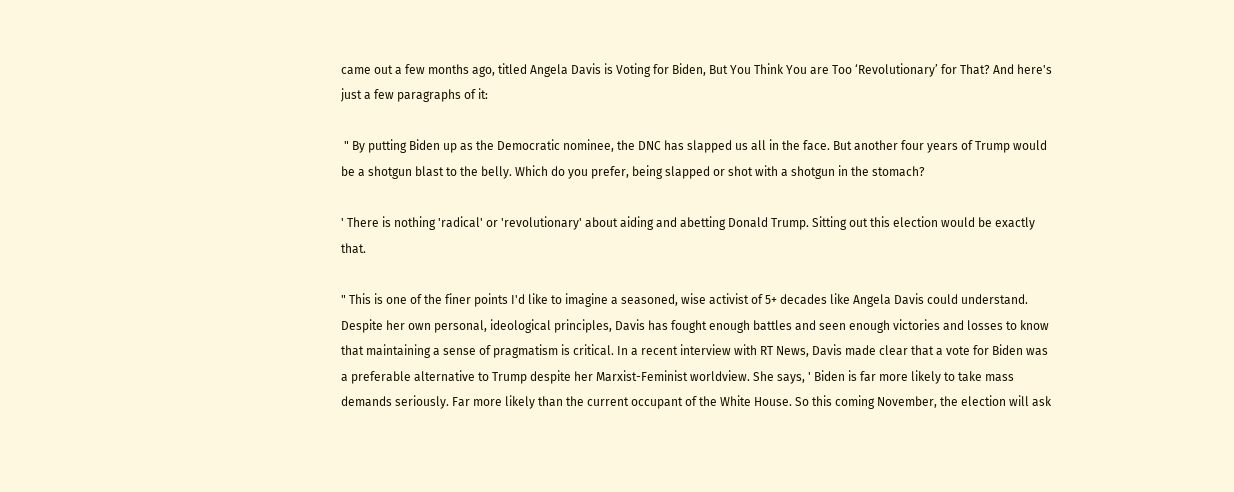came out a few months ago, titled Angela Davis is Voting for Biden, But You Think You are Too ‘Revolutionary’ for That? And here's just a few paragraphs of it:

 " By putting Biden up as the Democratic nominee, the DNC has slapped us all in the face. But another four years of Trump would be a shotgun blast to the belly. Which do you prefer, being slapped or shot with a shotgun in the stomach?

' There is nothing 'radical' or 'revolutionary' about aiding and abetting Donald Trump. Sitting out this election would be exactly that.

" This is one of the finer points I'd like to imagine a seasoned, wise activist of 5+ decades like Angela Davis could understand. Despite her own personal, ideological principles, Davis has fought enough battles and seen enough victories and losses to know that maintaining a sense of pragmatism is critical. In a recent interview with RT News, Davis made clear that a vote for Biden was a preferable alternative to Trump despite her Marxist-Feminist worldview. She says, ' Biden is far more likely to take mass demands seriously. Far more likely than the current occupant of the White House. So this coming November, the election will ask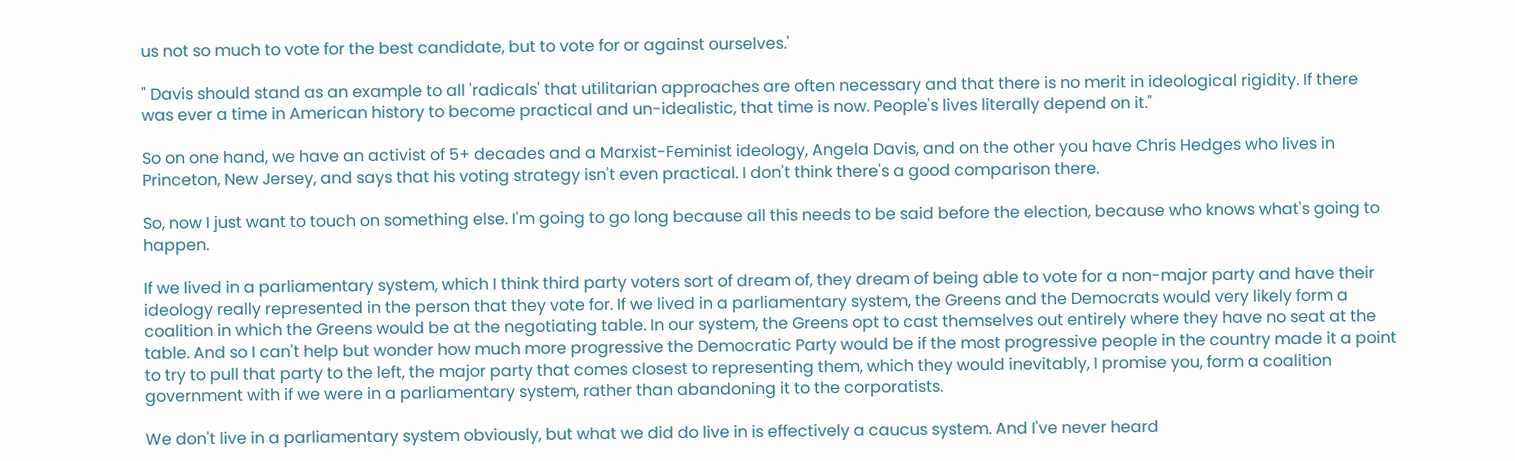us not so much to vote for the best candidate, but to vote for or against ourselves.'

" Davis should stand as an example to all 'radicals' that utilitarian approaches are often necessary and that there is no merit in ideological rigidity. If there was ever a time in American history to become practical and un-idealistic, that time is now. People's lives literally depend on it."

So on one hand, we have an activist of 5+ decades and a Marxist-Feminist ideology, Angela Davis, and on the other you have Chris Hedges who lives in Princeton, New Jersey, and says that his voting strategy isn't even practical. I don't think there's a good comparison there.

So, now I just want to touch on something else. I'm going to go long because all this needs to be said before the election, because who knows what's going to happen.

If we lived in a parliamentary system, which I think third party voters sort of dream of, they dream of being able to vote for a non-major party and have their ideology really represented in the person that they vote for. If we lived in a parliamentary system, the Greens and the Democrats would very likely form a coalition in which the Greens would be at the negotiating table. In our system, the Greens opt to cast themselves out entirely where they have no seat at the table. And so I can't help but wonder how much more progressive the Democratic Party would be if the most progressive people in the country made it a point to try to pull that party to the left, the major party that comes closest to representing them, which they would inevitably, I promise you, form a coalition government with if we were in a parliamentary system, rather than abandoning it to the corporatists.

We don't live in a parliamentary system obviously, but what we did do live in is effectively a caucus system. And I've never heard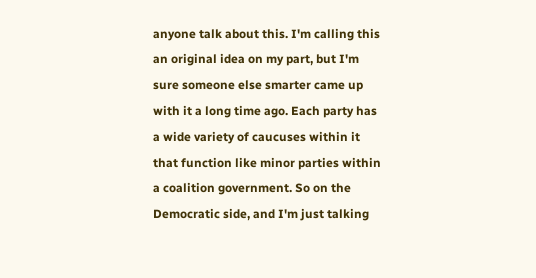anyone talk about this. I'm calling this an original idea on my part, but I'm sure someone else smarter came up with it a long time ago. Each party has a wide variety of caucuses within it that function like minor parties within a coalition government. So on the Democratic side, and I'm just talking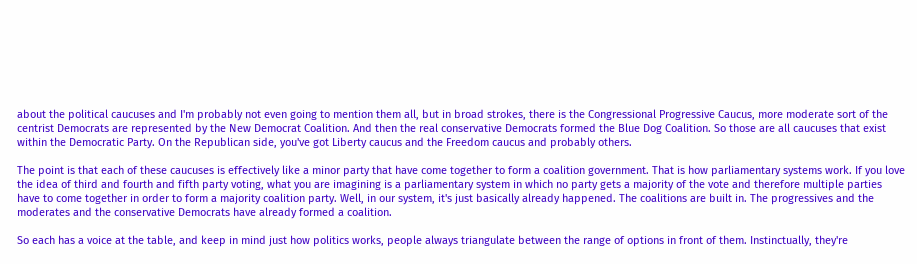about the political caucuses and I'm probably not even going to mention them all, but in broad strokes, there is the Congressional Progressive Caucus, more moderate sort of the centrist Democrats are represented by the New Democrat Coalition. And then the real conservative Democrats formed the Blue Dog Coalition. So those are all caucuses that exist within the Democratic Party. On the Republican side, you've got Liberty caucus and the Freedom caucus and probably others.

The point is that each of these caucuses is effectively like a minor party that have come together to form a coalition government. That is how parliamentary systems work. If you love the idea of third and fourth and fifth party voting, what you are imagining is a parliamentary system in which no party gets a majority of the vote and therefore multiple parties have to come together in order to form a majority coalition party. Well, in our system, it's just basically already happened. The coalitions are built in. The progressives and the moderates and the conservative Democrats have already formed a coalition.

So each has a voice at the table, and keep in mind just how politics works, people always triangulate between the range of options in front of them. Instinctually, they're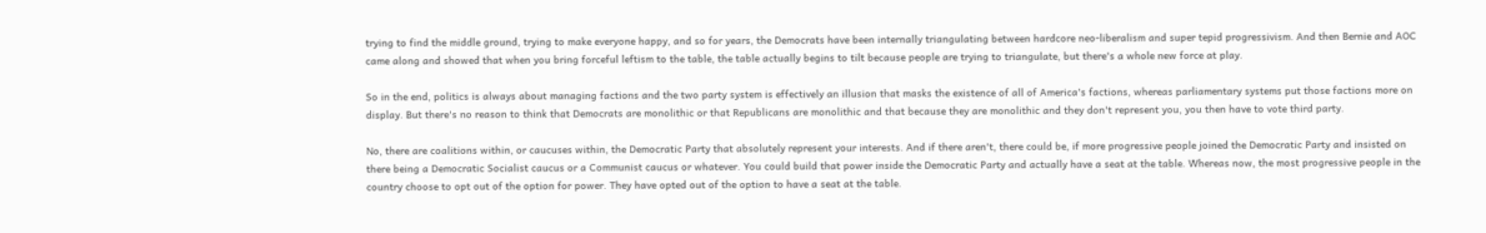trying to find the middle ground, trying to make everyone happy, and so for years, the Democrats have been internally triangulating between hardcore neo-liberalism and super tepid progressivism. And then Bernie and AOC came along and showed that when you bring forceful leftism to the table, the table actually begins to tilt because people are trying to triangulate, but there's a whole new force at play.

So in the end, politics is always about managing factions and the two party system is effectively an illusion that masks the existence of all of America's factions, whereas parliamentary systems put those factions more on display. But there's no reason to think that Democrats are monolithic or that Republicans are monolithic and that because they are monolithic and they don't represent you, you then have to vote third party.

No, there are coalitions within, or caucuses within, the Democratic Party that absolutely represent your interests. And if there aren't, there could be, if more progressive people joined the Democratic Party and insisted on there being a Democratic Socialist caucus or a Communist caucus or whatever. You could build that power inside the Democratic Party and actually have a seat at the table. Whereas now, the most progressive people in the country choose to opt out of the option for power. They have opted out of the option to have a seat at the table.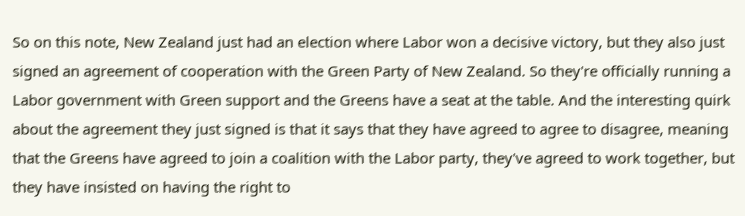So on this note, New Zealand just had an election where Labor won a decisive victory, but they also just signed an agreement of cooperation with the Green Party of New Zealand. So they're officially running a Labor government with Green support and the Greens have a seat at the table. And the interesting quirk about the agreement they just signed is that it says that they have agreed to agree to disagree, meaning that the Greens have agreed to join a coalition with the Labor party, they've agreed to work together, but they have insisted on having the right to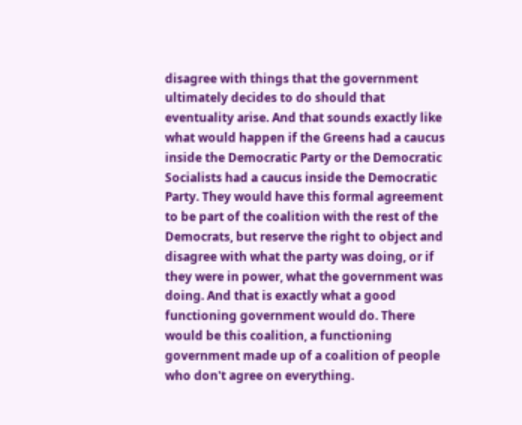disagree with things that the government ultimately decides to do should that eventuality arise. And that sounds exactly like what would happen if the Greens had a caucus inside the Democratic Party or the Democratic Socialists had a caucus inside the Democratic Party. They would have this formal agreement to be part of the coalition with the rest of the Democrats, but reserve the right to object and disagree with what the party was doing, or if they were in power, what the government was doing. And that is exactly what a good functioning government would do. There would be this coalition, a functioning government made up of a coalition of people who don't agree on everything.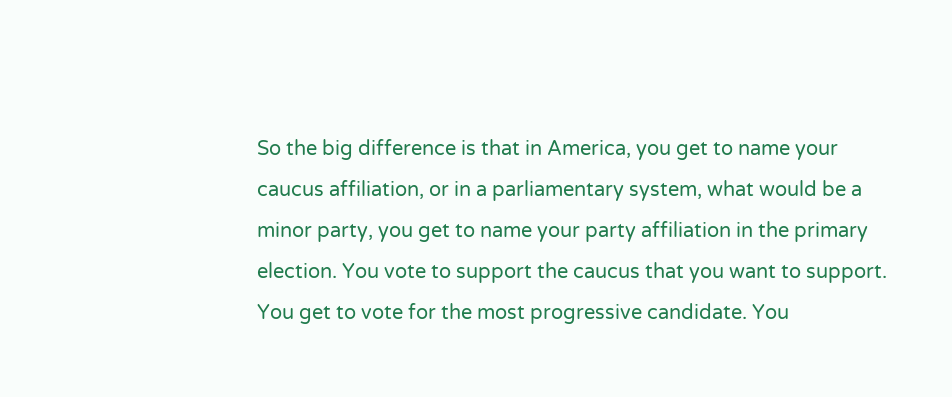So the big difference is that in America, you get to name your caucus affiliation, or in a parliamentary system, what would be a minor party, you get to name your party affiliation in the primary election. You vote to support the caucus that you want to support. You get to vote for the most progressive candidate. You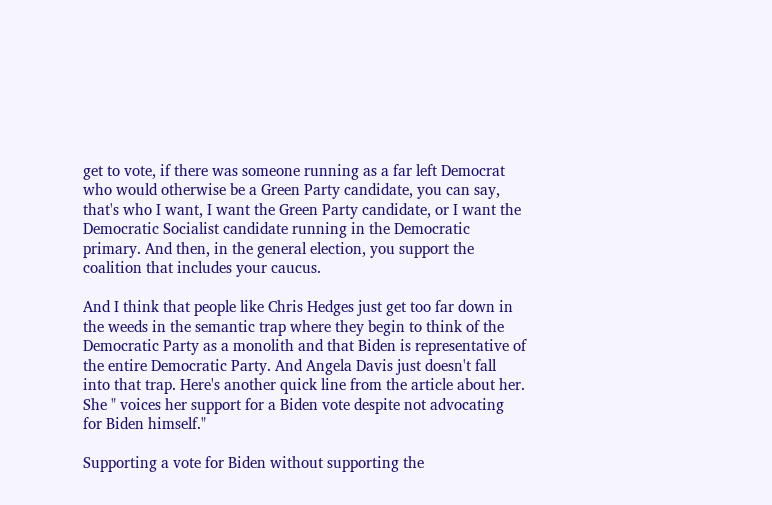get to vote, if there was someone running as a far left Democrat who would otherwise be a Green Party candidate, you can say, that's who I want, I want the Green Party candidate, or I want the Democratic Socialist candidate running in the Democratic primary. And then, in the general election, you support the coalition that includes your caucus.

And I think that people like Chris Hedges just get too far down in the weeds in the semantic trap where they begin to think of the Democratic Party as a monolith and that Biden is representative of the entire Democratic Party. And Angela Davis just doesn't fall into that trap. Here's another quick line from the article about her. She " voices her support for a Biden vote despite not advocating for Biden himself."

Supporting a vote for Biden without supporting the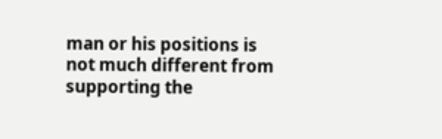man or his positions is not much different from supporting the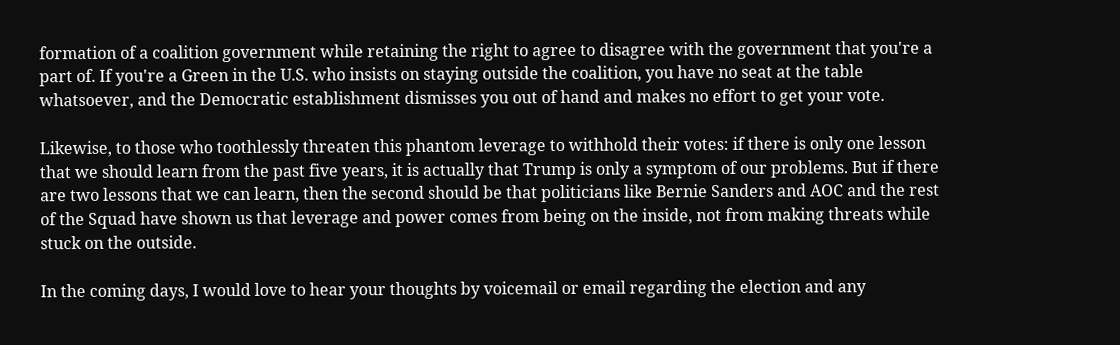formation of a coalition government while retaining the right to agree to disagree with the government that you're a part of. If you're a Green in the U.S. who insists on staying outside the coalition, you have no seat at the table whatsoever, and the Democratic establishment dismisses you out of hand and makes no effort to get your vote.

Likewise, to those who toothlessly threaten this phantom leverage to withhold their votes: if there is only one lesson that we should learn from the past five years, it is actually that Trump is only a symptom of our problems. But if there are two lessons that we can learn, then the second should be that politicians like Bernie Sanders and AOC and the rest of the Squad have shown us that leverage and power comes from being on the inside, not from making threats while stuck on the outside.

In the coming days, I would love to hear your thoughts by voicemail or email regarding the election and any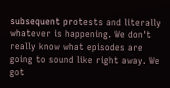subsequent protests and literally whatever is happening. We don't really know what episodes are going to sound like right away. We got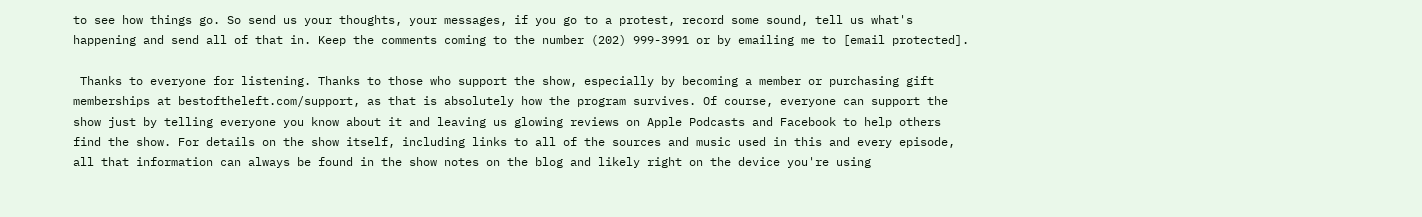to see how things go. So send us your thoughts, your messages, if you go to a protest, record some sound, tell us what's happening and send all of that in. Keep the comments coming to the number (202) 999-3991 or by emailing me to [email protected].

 Thanks to everyone for listening. Thanks to those who support the show, especially by becoming a member or purchasing gift memberships at bestoftheleft.com/support, as that is absolutely how the program survives. Of course, everyone can support the show just by telling everyone you know about it and leaving us glowing reviews on Apple Podcasts and Facebook to help others find the show. For details on the show itself, including links to all of the sources and music used in this and every episode, all that information can always be found in the show notes on the blog and likely right on the device you're using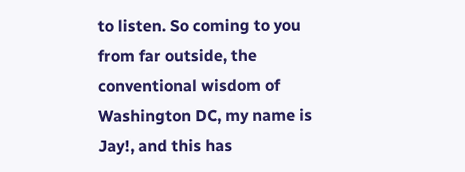to listen. So coming to you from far outside, the conventional wisdom of Washington DC, my name is Jay!, and this has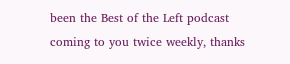been the Best of the Left podcast coming to you twice weekly, thanks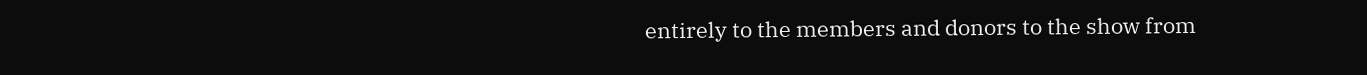entirely to the members and donors to the show from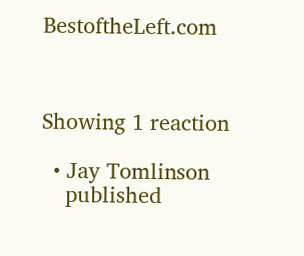BestoftheLeft.com



Showing 1 reaction

  • Jay Tomlinson
    published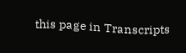this page in Transcripts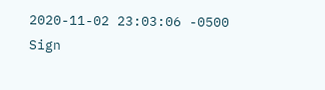2020-11-02 23:03:06 -0500
Sign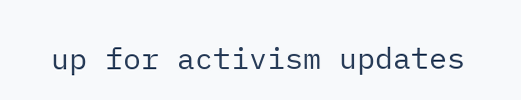up for activism updates